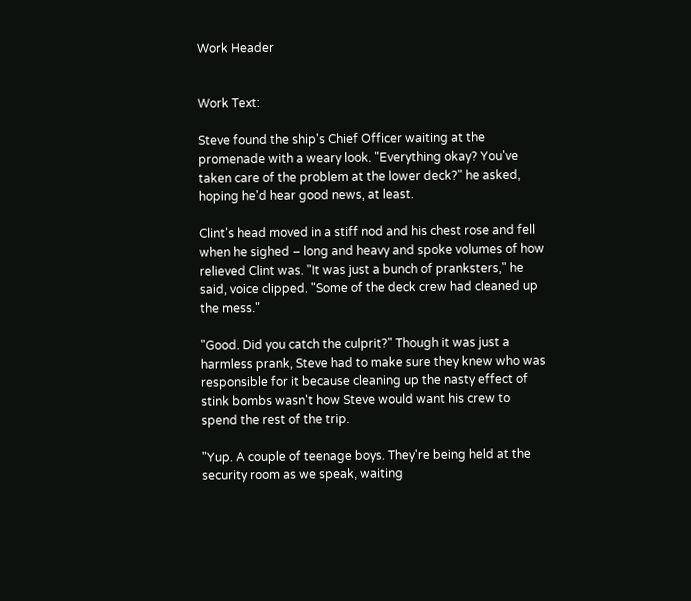Work Header


Work Text:

Steve found the ship's Chief Officer waiting at the promenade with a weary look. "Everything okay? You've taken care of the problem at the lower deck?" he asked, hoping he'd hear good news, at least.

Clint's head moved in a stiff nod and his chest rose and fell when he sighed – long and heavy and spoke volumes of how relieved Clint was. "It was just a bunch of pranksters," he said, voice clipped. "Some of the deck crew had cleaned up the mess."

"Good. Did you catch the culprit?" Though it was just a harmless prank, Steve had to make sure they knew who was responsible for it because cleaning up the nasty effect of stink bombs wasn't how Steve would want his crew to spend the rest of the trip.

"Yup. A couple of teenage boys. They're being held at the security room as we speak, waiting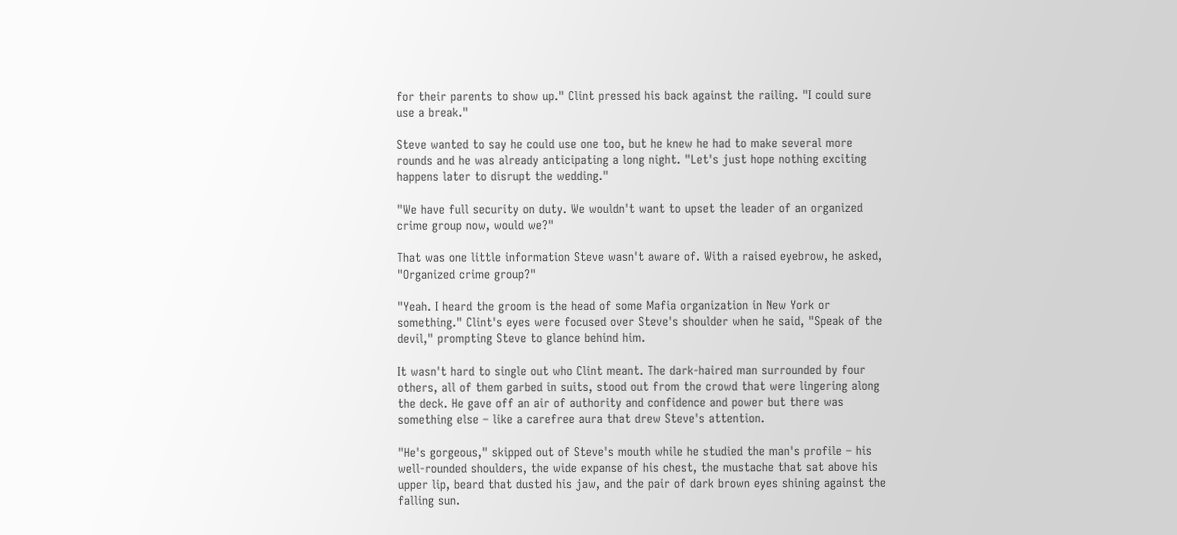for their parents to show up." Clint pressed his back against the railing. "I could sure use a break."

Steve wanted to say he could use one too, but he knew he had to make several more rounds and he was already anticipating a long night. "Let's just hope nothing exciting happens later to disrupt the wedding."

"We have full security on duty. We wouldn't want to upset the leader of an organized crime group now, would we?"

That was one little information Steve wasn't aware of. With a raised eyebrow, he asked, "Organized crime group?"

"Yeah. I heard the groom is the head of some Mafia organization in New York or something." Clint's eyes were focused over Steve's shoulder when he said, "Speak of the devil," prompting Steve to glance behind him.

It wasn't hard to single out who Clint meant. The dark-haired man surrounded by four others, all of them garbed in suits, stood out from the crowd that were lingering along the deck. He gave off an air of authority and confidence and power but there was something else – like a carefree aura that drew Steve's attention.

"He's gorgeous," skipped out of Steve's mouth while he studied the man's profile – his well-rounded shoulders, the wide expanse of his chest, the mustache that sat above his upper lip, beard that dusted his jaw, and the pair of dark brown eyes shining against the falling sun.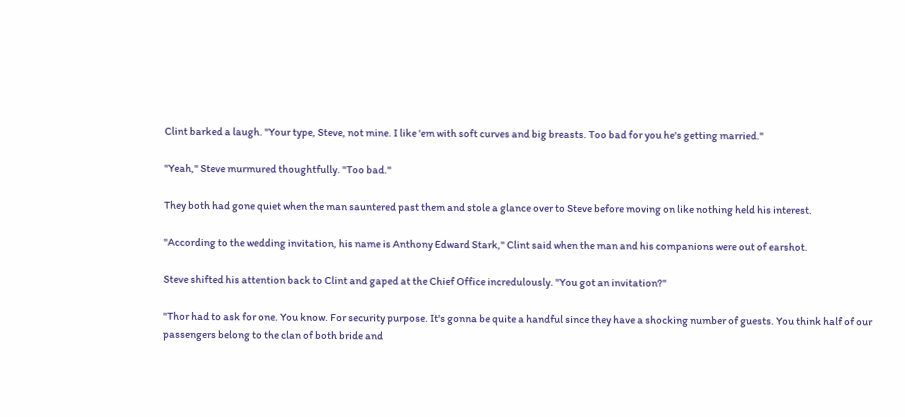Clint barked a laugh. "Your type, Steve, not mine. I like 'em with soft curves and big breasts. Too bad for you he's getting married."

"Yeah," Steve murmured thoughtfully. "Too bad."

They both had gone quiet when the man sauntered past them and stole a glance over to Steve before moving on like nothing held his interest.

"According to the wedding invitation, his name is Anthony Edward Stark," Clint said when the man and his companions were out of earshot.

Steve shifted his attention back to Clint and gaped at the Chief Office incredulously. "You got an invitation?"

"Thor had to ask for one. You know. For security purpose. It's gonna be quite a handful since they have a shocking number of guests. You think half of our passengers belong to the clan of both bride and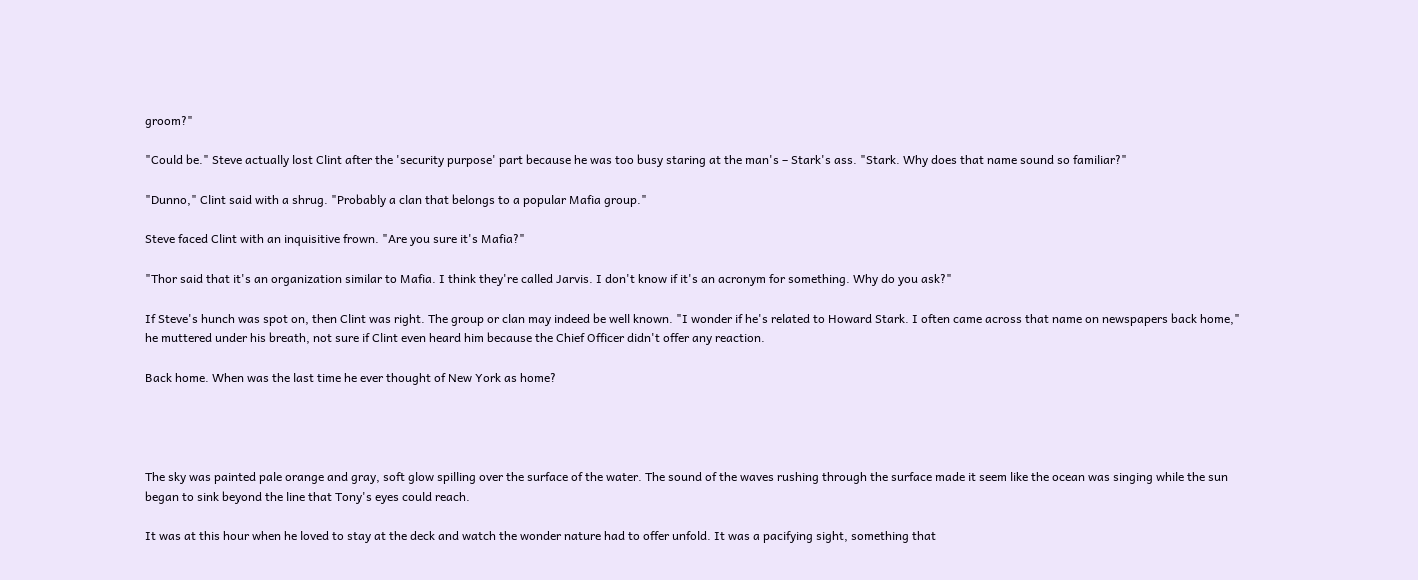groom?"

"Could be." Steve actually lost Clint after the 'security purpose' part because he was too busy staring at the man's – Stark's ass. "Stark. Why does that name sound so familiar?"

"Dunno," Clint said with a shrug. "Probably a clan that belongs to a popular Mafia group."

Steve faced Clint with an inquisitive frown. "Are you sure it's Mafia?"

"Thor said that it's an organization similar to Mafia. I think they're called Jarvis. I don't know if it's an acronym for something. Why do you ask?"

If Steve's hunch was spot on, then Clint was right. The group or clan may indeed be well known. "I wonder if he's related to Howard Stark. I often came across that name on newspapers back home," he muttered under his breath, not sure if Clint even heard him because the Chief Officer didn't offer any reaction.

Back home. When was the last time he ever thought of New York as home?




The sky was painted pale orange and gray, soft glow spilling over the surface of the water. The sound of the waves rushing through the surface made it seem like the ocean was singing while the sun began to sink beyond the line that Tony's eyes could reach.

It was at this hour when he loved to stay at the deck and watch the wonder nature had to offer unfold. It was a pacifying sight, something that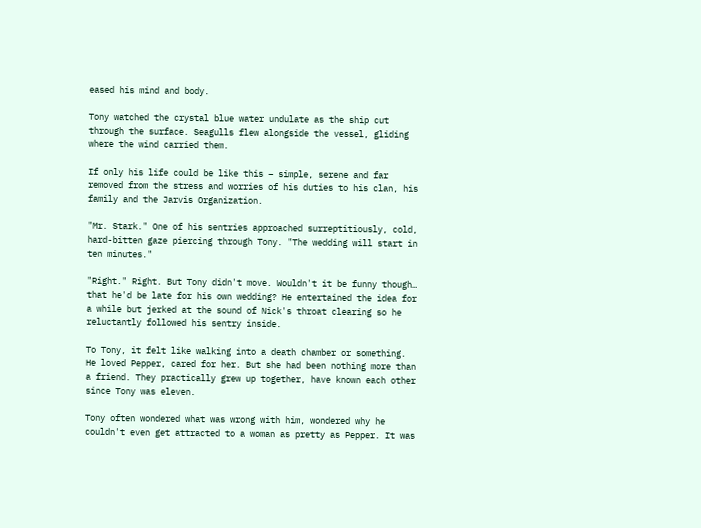eased his mind and body.

Tony watched the crystal blue water undulate as the ship cut through the surface. Seagulls flew alongside the vessel, gliding where the wind carried them.

If only his life could be like this – simple, serene and far removed from the stress and worries of his duties to his clan, his family and the Jarvis Organization.

"Mr. Stark." One of his sentries approached surreptitiously, cold, hard-bitten gaze piercing through Tony. "The wedding will start in ten minutes."

"Right." Right. But Tony didn't move. Wouldn't it be funny though… that he'd be late for his own wedding? He entertained the idea for a while but jerked at the sound of Nick's throat clearing so he reluctantly followed his sentry inside.

To Tony, it felt like walking into a death chamber or something. He loved Pepper, cared for her. But she had been nothing more than a friend. They practically grew up together, have known each other since Tony was eleven.

Tony often wondered what was wrong with him, wondered why he couldn't even get attracted to a woman as pretty as Pepper. It was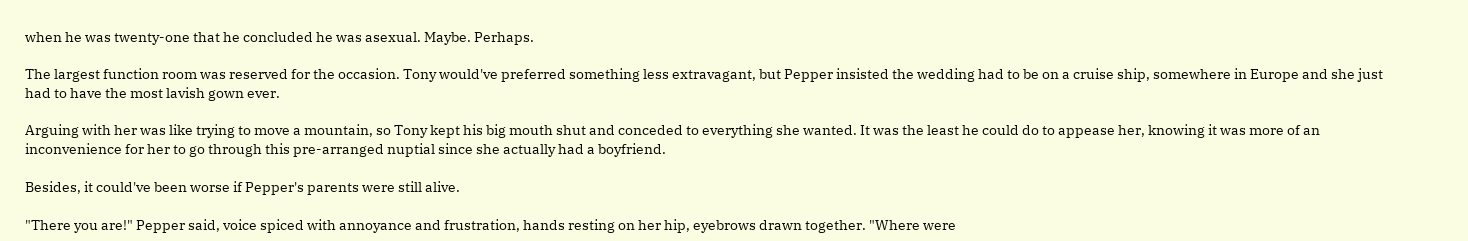when he was twenty-one that he concluded he was asexual. Maybe. Perhaps.

The largest function room was reserved for the occasion. Tony would've preferred something less extravagant, but Pepper insisted the wedding had to be on a cruise ship, somewhere in Europe and she just had to have the most lavish gown ever.

Arguing with her was like trying to move a mountain, so Tony kept his big mouth shut and conceded to everything she wanted. It was the least he could do to appease her, knowing it was more of an inconvenience for her to go through this pre-arranged nuptial since she actually had a boyfriend.

Besides, it could've been worse if Pepper's parents were still alive.

"There you are!" Pepper said, voice spiced with annoyance and frustration, hands resting on her hip, eyebrows drawn together. "Where were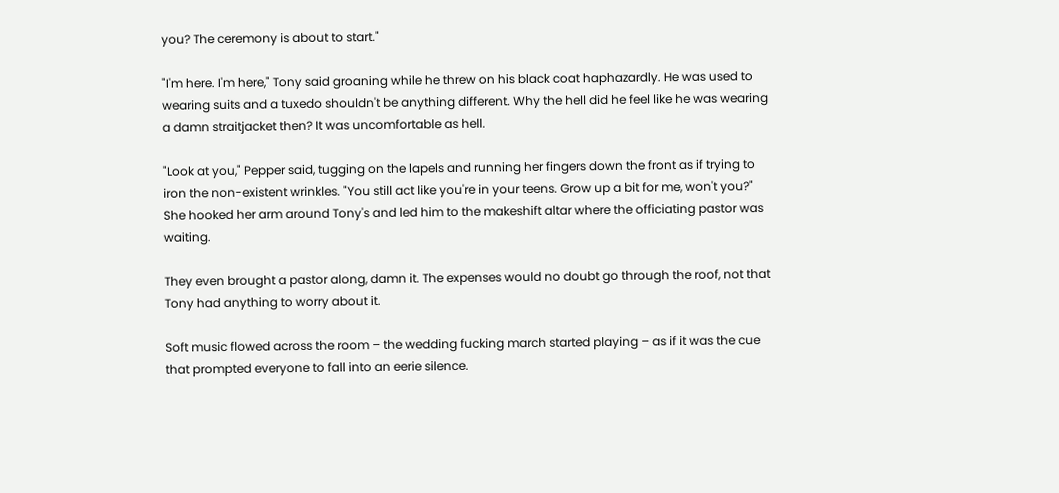you? The ceremony is about to start."

"I'm here. I'm here," Tony said groaning while he threw on his black coat haphazardly. He was used to wearing suits and a tuxedo shouldn't be anything different. Why the hell did he feel like he was wearing a damn straitjacket then? It was uncomfortable as hell.

"Look at you," Pepper said, tugging on the lapels and running her fingers down the front as if trying to iron the non-existent wrinkles. "You still act like you're in your teens. Grow up a bit for me, won't you?" She hooked her arm around Tony's and led him to the makeshift altar where the officiating pastor was waiting.

They even brought a pastor along, damn it. The expenses would no doubt go through the roof, not that Tony had anything to worry about it.

Soft music flowed across the room – the wedding fucking march started playing – as if it was the cue that prompted everyone to fall into an eerie silence.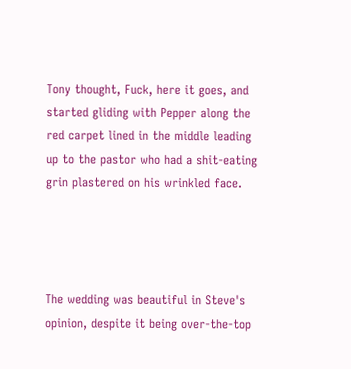Tony thought, Fuck, here it goes, and started gliding with Pepper along the red carpet lined in the middle leading up to the pastor who had a shit-eating grin plastered on his wrinkled face.




The wedding was beautiful in Steve's opinion, despite it being over-the-top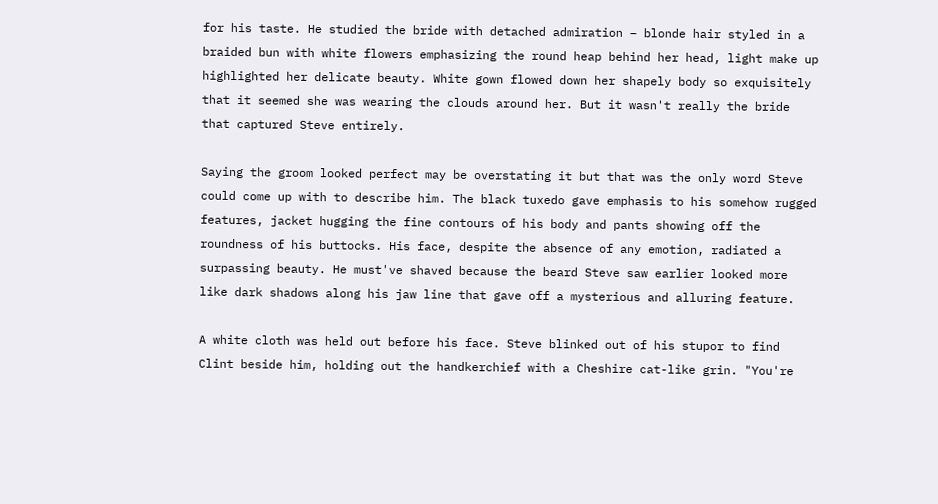for his taste. He studied the bride with detached admiration – blonde hair styled in a braided bun with white flowers emphasizing the round heap behind her head, light make up highlighted her delicate beauty. White gown flowed down her shapely body so exquisitely that it seemed she was wearing the clouds around her. But it wasn't really the bride that captured Steve entirely.

Saying the groom looked perfect may be overstating it but that was the only word Steve could come up with to describe him. The black tuxedo gave emphasis to his somehow rugged features, jacket hugging the fine contours of his body and pants showing off the roundness of his buttocks. His face, despite the absence of any emotion, radiated a surpassing beauty. He must've shaved because the beard Steve saw earlier looked more like dark shadows along his jaw line that gave off a mysterious and alluring feature.

A white cloth was held out before his face. Steve blinked out of his stupor to find Clint beside him, holding out the handkerchief with a Cheshire cat-like grin. "You're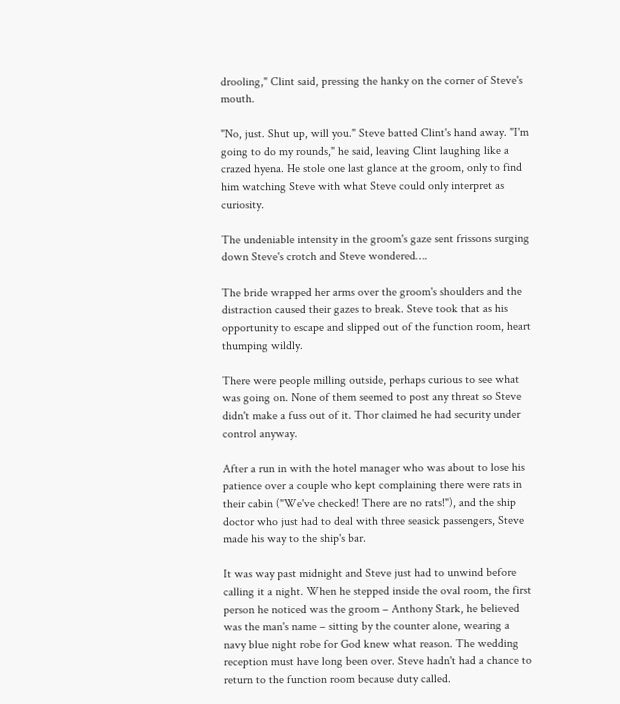drooling," Clint said, pressing the hanky on the corner of Steve's mouth.

"No, just. Shut up, will you." Steve batted Clint's hand away. "I'm going to do my rounds," he said, leaving Clint laughing like a crazed hyena. He stole one last glance at the groom, only to find him watching Steve with what Steve could only interpret as curiosity.

The undeniable intensity in the groom's gaze sent frissons surging down Steve's crotch and Steve wondered….

The bride wrapped her arms over the groom's shoulders and the distraction caused their gazes to break. Steve took that as his opportunity to escape and slipped out of the function room, heart thumping wildly.

There were people milling outside, perhaps curious to see what was going on. None of them seemed to post any threat so Steve didn't make a fuss out of it. Thor claimed he had security under control anyway.

After a run in with the hotel manager who was about to lose his patience over a couple who kept complaining there were rats in their cabin ("We've checked! There are no rats!"), and the ship doctor who just had to deal with three seasick passengers, Steve made his way to the ship's bar.

It was way past midnight and Steve just had to unwind before calling it a night. When he stepped inside the oval room, the first person he noticed was the groom – Anthony Stark, he believed was the man's name – sitting by the counter alone, wearing a navy blue night robe for God knew what reason. The wedding reception must have long been over. Steve hadn't had a chance to return to the function room because duty called.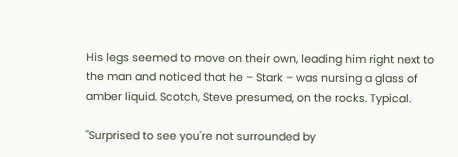His legs seemed to move on their own, leading him right next to the man and noticed that he – Stark – was nursing a glass of amber liquid. Scotch, Steve presumed, on the rocks. Typical.

"Surprised to see you're not surrounded by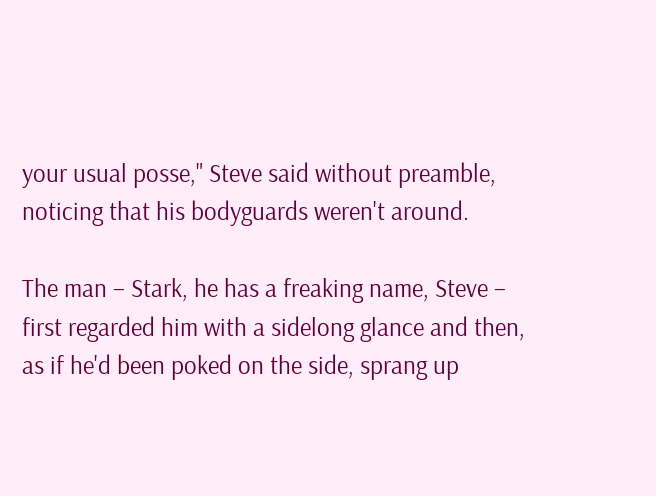your usual posse," Steve said without preamble, noticing that his bodyguards weren't around.

The man – Stark, he has a freaking name, Steve – first regarded him with a sidelong glance and then, as if he'd been poked on the side, sprang up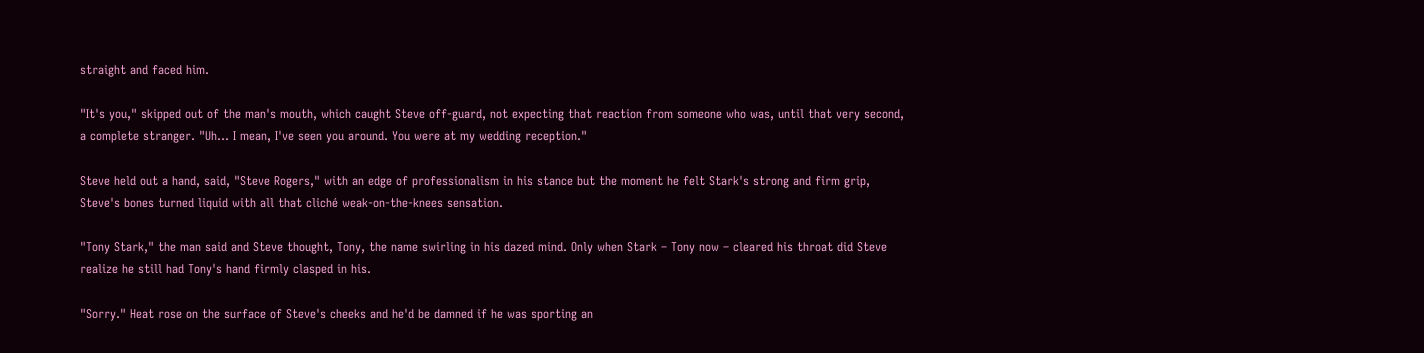straight and faced him.

"It's you," skipped out of the man's mouth, which caught Steve off-guard, not expecting that reaction from someone who was, until that very second, a complete stranger. "Uh… I mean, I've seen you around. You were at my wedding reception."

Steve held out a hand, said, "Steve Rogers," with an edge of professionalism in his stance but the moment he felt Stark's strong and firm grip, Steve's bones turned liquid with all that cliché weak-on-the-knees sensation.

"Tony Stark," the man said and Steve thought, Tony, the name swirling in his dazed mind. Only when Stark – Tony now – cleared his throat did Steve realize he still had Tony's hand firmly clasped in his.

"Sorry." Heat rose on the surface of Steve's cheeks and he'd be damned if he was sporting an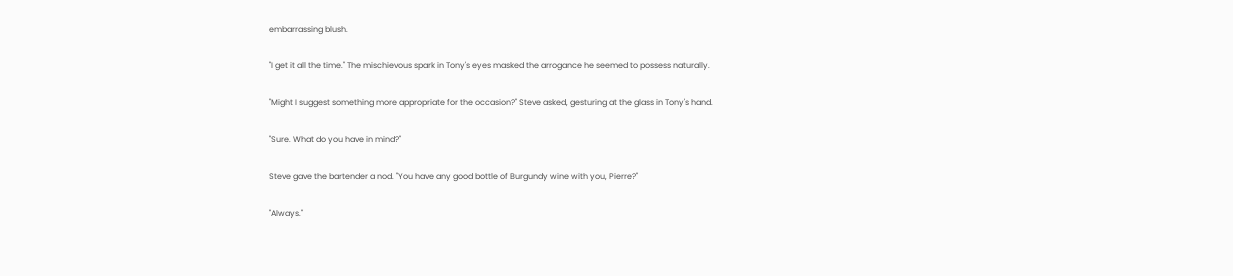embarrassing blush.

"I get it all the time." The mischievous spark in Tony's eyes masked the arrogance he seemed to possess naturally.

"Might I suggest something more appropriate for the occasion?" Steve asked, gesturing at the glass in Tony's hand.

"Sure. What do you have in mind?"

Steve gave the bartender a nod. "You have any good bottle of Burgundy wine with you, Pierre?"

"Always."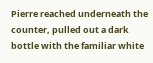Pierre reached underneath the counter, pulled out a dark bottle with the familiar white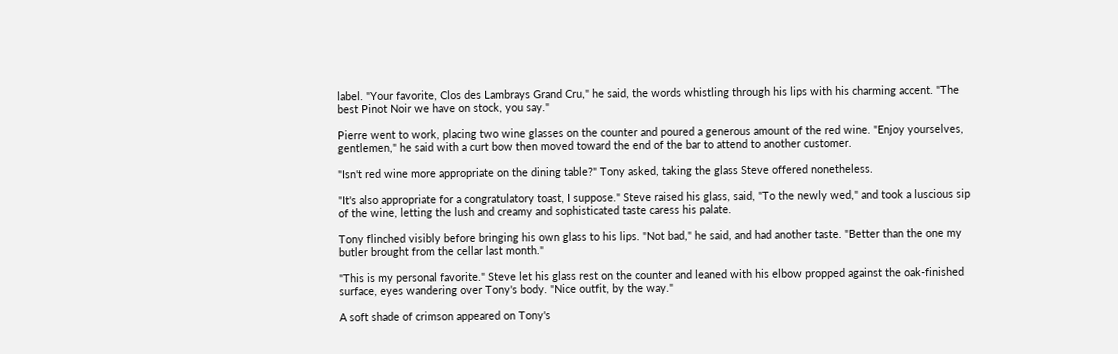label. "Your favorite, Clos des Lambrays Grand Cru," he said, the words whistling through his lips with his charming accent. "The best Pinot Noir we have on stock, you say."

Pierre went to work, placing two wine glasses on the counter and poured a generous amount of the red wine. "Enjoy yourselves, gentlemen," he said with a curt bow then moved toward the end of the bar to attend to another customer.

"Isn't red wine more appropriate on the dining table?" Tony asked, taking the glass Steve offered nonetheless.

"It's also appropriate for a congratulatory toast, I suppose." Steve raised his glass, said, "To the newly wed," and took a luscious sip of the wine, letting the lush and creamy and sophisticated taste caress his palate.

Tony flinched visibly before bringing his own glass to his lips. "Not bad," he said, and had another taste. "Better than the one my butler brought from the cellar last month."

"This is my personal favorite." Steve let his glass rest on the counter and leaned with his elbow propped against the oak-finished surface, eyes wandering over Tony's body. "Nice outfit, by the way."

A soft shade of crimson appeared on Tony's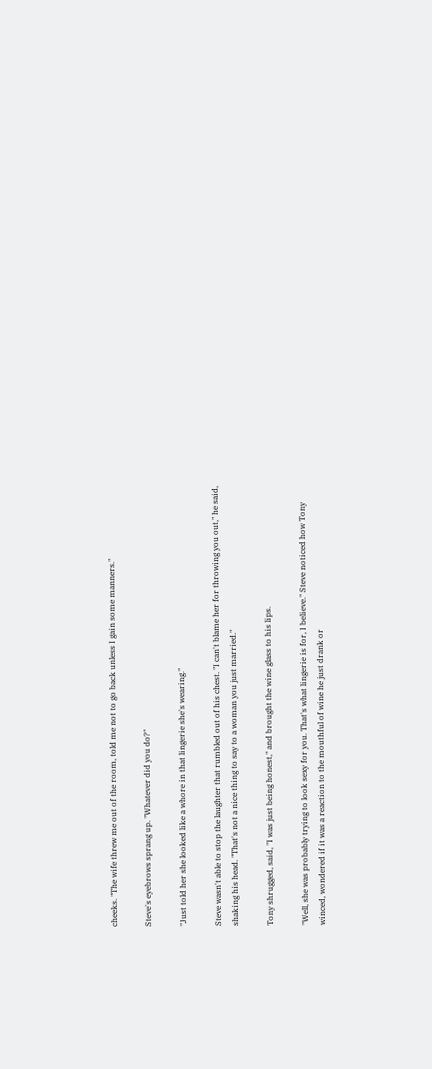cheeks. "The wife threw me out of the room, told me not to go back unless I gain some manners."

Steve's eyebrows sprang up. "Whatever did you do?"

"Just told her she looked like a whore in that lingerie she's wearing."

Steve wasn't able to stop the laughter that rumbled out of his chest. "I can't blame her for throwing you out," he said, shaking his head. "That's not a nice thing to say to a woman you just married."

Tony shrugged, said, "I was just being honest," and brought the wine glass to his lips.

"Well, she was probably trying to look sexy for you. That's what lingerie is for, I believe." Steve noticed how Tony winced, wondered if it was a reaction to the mouthful of wine he just drank or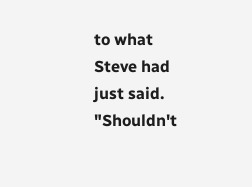to what Steve had just said. "Shouldn't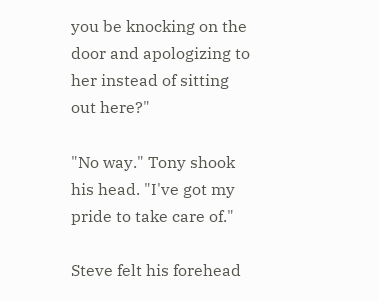you be knocking on the door and apologizing to her instead of sitting out here?"

"No way." Tony shook his head. "I've got my pride to take care of."

Steve felt his forehead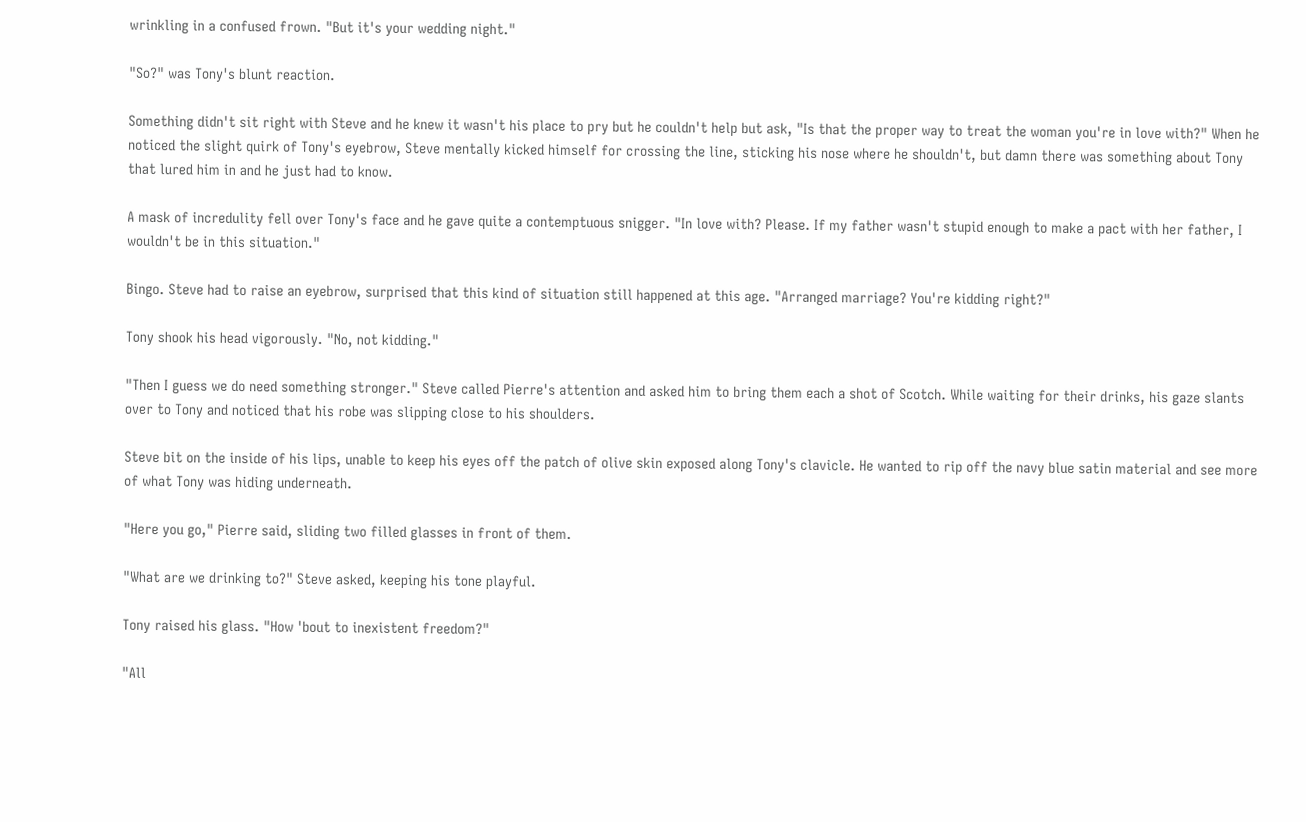wrinkling in a confused frown. "But it's your wedding night."

"So?" was Tony's blunt reaction.

Something didn't sit right with Steve and he knew it wasn't his place to pry but he couldn't help but ask, "Is that the proper way to treat the woman you're in love with?" When he noticed the slight quirk of Tony's eyebrow, Steve mentally kicked himself for crossing the line, sticking his nose where he shouldn't, but damn there was something about Tony that lured him in and he just had to know.

A mask of incredulity fell over Tony's face and he gave quite a contemptuous snigger. "In love with? Please. If my father wasn't stupid enough to make a pact with her father, I wouldn't be in this situation."

Bingo. Steve had to raise an eyebrow, surprised that this kind of situation still happened at this age. "Arranged marriage? You're kidding right?"

Tony shook his head vigorously. "No, not kidding."

"Then I guess we do need something stronger." Steve called Pierre's attention and asked him to bring them each a shot of Scotch. While waiting for their drinks, his gaze slants over to Tony and noticed that his robe was slipping close to his shoulders.

Steve bit on the inside of his lips, unable to keep his eyes off the patch of olive skin exposed along Tony's clavicle. He wanted to rip off the navy blue satin material and see more of what Tony was hiding underneath.

"Here you go," Pierre said, sliding two filled glasses in front of them.

"What are we drinking to?" Steve asked, keeping his tone playful.

Tony raised his glass. "How 'bout to inexistent freedom?"

"All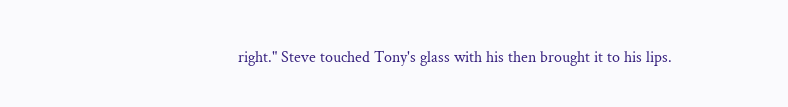right." Steve touched Tony's glass with his then brought it to his lips.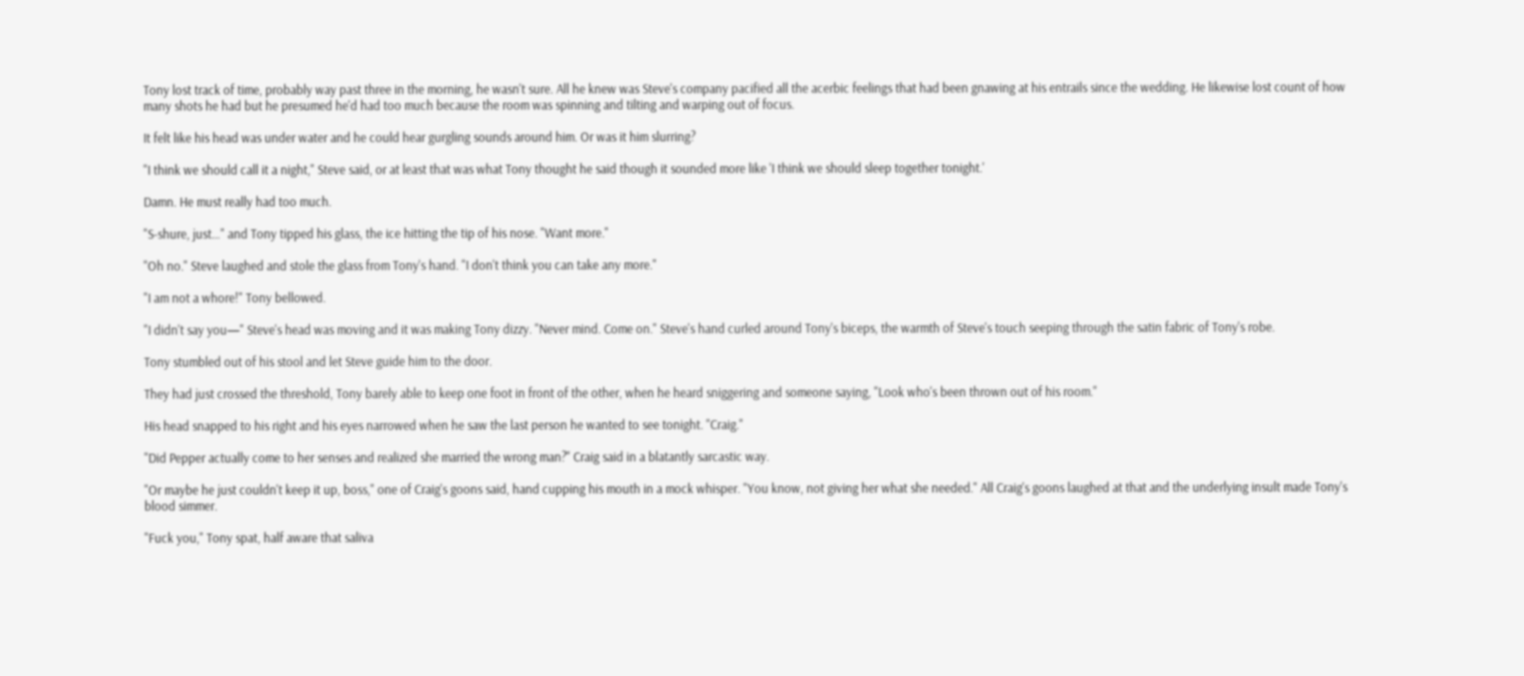Tony lost track of time, probably way past three in the morning, he wasn't sure. All he knew was Steve's company pacified all the acerbic feelings that had been gnawing at his entrails since the wedding. He likewise lost count of how many shots he had but he presumed he'd had too much because the room was spinning and tilting and warping out of focus.

It felt like his head was under water and he could hear gurgling sounds around him. Or was it him slurring?

"I think we should call it a night," Steve said, or at least that was what Tony thought he said though it sounded more like 'I think we should sleep together tonight.'

Damn. He must really had too much.

"S-shure, just…" and Tony tipped his glass, the ice hitting the tip of his nose. "Want more."

"Oh no." Steve laughed and stole the glass from Tony's hand. "I don't think you can take any more."

"I am not a whore!" Tony bellowed.

"I didn't say you—" Steve's head was moving and it was making Tony dizzy. "Never mind. Come on." Steve's hand curled around Tony's biceps, the warmth of Steve's touch seeping through the satin fabric of Tony's robe.

Tony stumbled out of his stool and let Steve guide him to the door.

They had just crossed the threshold, Tony barely able to keep one foot in front of the other, when he heard sniggering and someone saying, "Look who's been thrown out of his room."

His head snapped to his right and his eyes narrowed when he saw the last person he wanted to see tonight. "Craig."

"Did Pepper actually come to her senses and realized she married the wrong man?" Craig said in a blatantly sarcastic way.

"Or maybe he just couldn't keep it up, boss," one of Craig's goons said, hand cupping his mouth in a mock whisper. "You know, not giving her what she needed." All Craig's goons laughed at that and the underlying insult made Tony's blood simmer.

"Fuck you," Tony spat, half aware that saliva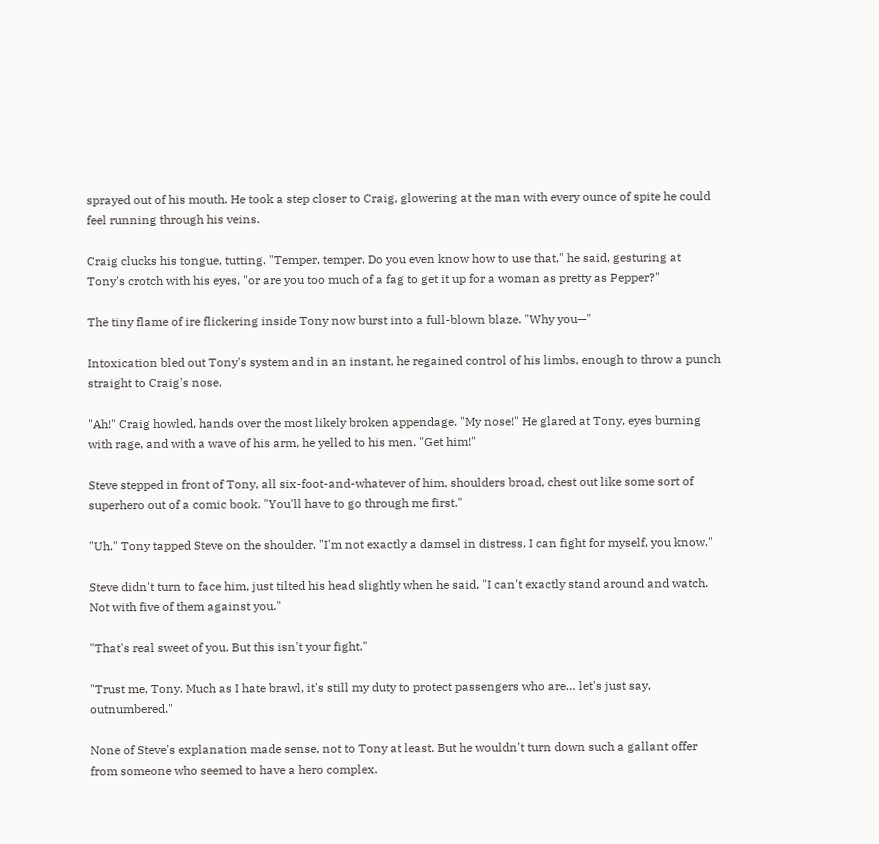sprayed out of his mouth. He took a step closer to Craig, glowering at the man with every ounce of spite he could feel running through his veins.

Craig clucks his tongue, tutting. "Temper, temper. Do you even know how to use that," he said, gesturing at Tony's crotch with his eyes, "or are you too much of a fag to get it up for a woman as pretty as Pepper?"

The tiny flame of ire flickering inside Tony now burst into a full-blown blaze. "Why you—"

Intoxication bled out Tony's system and in an instant, he regained control of his limbs, enough to throw a punch straight to Craig's nose.

"Ah!" Craig howled, hands over the most likely broken appendage. "My nose!" He glared at Tony, eyes burning with rage, and with a wave of his arm, he yelled to his men. "Get him!"

Steve stepped in front of Tony, all six-foot-and-whatever of him, shoulders broad, chest out like some sort of superhero out of a comic book. "You'll have to go through me first."

"Uh." Tony tapped Steve on the shoulder. "I'm not exactly a damsel in distress. I can fight for myself, you know."

Steve didn't turn to face him, just tilted his head slightly when he said, "I can't exactly stand around and watch. Not with five of them against you."

"That's real sweet of you. But this isn't your fight."

"Trust me, Tony. Much as I hate brawl, it's still my duty to protect passengers who are… let's just say, outnumbered."

None of Steve's explanation made sense, not to Tony at least. But he wouldn't turn down such a gallant offer from someone who seemed to have a hero complex.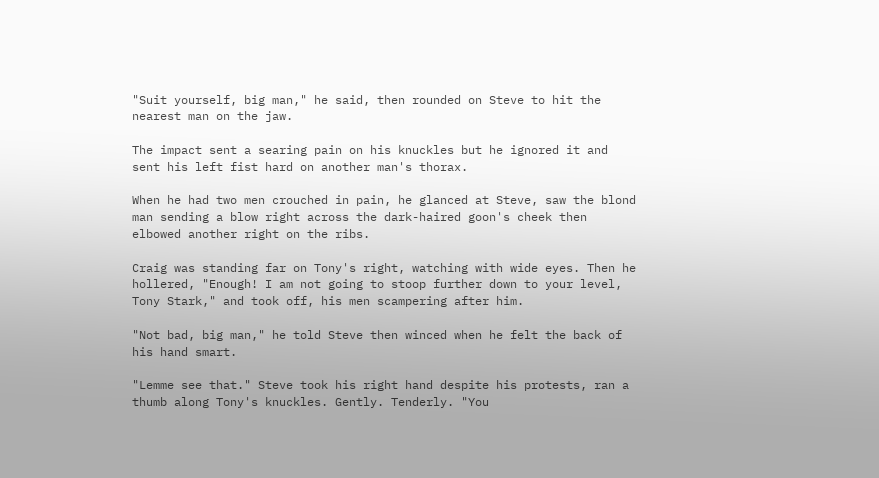"Suit yourself, big man," he said, then rounded on Steve to hit the nearest man on the jaw.

The impact sent a searing pain on his knuckles but he ignored it and sent his left fist hard on another man's thorax.

When he had two men crouched in pain, he glanced at Steve, saw the blond man sending a blow right across the dark-haired goon's cheek then elbowed another right on the ribs.

Craig was standing far on Tony's right, watching with wide eyes. Then he hollered, "Enough! I am not going to stoop further down to your level, Tony Stark," and took off, his men scampering after him.

"Not bad, big man," he told Steve then winced when he felt the back of his hand smart.

"Lemme see that." Steve took his right hand despite his protests, ran a thumb along Tony's knuckles. Gently. Tenderly. "You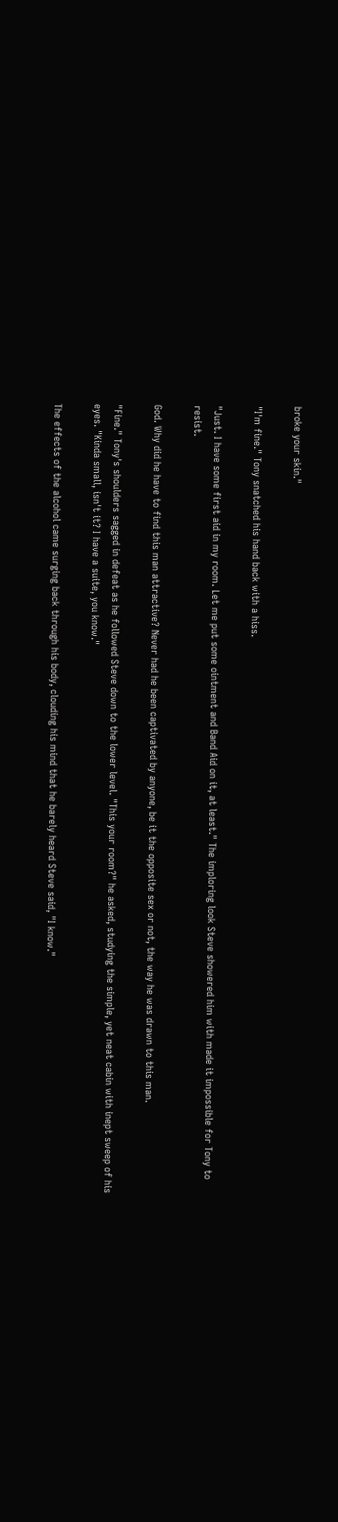broke your skin."

"I'm fine." Tony snatched his hand back with a hiss.

"Just. I have some first aid in my room. Let me put some ointment and Band Aid on it, at least." The imploring look Steve showered him with made it impossible for Tony to resist.

God. Why did he have to find this man attractive? Never had he been captivated by anyone, be it the opposite sex or not, the way he was drawn to this man.

"Fine." Tony's shoulders sagged in defeat as he followed Steve down to the lower level. "This your room?" he asked, studying the simple, yet neat cabin with inept sweep of his eyes. "Kinda small, isn't it? I have a suite, you know."

The effects of the alcohol came surging back through his body, clouding his mind that he barely heard Steve said, "I know."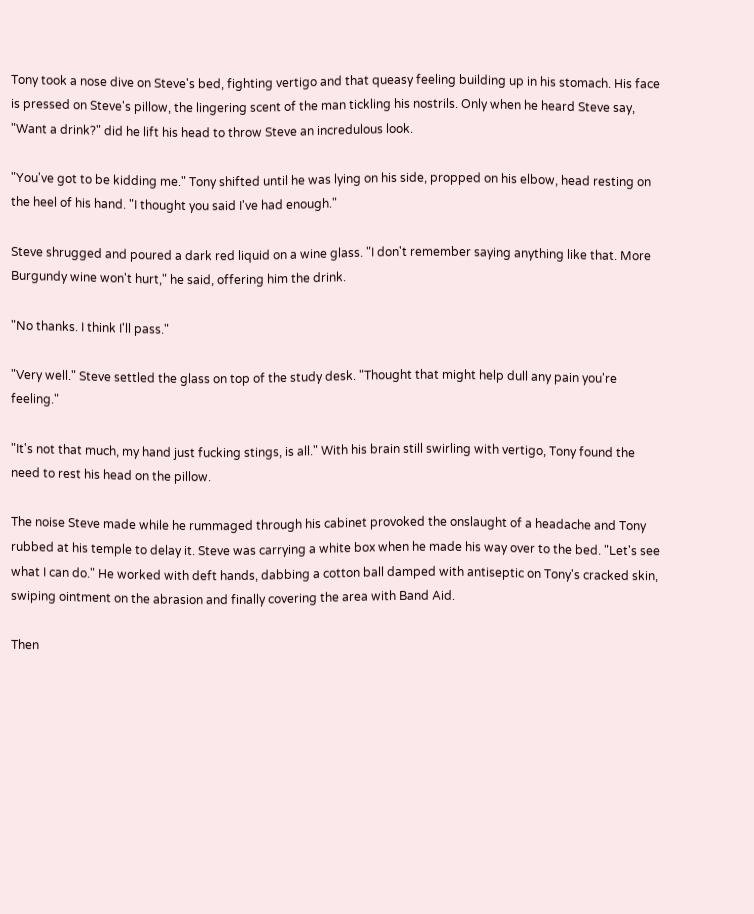Tony took a nose dive on Steve's bed, fighting vertigo and that queasy feeling building up in his stomach. His face is pressed on Steve's pillow, the lingering scent of the man tickling his nostrils. Only when he heard Steve say, "Want a drink?" did he lift his head to throw Steve an incredulous look.

"You've got to be kidding me." Tony shifted until he was lying on his side, propped on his elbow, head resting on the heel of his hand. "I thought you said I've had enough."

Steve shrugged and poured a dark red liquid on a wine glass. "I don't remember saying anything like that. More Burgundy wine won't hurt," he said, offering him the drink.

"No thanks. I think I'll pass."

"Very well." Steve settled the glass on top of the study desk. "Thought that might help dull any pain you're feeling."

"It's not that much, my hand just fucking stings, is all." With his brain still swirling with vertigo, Tony found the need to rest his head on the pillow.

The noise Steve made while he rummaged through his cabinet provoked the onslaught of a headache and Tony rubbed at his temple to delay it. Steve was carrying a white box when he made his way over to the bed. "Let's see what I can do." He worked with deft hands, dabbing a cotton ball damped with antiseptic on Tony's cracked skin, swiping ointment on the abrasion and finally covering the area with Band Aid.

Then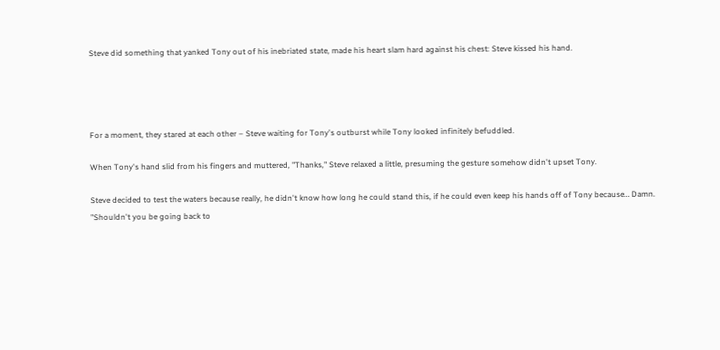Steve did something that yanked Tony out of his inebriated state, made his heart slam hard against his chest: Steve kissed his hand.




For a moment, they stared at each other – Steve waiting for Tony's outburst while Tony looked infinitely befuddled.

When Tony's hand slid from his fingers and muttered, "Thanks," Steve relaxed a little, presuming the gesture somehow didn't upset Tony.

Steve decided to test the waters because really, he didn't know how long he could stand this, if he could even keep his hands off of Tony because… Damn. "Shouldn't you be going back to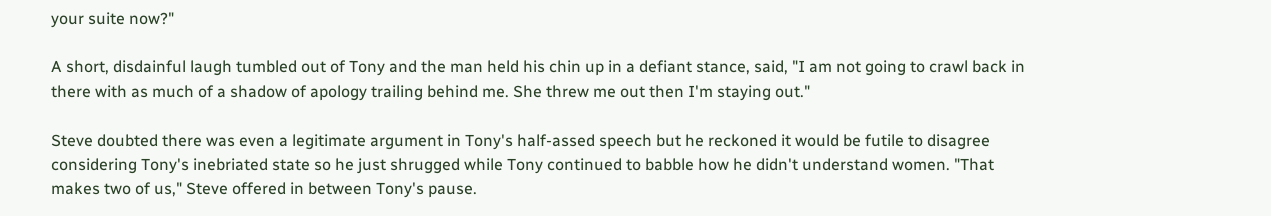your suite now?"

A short, disdainful laugh tumbled out of Tony and the man held his chin up in a defiant stance, said, "I am not going to crawl back in there with as much of a shadow of apology trailing behind me. She threw me out then I'm staying out."

Steve doubted there was even a legitimate argument in Tony's half-assed speech but he reckoned it would be futile to disagree considering Tony's inebriated state so he just shrugged while Tony continued to babble how he didn't understand women. "That makes two of us," Steve offered in between Tony's pause.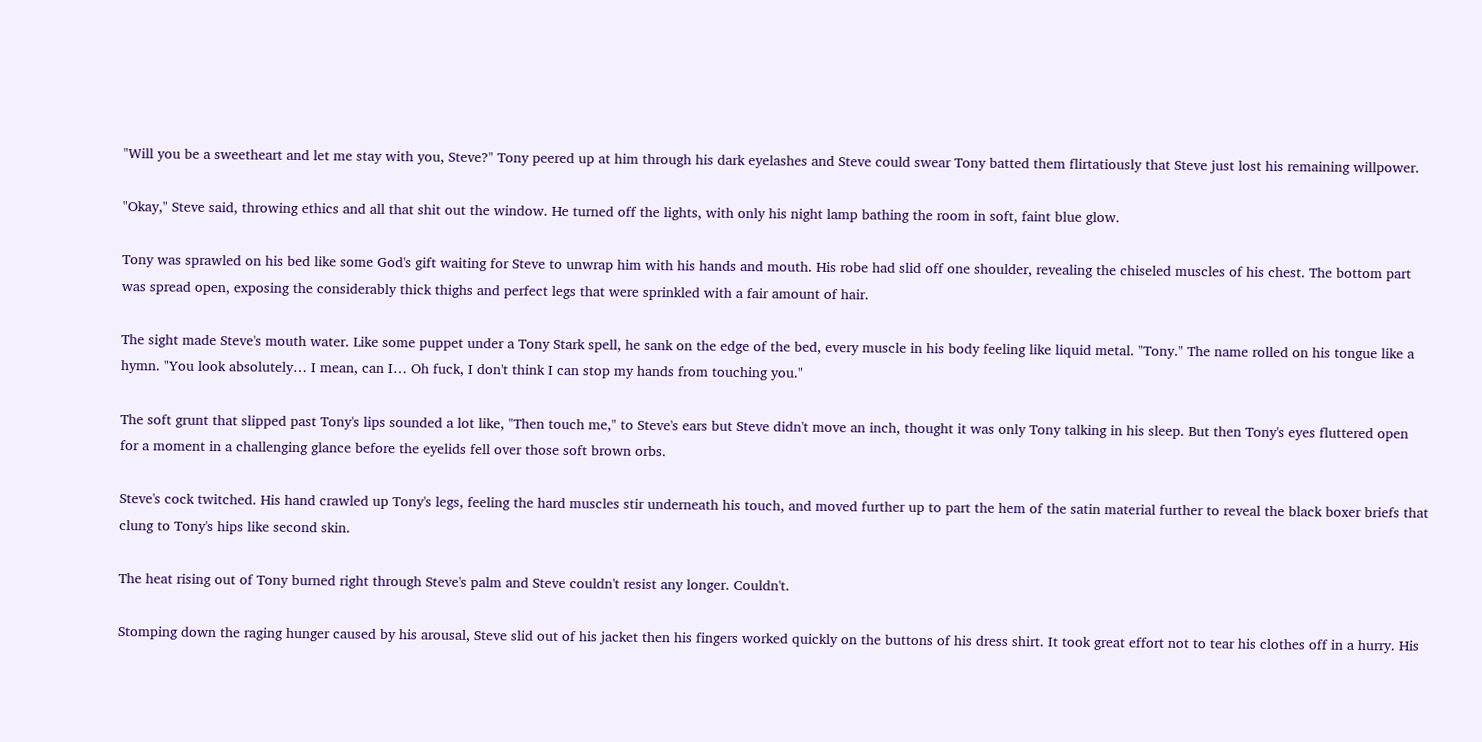"Will you be a sweetheart and let me stay with you, Steve?" Tony peered up at him through his dark eyelashes and Steve could swear Tony batted them flirtatiously that Steve just lost his remaining willpower.

"Okay," Steve said, throwing ethics and all that shit out the window. He turned off the lights, with only his night lamp bathing the room in soft, faint blue glow.

Tony was sprawled on his bed like some God's gift waiting for Steve to unwrap him with his hands and mouth. His robe had slid off one shoulder, revealing the chiseled muscles of his chest. The bottom part was spread open, exposing the considerably thick thighs and perfect legs that were sprinkled with a fair amount of hair.

The sight made Steve's mouth water. Like some puppet under a Tony Stark spell, he sank on the edge of the bed, every muscle in his body feeling like liquid metal. "Tony." The name rolled on his tongue like a hymn. "You look absolutely… I mean, can I… Oh fuck, I don't think I can stop my hands from touching you."

The soft grunt that slipped past Tony's lips sounded a lot like, "Then touch me," to Steve's ears but Steve didn't move an inch, thought it was only Tony talking in his sleep. But then Tony's eyes fluttered open for a moment in a challenging glance before the eyelids fell over those soft brown orbs.

Steve's cock twitched. His hand crawled up Tony's legs, feeling the hard muscles stir underneath his touch, and moved further up to part the hem of the satin material further to reveal the black boxer briefs that clung to Tony's hips like second skin.

The heat rising out of Tony burned right through Steve's palm and Steve couldn't resist any longer. Couldn't.

Stomping down the raging hunger caused by his arousal, Steve slid out of his jacket then his fingers worked quickly on the buttons of his dress shirt. It took great effort not to tear his clothes off in a hurry. His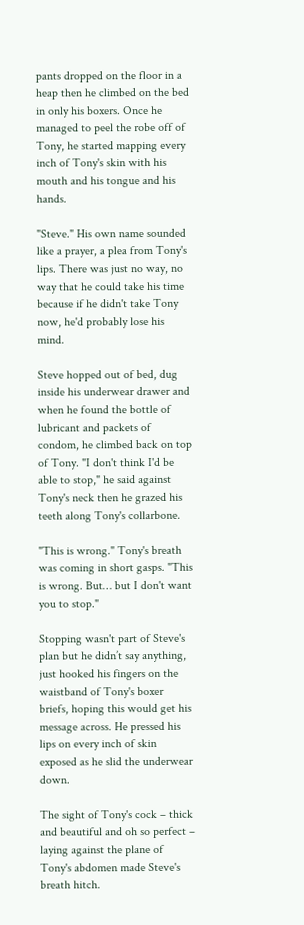pants dropped on the floor in a heap then he climbed on the bed in only his boxers. Once he managed to peel the robe off of Tony, he started mapping every inch of Tony's skin with his mouth and his tongue and his hands.

"Steve." His own name sounded like a prayer, a plea from Tony's lips. There was just no way, no way that he could take his time because if he didn't take Tony now, he'd probably lose his mind.

Steve hopped out of bed, dug inside his underwear drawer and when he found the bottle of lubricant and packets of condom, he climbed back on top of Tony. "I don't think I'd be able to stop," he said against Tony's neck then he grazed his teeth along Tony's collarbone.

"This is wrong." Tony's breath was coming in short gasps. "This is wrong. But… but I don't want you to stop."

Stopping wasn't part of Steve's plan but he didn’t say anything, just hooked his fingers on the waistband of Tony's boxer briefs, hoping this would get his message across. He pressed his lips on every inch of skin exposed as he slid the underwear down.

The sight of Tony's cock – thick and beautiful and oh so perfect – laying against the plane of Tony's abdomen made Steve's breath hitch.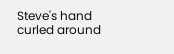Steve's hand curled around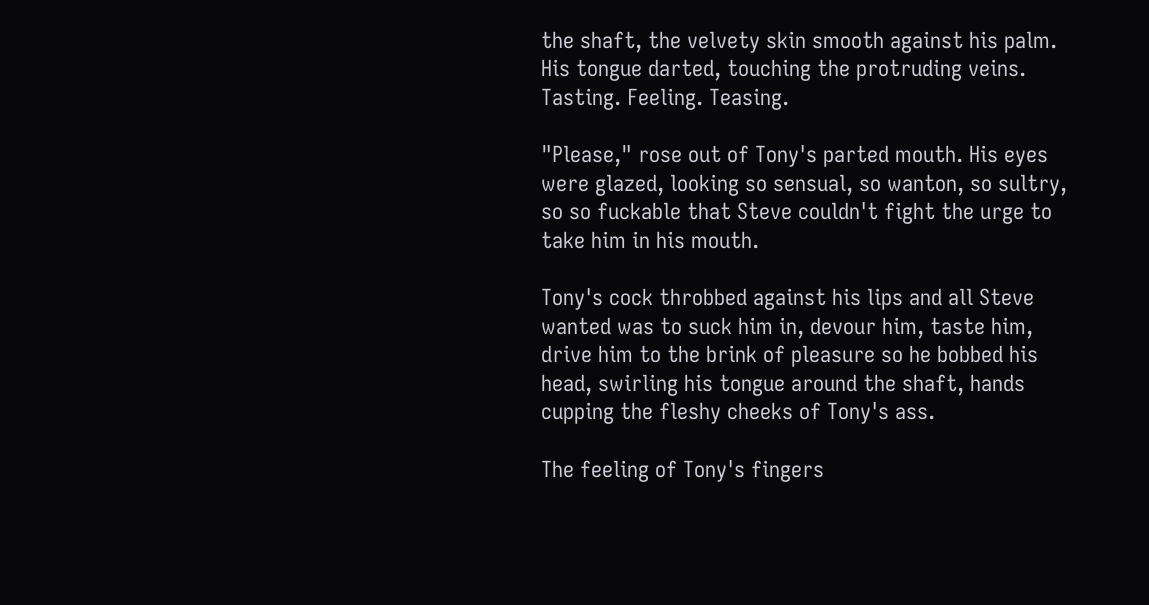the shaft, the velvety skin smooth against his palm. His tongue darted, touching the protruding veins. Tasting. Feeling. Teasing.

"Please," rose out of Tony's parted mouth. His eyes were glazed, looking so sensual, so wanton, so sultry, so so fuckable that Steve couldn't fight the urge to take him in his mouth.

Tony's cock throbbed against his lips and all Steve wanted was to suck him in, devour him, taste him, drive him to the brink of pleasure so he bobbed his head, swirling his tongue around the shaft, hands cupping the fleshy cheeks of Tony's ass.

The feeling of Tony's fingers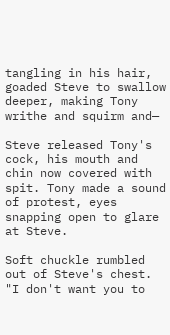tangling in his hair, goaded Steve to swallow deeper, making Tony writhe and squirm and—

Steve released Tony's cock, his mouth and chin now covered with spit. Tony made a sound of protest, eyes snapping open to glare at Steve.

Soft chuckle rumbled out of Steve's chest. "I don't want you to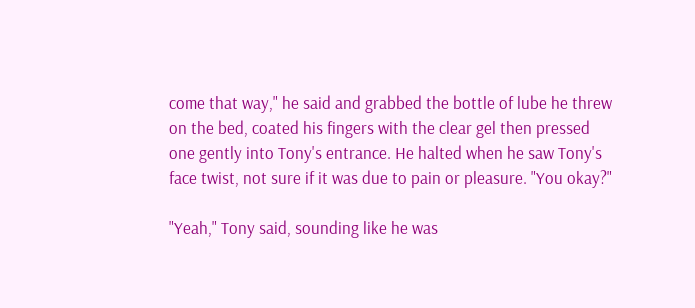come that way," he said and grabbed the bottle of lube he threw on the bed, coated his fingers with the clear gel then pressed one gently into Tony's entrance. He halted when he saw Tony's face twist, not sure if it was due to pain or pleasure. "You okay?"

"Yeah," Tony said, sounding like he was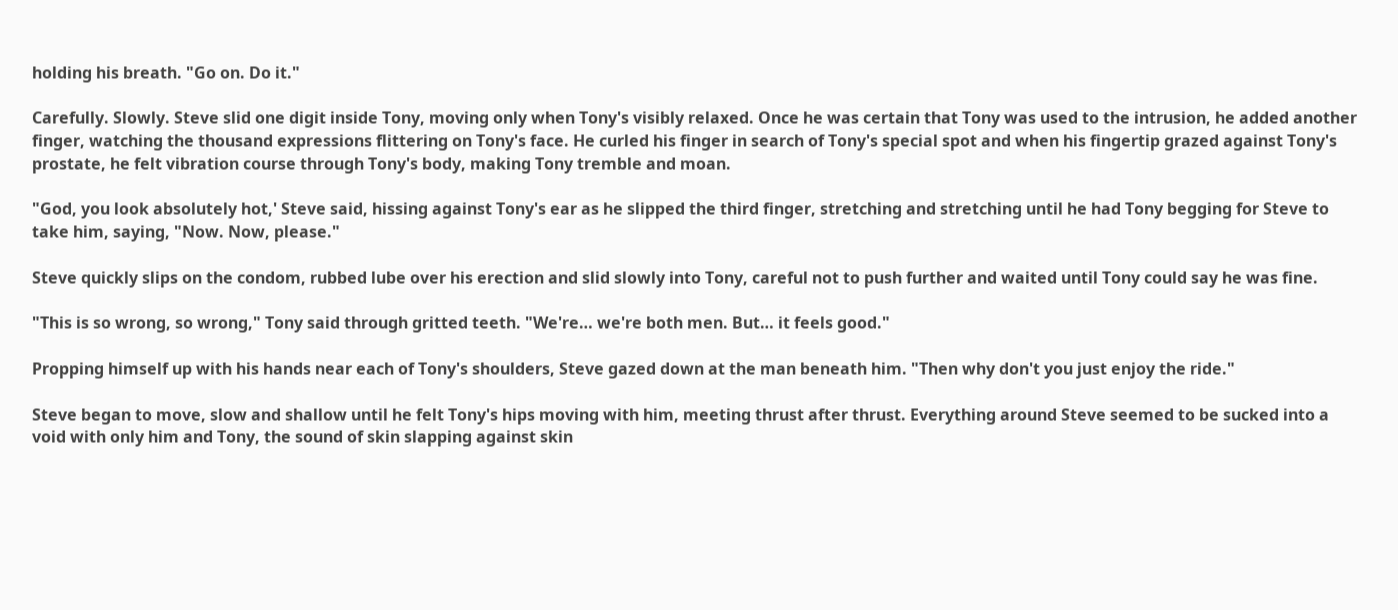holding his breath. "Go on. Do it."

Carefully. Slowly. Steve slid one digit inside Tony, moving only when Tony's visibly relaxed. Once he was certain that Tony was used to the intrusion, he added another finger, watching the thousand expressions flittering on Tony's face. He curled his finger in search of Tony's special spot and when his fingertip grazed against Tony's prostate, he felt vibration course through Tony's body, making Tony tremble and moan.

"God, you look absolutely hot,' Steve said, hissing against Tony's ear as he slipped the third finger, stretching and stretching until he had Tony begging for Steve to take him, saying, "Now. Now, please."

Steve quickly slips on the condom, rubbed lube over his erection and slid slowly into Tony, careful not to push further and waited until Tony could say he was fine.

"This is so wrong, so wrong," Tony said through gritted teeth. "We're… we're both men. But… it feels good."

Propping himself up with his hands near each of Tony's shoulders, Steve gazed down at the man beneath him. "Then why don't you just enjoy the ride."

Steve began to move, slow and shallow until he felt Tony's hips moving with him, meeting thrust after thrust. Everything around Steve seemed to be sucked into a void with only him and Tony, the sound of skin slapping against skin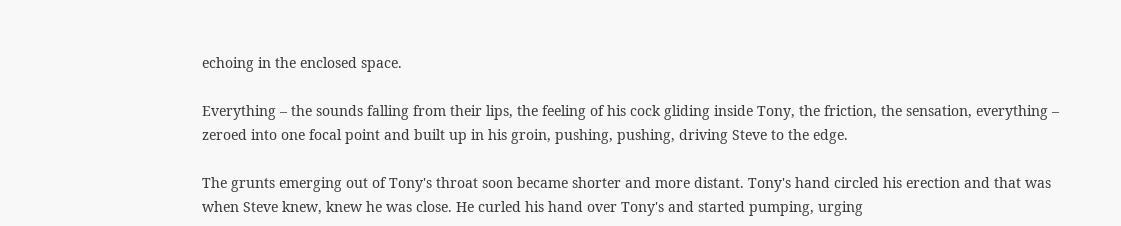echoing in the enclosed space.

Everything – the sounds falling from their lips, the feeling of his cock gliding inside Tony, the friction, the sensation, everything – zeroed into one focal point and built up in his groin, pushing, pushing, driving Steve to the edge.

The grunts emerging out of Tony's throat soon became shorter and more distant. Tony's hand circled his erection and that was when Steve knew, knew he was close. He curled his hand over Tony's and started pumping, urging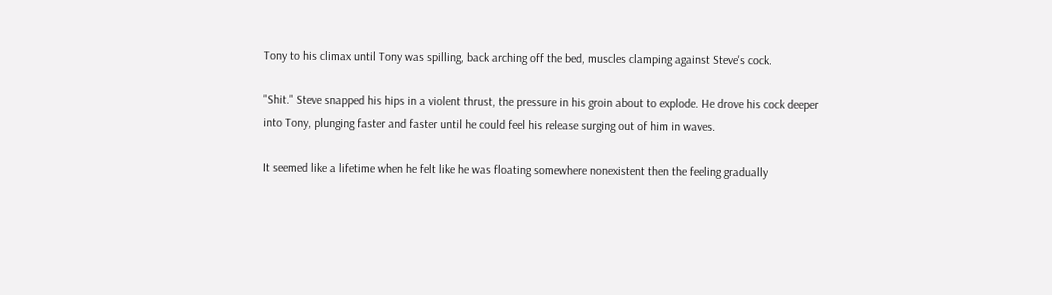Tony to his climax until Tony was spilling, back arching off the bed, muscles clamping against Steve's cock.

"Shit." Steve snapped his hips in a violent thrust, the pressure in his groin about to explode. He drove his cock deeper into Tony, plunging faster and faster until he could feel his release surging out of him in waves.

It seemed like a lifetime when he felt like he was floating somewhere nonexistent then the feeling gradually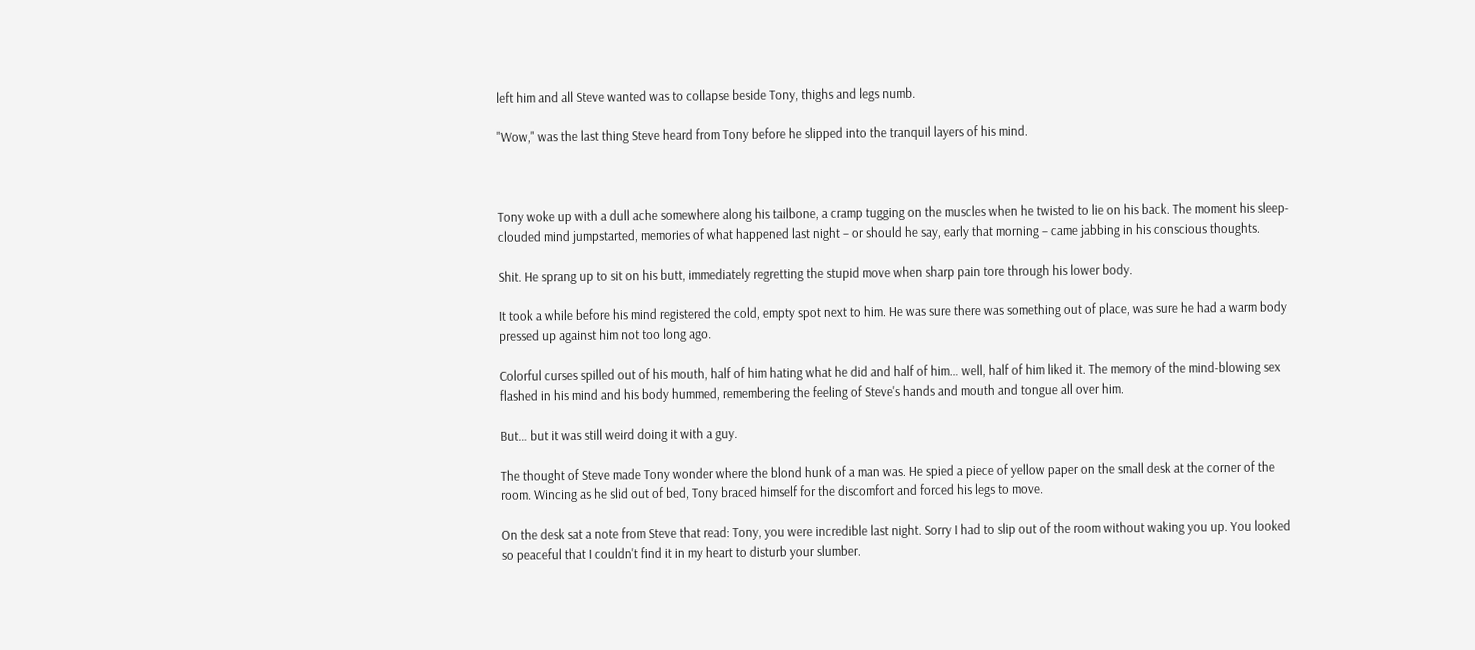left him and all Steve wanted was to collapse beside Tony, thighs and legs numb.

"Wow," was the last thing Steve heard from Tony before he slipped into the tranquil layers of his mind.



Tony woke up with a dull ache somewhere along his tailbone, a cramp tugging on the muscles when he twisted to lie on his back. The moment his sleep-clouded mind jumpstarted, memories of what happened last night – or should he say, early that morning – came jabbing in his conscious thoughts.

Shit. He sprang up to sit on his butt, immediately regretting the stupid move when sharp pain tore through his lower body.

It took a while before his mind registered the cold, empty spot next to him. He was sure there was something out of place, was sure he had a warm body pressed up against him not too long ago.

Colorful curses spilled out of his mouth, half of him hating what he did and half of him… well, half of him liked it. The memory of the mind-blowing sex flashed in his mind and his body hummed, remembering the feeling of Steve's hands and mouth and tongue all over him.

But… but it was still weird doing it with a guy.

The thought of Steve made Tony wonder where the blond hunk of a man was. He spied a piece of yellow paper on the small desk at the corner of the room. Wincing as he slid out of bed, Tony braced himself for the discomfort and forced his legs to move.

On the desk sat a note from Steve that read: Tony, you were incredible last night. Sorry I had to slip out of the room without waking you up. You looked so peaceful that I couldn't find it in my heart to disturb your slumber.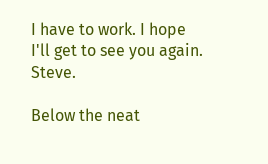I have to work. I hope I'll get to see you again. Steve.

Below the neat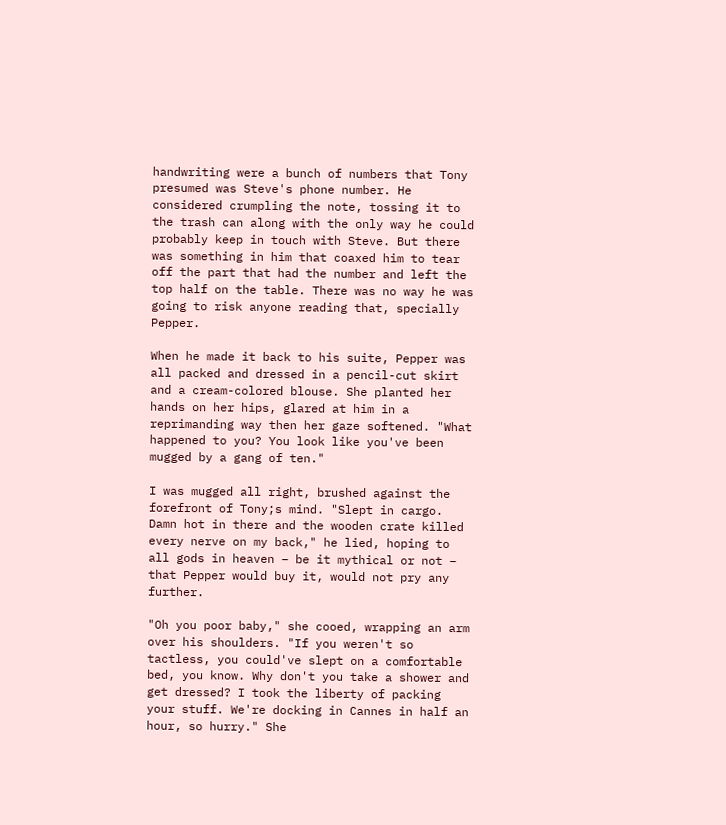handwriting were a bunch of numbers that Tony presumed was Steve's phone number. He considered crumpling the note, tossing it to the trash can along with the only way he could probably keep in touch with Steve. But there was something in him that coaxed him to tear off the part that had the number and left the top half on the table. There was no way he was going to risk anyone reading that, specially Pepper.

When he made it back to his suite, Pepper was all packed and dressed in a pencil-cut skirt and a cream-colored blouse. She planted her hands on her hips, glared at him in a reprimanding way then her gaze softened. "What happened to you? You look like you've been mugged by a gang of ten."

I was mugged all right, brushed against the forefront of Tony;s mind. "Slept in cargo. Damn hot in there and the wooden crate killed every nerve on my back," he lied, hoping to all gods in heaven – be it mythical or not – that Pepper would buy it, would not pry any further.

"Oh you poor baby," she cooed, wrapping an arm over his shoulders. "If you weren't so tactless, you could've slept on a comfortable bed, you know. Why don't you take a shower and get dressed? I took the liberty of packing your stuff. We're docking in Cannes in half an hour, so hurry." She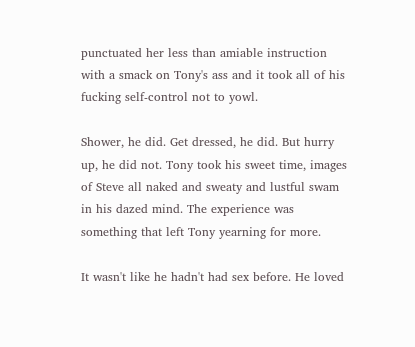punctuated her less than amiable instruction with a smack on Tony's ass and it took all of his fucking self-control not to yowl.

Shower, he did. Get dressed, he did. But hurry up, he did not. Tony took his sweet time, images of Steve all naked and sweaty and lustful swam in his dazed mind. The experience was something that left Tony yearning for more.

It wasn't like he hadn't had sex before. He loved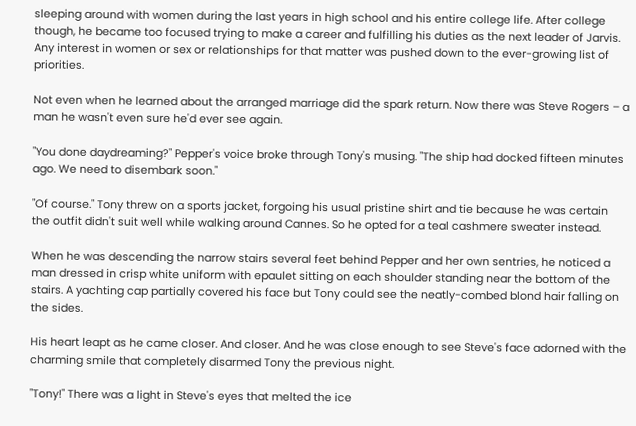sleeping around with women during the last years in high school and his entire college life. After college though, he became too focused trying to make a career and fulfilling his duties as the next leader of Jarvis. Any interest in women or sex or relationships for that matter was pushed down to the ever-growing list of priorities.

Not even when he learned about the arranged marriage did the spark return. Now there was Steve Rogers – a man he wasn't even sure he'd ever see again.

"You done daydreaming?" Pepper's voice broke through Tony's musing. "The ship had docked fifteen minutes ago. We need to disembark soon."

"Of course." Tony threw on a sports jacket, forgoing his usual pristine shirt and tie because he was certain the outfit didn't suit well while walking around Cannes. So he opted for a teal cashmere sweater instead.

When he was descending the narrow stairs several feet behind Pepper and her own sentries, he noticed a man dressed in crisp white uniform with epaulet sitting on each shoulder standing near the bottom of the stairs. A yachting cap partially covered his face but Tony could see the neatly-combed blond hair falling on the sides.

His heart leapt as he came closer. And closer. And he was close enough to see Steve's face adorned with the charming smile that completely disarmed Tony the previous night.

"Tony!" There was a light in Steve's eyes that melted the ice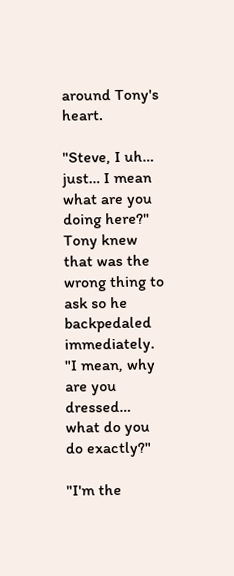around Tony's heart.

"Steve, I uh… just… I mean what are you doing here?" Tony knew that was the wrong thing to ask so he backpedaled immediately. "I mean, why are you dressed… what do you do exactly?"

"I'm the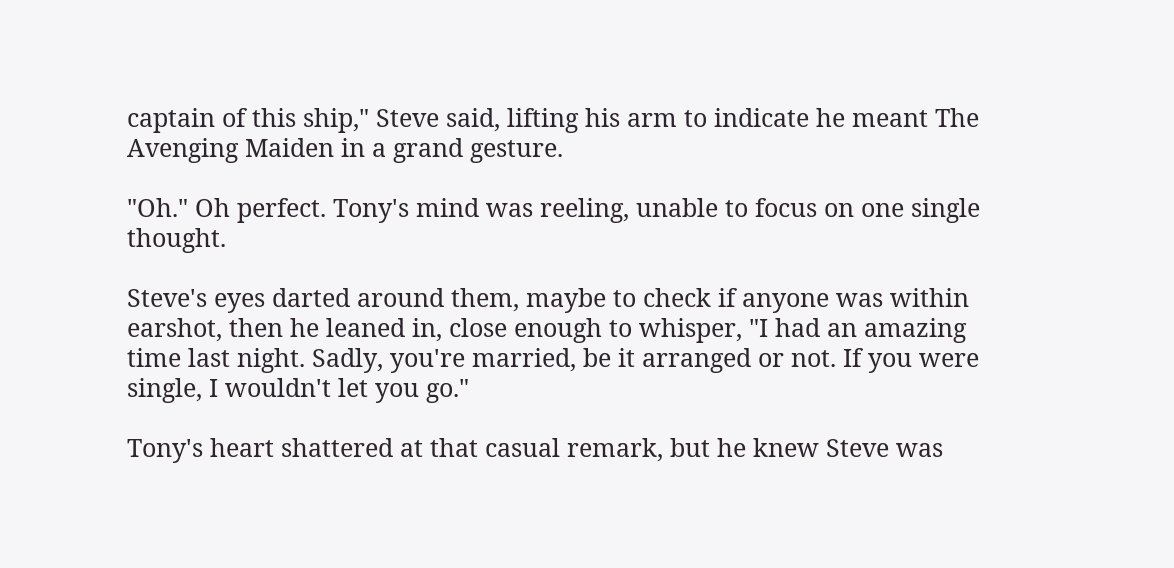captain of this ship," Steve said, lifting his arm to indicate he meant The Avenging Maiden in a grand gesture.

"Oh." Oh perfect. Tony's mind was reeling, unable to focus on one single thought.

Steve's eyes darted around them, maybe to check if anyone was within earshot, then he leaned in, close enough to whisper, "I had an amazing time last night. Sadly, you're married, be it arranged or not. If you were single, I wouldn't let you go."

Tony's heart shattered at that casual remark, but he knew Steve was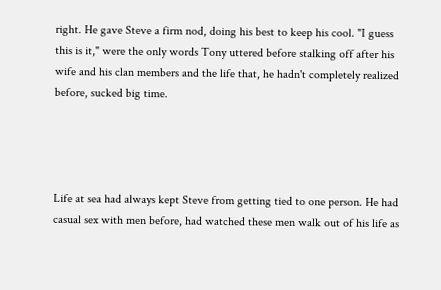right. He gave Steve a firm nod, doing his best to keep his cool. "I guess this is it," were the only words Tony uttered before stalking off after his wife and his clan members and the life that, he hadn't completely realized before, sucked big time.




Life at sea had always kept Steve from getting tied to one person. He had casual sex with men before, had watched these men walk out of his life as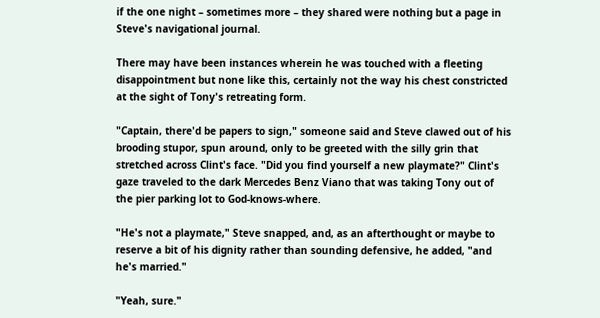if the one night – sometimes more – they shared were nothing but a page in Steve's navigational journal.

There may have been instances wherein he was touched with a fleeting disappointment but none like this, certainly not the way his chest constricted at the sight of Tony's retreating form.

"Captain, there'd be papers to sign," someone said and Steve clawed out of his brooding stupor, spun around, only to be greeted with the silly grin that stretched across Clint's face. "Did you find yourself a new playmate?" Clint's gaze traveled to the dark Mercedes Benz Viano that was taking Tony out of the pier parking lot to God-knows-where.

"He's not a playmate," Steve snapped, and, as an afterthought or maybe to reserve a bit of his dignity rather than sounding defensive, he added, "and he's married."

"Yeah, sure."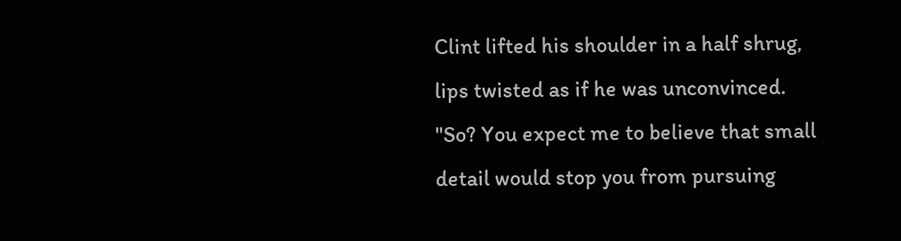Clint lifted his shoulder in a half shrug, lips twisted as if he was unconvinced. "So? You expect me to believe that small detail would stop you from pursuing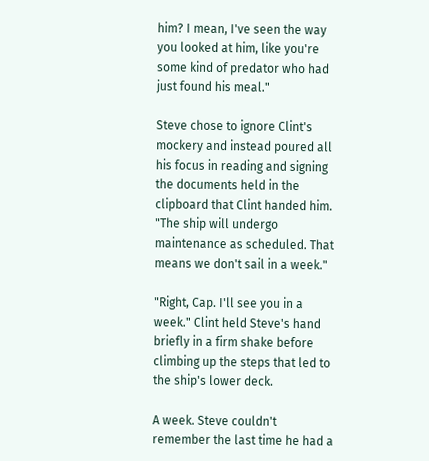him? I mean, I've seen the way you looked at him, like you're some kind of predator who had just found his meal."

Steve chose to ignore Clint's mockery and instead poured all his focus in reading and signing the documents held in the clipboard that Clint handed him. "The ship will undergo maintenance as scheduled. That means we don't sail in a week."

"Right, Cap. I'll see you in a week." Clint held Steve's hand briefly in a firm shake before climbing up the steps that led to the ship's lower deck.

A week. Steve couldn't remember the last time he had a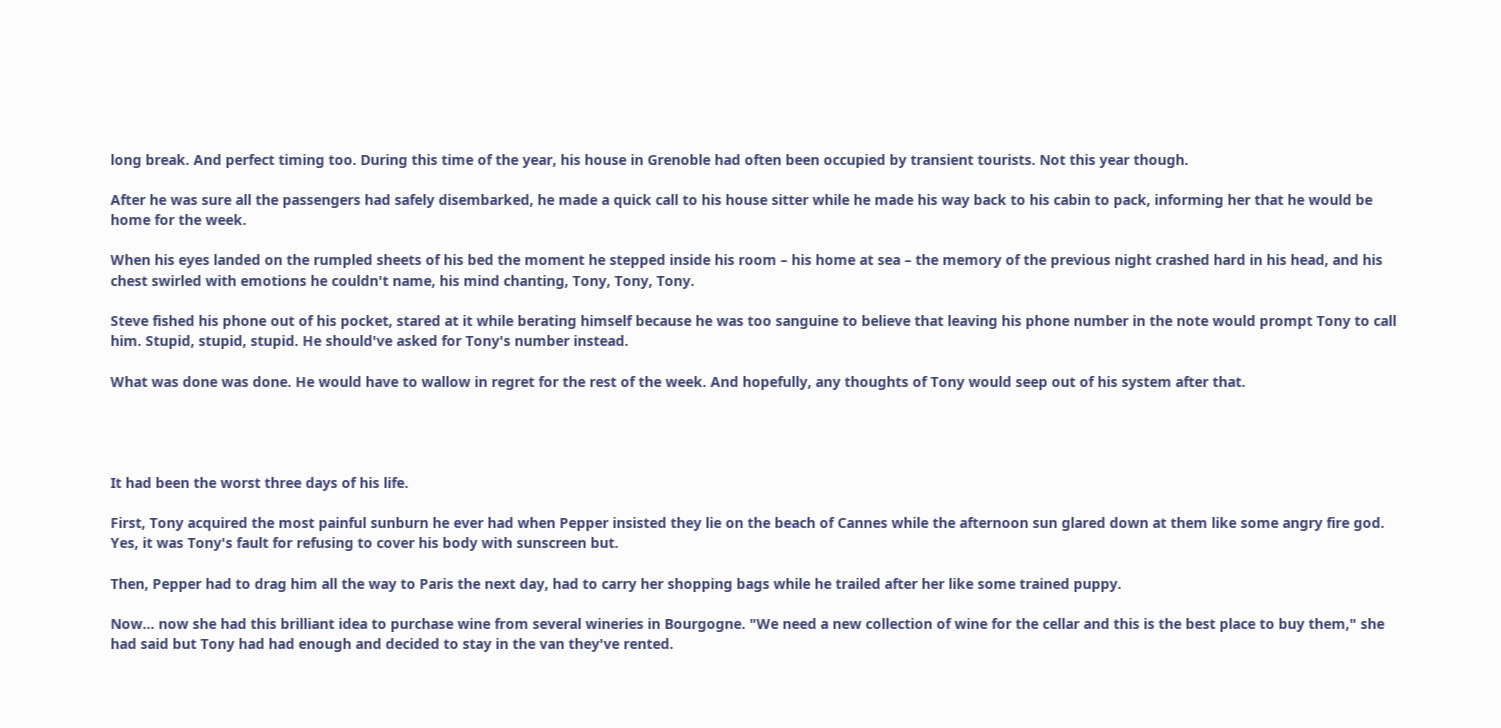long break. And perfect timing too. During this time of the year, his house in Grenoble had often been occupied by transient tourists. Not this year though.

After he was sure all the passengers had safely disembarked, he made a quick call to his house sitter while he made his way back to his cabin to pack, informing her that he would be home for the week.

When his eyes landed on the rumpled sheets of his bed the moment he stepped inside his room – his home at sea – the memory of the previous night crashed hard in his head, and his chest swirled with emotions he couldn't name, his mind chanting, Tony, Tony, Tony.

Steve fished his phone out of his pocket, stared at it while berating himself because he was too sanguine to believe that leaving his phone number in the note would prompt Tony to call him. Stupid, stupid, stupid. He should've asked for Tony's number instead.

What was done was done. He would have to wallow in regret for the rest of the week. And hopefully, any thoughts of Tony would seep out of his system after that.




It had been the worst three days of his life.

First, Tony acquired the most painful sunburn he ever had when Pepper insisted they lie on the beach of Cannes while the afternoon sun glared down at them like some angry fire god. Yes, it was Tony's fault for refusing to cover his body with sunscreen but.

Then, Pepper had to drag him all the way to Paris the next day, had to carry her shopping bags while he trailed after her like some trained puppy.

Now… now she had this brilliant idea to purchase wine from several wineries in Bourgogne. "We need a new collection of wine for the cellar and this is the best place to buy them," she had said but Tony had had enough and decided to stay in the van they've rented.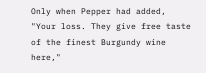Only when Pepper had added, "Your loss. They give free taste of the finest Burgundy wine here,"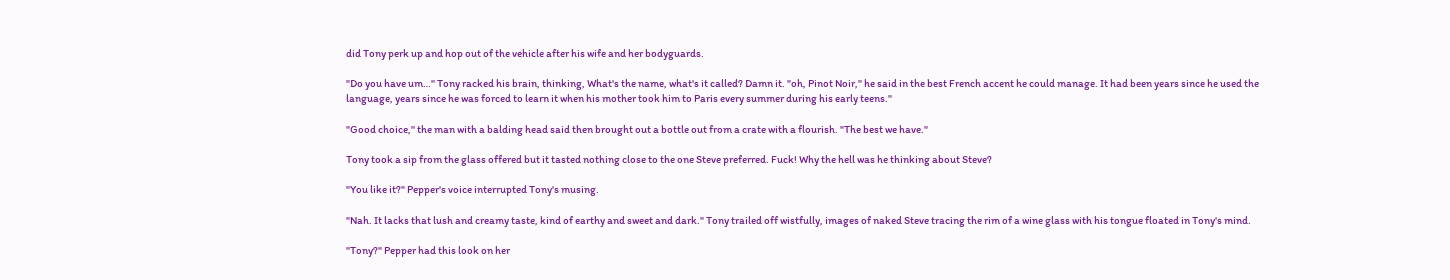did Tony perk up and hop out of the vehicle after his wife and her bodyguards.

"Do you have um…" Tony racked his brain, thinking, What's the name, what's it called? Damn it. "oh, Pinot Noir," he said in the best French accent he could manage. It had been years since he used the language, years since he was forced to learn it when his mother took him to Paris every summer during his early teens."

"Good choice," the man with a balding head said then brought out a bottle out from a crate with a flourish. "The best we have."

Tony took a sip from the glass offered but it tasted nothing close to the one Steve preferred. Fuck! Why the hell was he thinking about Steve?

"You like it?" Pepper's voice interrupted Tony's musing.

"Nah. It lacks that lush and creamy taste, kind of earthy and sweet and dark." Tony trailed off wistfully, images of naked Steve tracing the rim of a wine glass with his tongue floated in Tony's mind.

"Tony?" Pepper had this look on her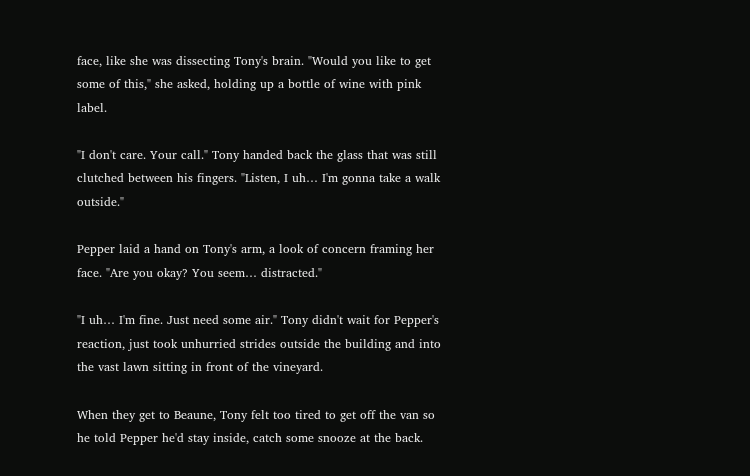face, like she was dissecting Tony's brain. "Would you like to get some of this," she asked, holding up a bottle of wine with pink label.

"I don't care. Your call." Tony handed back the glass that was still clutched between his fingers. "Listen, I uh… I'm gonna take a walk outside."

Pepper laid a hand on Tony's arm, a look of concern framing her face. "Are you okay? You seem… distracted."

"I uh… I'm fine. Just need some air." Tony didn't wait for Pepper's reaction, just took unhurried strides outside the building and into the vast lawn sitting in front of the vineyard.

When they get to Beaune, Tony felt too tired to get off the van so he told Pepper he'd stay inside, catch some snooze at the back.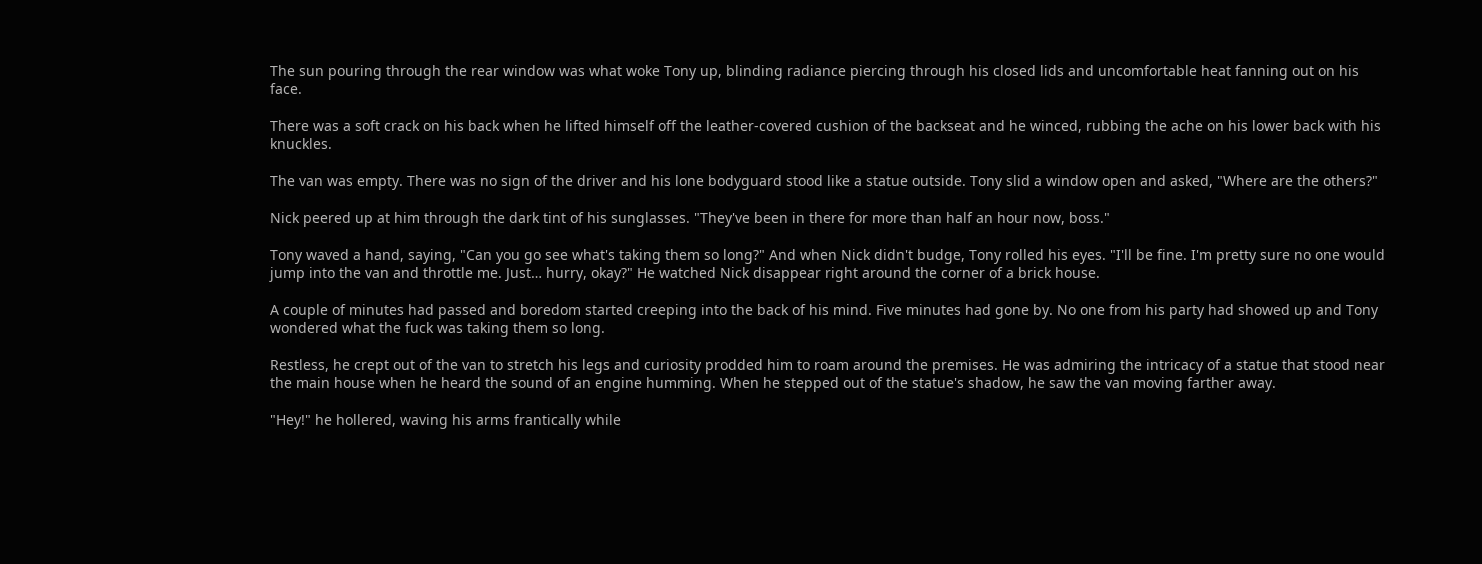The sun pouring through the rear window was what woke Tony up, blinding radiance piercing through his closed lids and uncomfortable heat fanning out on his face.

There was a soft crack on his back when he lifted himself off the leather-covered cushion of the backseat and he winced, rubbing the ache on his lower back with his knuckles.

The van was empty. There was no sign of the driver and his lone bodyguard stood like a statue outside. Tony slid a window open and asked, "Where are the others?"

Nick peered up at him through the dark tint of his sunglasses. "They've been in there for more than half an hour now, boss."

Tony waved a hand, saying, "Can you go see what's taking them so long?" And when Nick didn't budge, Tony rolled his eyes. "I'll be fine. I'm pretty sure no one would jump into the van and throttle me. Just… hurry, okay?" He watched Nick disappear right around the corner of a brick house.

A couple of minutes had passed and boredom started creeping into the back of his mind. Five minutes had gone by. No one from his party had showed up and Tony wondered what the fuck was taking them so long.

Restless, he crept out of the van to stretch his legs and curiosity prodded him to roam around the premises. He was admiring the intricacy of a statue that stood near the main house when he heard the sound of an engine humming. When he stepped out of the statue's shadow, he saw the van moving farther away.

"Hey!" he hollered, waving his arms frantically while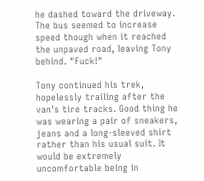he dashed toward the driveway. The bus seemed to increase speed though when it reached the unpaved road, leaving Tony behind. "Fuck!"

Tony continued his trek, hopelessly trailing after the van's tire tracks. Good thing he was wearing a pair of sneakers, jeans and a long-sleeved shirt rather than his usual suit. It would be extremely uncomfortable being in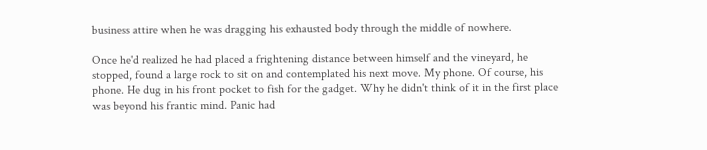business attire when he was dragging his exhausted body through the middle of nowhere.

Once he'd realized he had placed a frightening distance between himself and the vineyard, he stopped, found a large rock to sit on and contemplated his next move. My phone. Of course, his phone. He dug in his front pocket to fish for the gadget. Why he didn't think of it in the first place was beyond his frantic mind. Panic had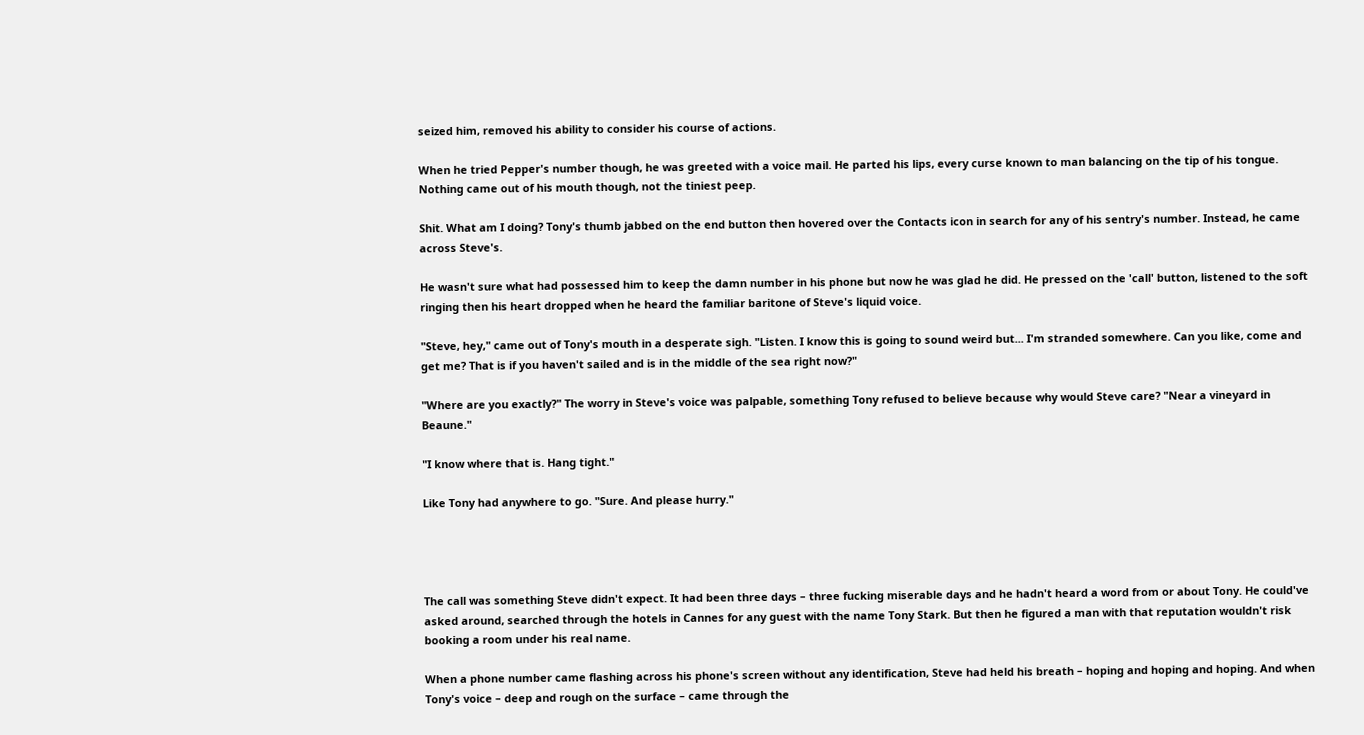seized him, removed his ability to consider his course of actions.

When he tried Pepper's number though, he was greeted with a voice mail. He parted his lips, every curse known to man balancing on the tip of his tongue. Nothing came out of his mouth though, not the tiniest peep.

Shit. What am I doing? Tony's thumb jabbed on the end button then hovered over the Contacts icon in search for any of his sentry's number. Instead, he came across Steve's.

He wasn't sure what had possessed him to keep the damn number in his phone but now he was glad he did. He pressed on the 'call' button, listened to the soft ringing then his heart dropped when he heard the familiar baritone of Steve's liquid voice.

"Steve, hey," came out of Tony's mouth in a desperate sigh. "Listen. I know this is going to sound weird but... I'm stranded somewhere. Can you like, come and get me? That is if you haven't sailed and is in the middle of the sea right now?"

"Where are you exactly?" The worry in Steve's voice was palpable, something Tony refused to believe because why would Steve care? "Near a vineyard in Beaune."

"I know where that is. Hang tight."

Like Tony had anywhere to go. "Sure. And please hurry."




The call was something Steve didn't expect. It had been three days – three fucking miserable days and he hadn't heard a word from or about Tony. He could've asked around, searched through the hotels in Cannes for any guest with the name Tony Stark. But then he figured a man with that reputation wouldn't risk booking a room under his real name.

When a phone number came flashing across his phone's screen without any identification, Steve had held his breath – hoping and hoping and hoping. And when Tony's voice – deep and rough on the surface – came through the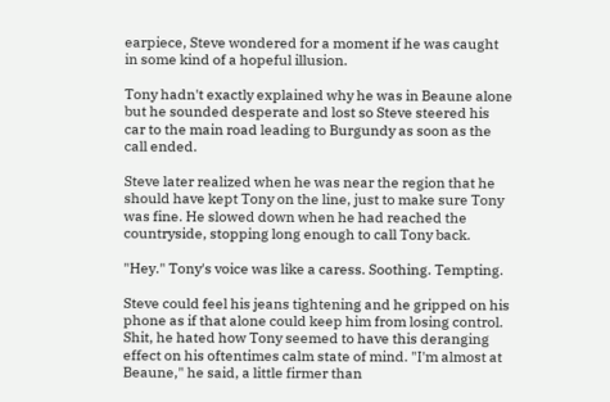earpiece, Steve wondered for a moment if he was caught in some kind of a hopeful illusion.

Tony hadn't exactly explained why he was in Beaune alone but he sounded desperate and lost so Steve steered his car to the main road leading to Burgundy as soon as the call ended.

Steve later realized when he was near the region that he should have kept Tony on the line, just to make sure Tony was fine. He slowed down when he had reached the countryside, stopping long enough to call Tony back.

"Hey." Tony's voice was like a caress. Soothing. Tempting.

Steve could feel his jeans tightening and he gripped on his phone as if that alone could keep him from losing control. Shit, he hated how Tony seemed to have this deranging effect on his oftentimes calm state of mind. "I'm almost at Beaune," he said, a little firmer than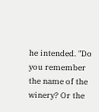he intended. "Do you remember the name of the winery? Or the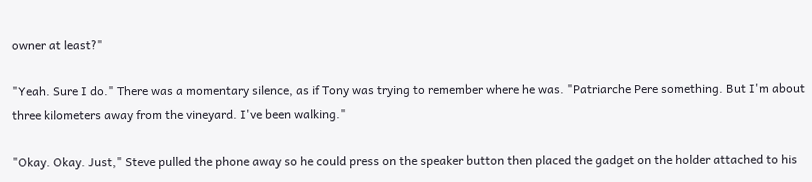owner at least?"

"Yeah. Sure I do." There was a momentary silence, as if Tony was trying to remember where he was. "Patriarche Pere something. But I'm about three kilometers away from the vineyard. I've been walking."

"Okay. Okay. Just," Steve pulled the phone away so he could press on the speaker button then placed the gadget on the holder attached to his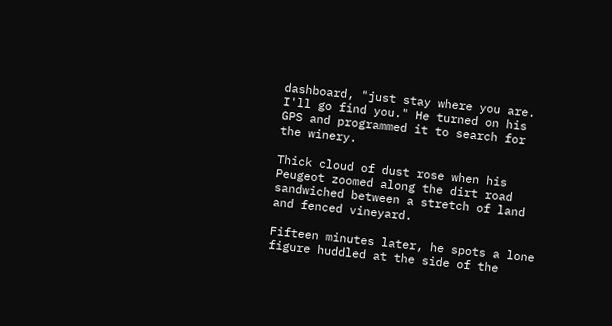dashboard, "just stay where you are. I'll go find you." He turned on his GPS and programmed it to search for the winery.

Thick cloud of dust rose when his Peugeot zoomed along the dirt road sandwiched between a stretch of land and fenced vineyard.

Fifteen minutes later, he spots a lone figure huddled at the side of the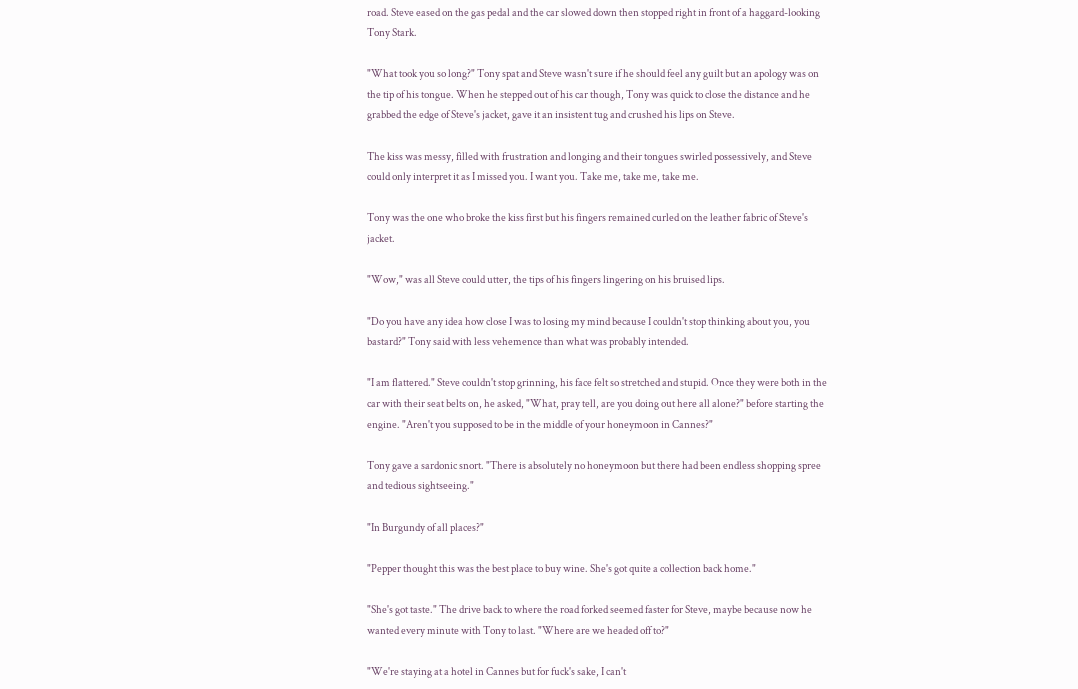road. Steve eased on the gas pedal and the car slowed down then stopped right in front of a haggard-looking Tony Stark.

"What took you so long?" Tony spat and Steve wasn't sure if he should feel any guilt but an apology was on the tip of his tongue. When he stepped out of his car though, Tony was quick to close the distance and he grabbed the edge of Steve's jacket, gave it an insistent tug and crushed his lips on Steve.

The kiss was messy, filled with frustration and longing and their tongues swirled possessively, and Steve could only interpret it as I missed you. I want you. Take me, take me, take me.

Tony was the one who broke the kiss first but his fingers remained curled on the leather fabric of Steve's jacket.

"Wow," was all Steve could utter, the tips of his fingers lingering on his bruised lips.

"Do you have any idea how close I was to losing my mind because I couldn't stop thinking about you, you bastard?" Tony said with less vehemence than what was probably intended.

"I am flattered." Steve couldn't stop grinning, his face felt so stretched and stupid. Once they were both in the car with their seat belts on, he asked, "What, pray tell, are you doing out here all alone?" before starting the engine. "Aren't you supposed to be in the middle of your honeymoon in Cannes?"

Tony gave a sardonic snort. "There is absolutely no honeymoon but there had been endless shopping spree and tedious sightseeing."

"In Burgundy of all places?"

"Pepper thought this was the best place to buy wine. She's got quite a collection back home."

"She's got taste." The drive back to where the road forked seemed faster for Steve, maybe because now he wanted every minute with Tony to last. "Where are we headed off to?"

"We're staying at a hotel in Cannes but for fuck's sake, I can't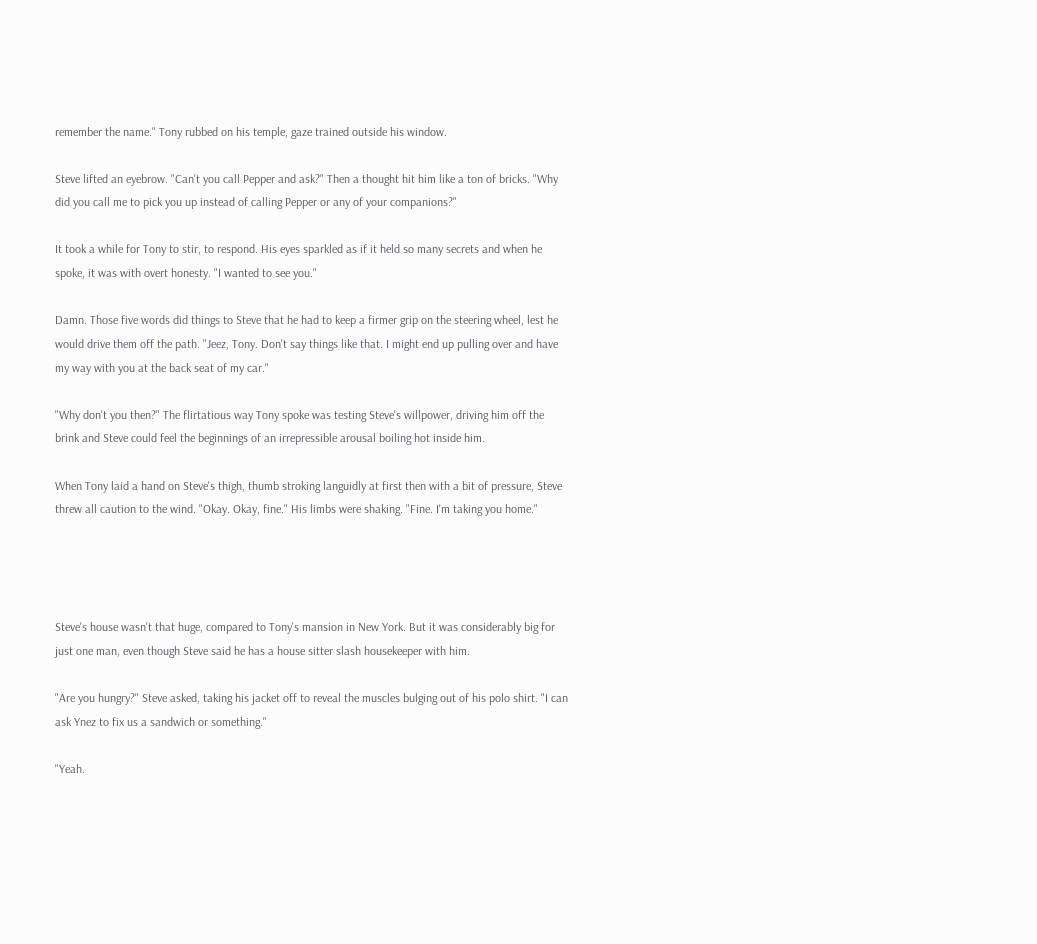remember the name." Tony rubbed on his temple, gaze trained outside his window.

Steve lifted an eyebrow. "Can't you call Pepper and ask?" Then a thought hit him like a ton of bricks. "Why did you call me to pick you up instead of calling Pepper or any of your companions?"

It took a while for Tony to stir, to respond. His eyes sparkled as if it held so many secrets and when he spoke, it was with overt honesty. "I wanted to see you."

Damn. Those five words did things to Steve that he had to keep a firmer grip on the steering wheel, lest he would drive them off the path. "Jeez, Tony. Don't say things like that. I might end up pulling over and have my way with you at the back seat of my car."

"Why don't you then?" The flirtatious way Tony spoke was testing Steve's willpower, driving him off the brink and Steve could feel the beginnings of an irrepressible arousal boiling hot inside him.

When Tony laid a hand on Steve's thigh, thumb stroking languidly at first then with a bit of pressure, Steve threw all caution to the wind. "Okay. Okay, fine." His limbs were shaking. "Fine. I'm taking you home."




Steve's house wasn't that huge, compared to Tony's mansion in New York. But it was considerably big for just one man, even though Steve said he has a house sitter slash housekeeper with him.

"Are you hungry?" Steve asked, taking his jacket off to reveal the muscles bulging out of his polo shirt. "I can ask Ynez to fix us a sandwich or something."

"Yeah.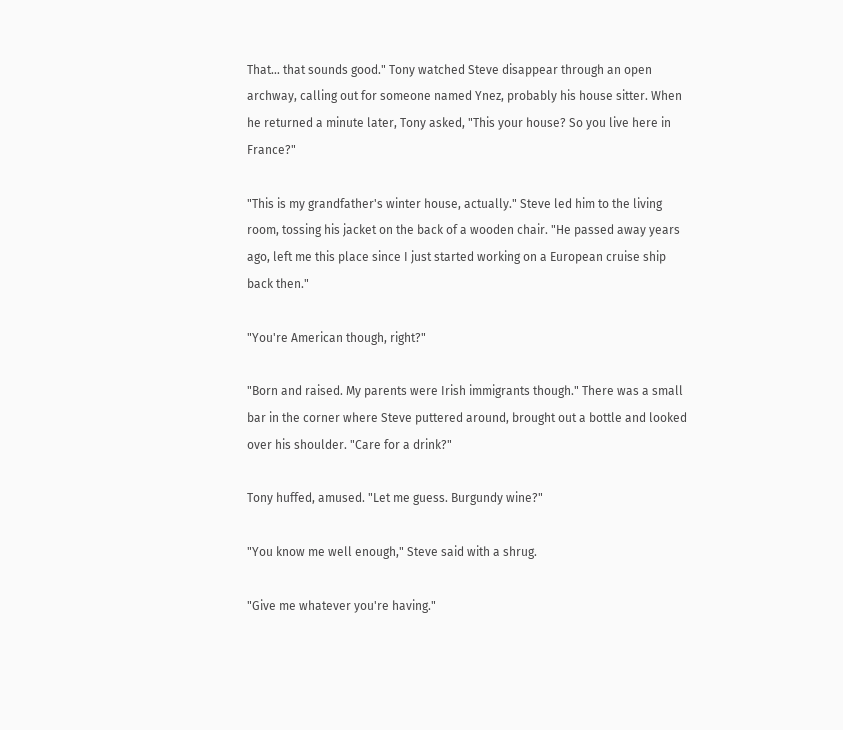That… that sounds good." Tony watched Steve disappear through an open archway, calling out for someone named Ynez, probably his house sitter. When he returned a minute later, Tony asked, "This your house? So you live here in France?"

"This is my grandfather's winter house, actually." Steve led him to the living room, tossing his jacket on the back of a wooden chair. "He passed away years ago, left me this place since I just started working on a European cruise ship back then."

"You're American though, right?"

"Born and raised. My parents were Irish immigrants though." There was a small bar in the corner where Steve puttered around, brought out a bottle and looked over his shoulder. "Care for a drink?"

Tony huffed, amused. "Let me guess. Burgundy wine?"

"You know me well enough," Steve said with a shrug.

"Give me whatever you're having."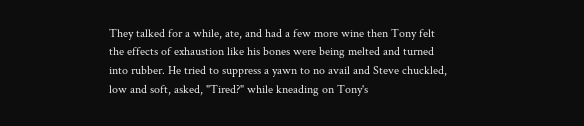They talked for a while, ate, and had a few more wine then Tony felt the effects of exhaustion like his bones were being melted and turned into rubber. He tried to suppress a yawn to no avail and Steve chuckled, low and soft, asked, "Tired?" while kneading on Tony's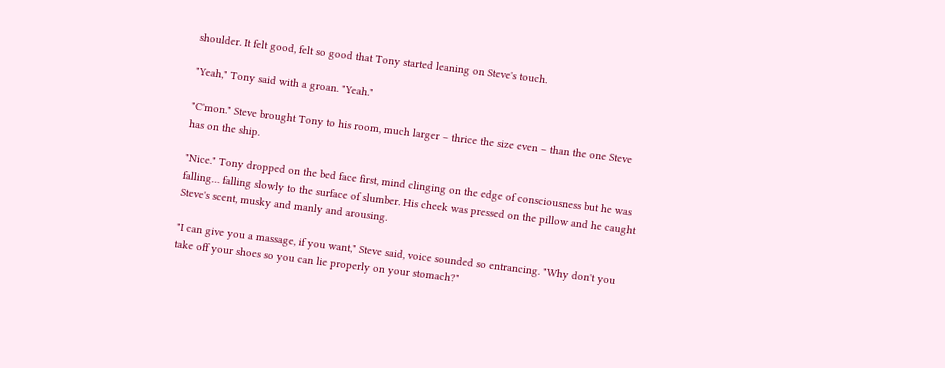shoulder. It felt good, felt so good that Tony started leaning on Steve's touch.

"Yeah," Tony said with a groan. "Yeah."

"C'mon." Steve brought Tony to his room, much larger – thrice the size even – than the one Steve has on the ship.

"Nice." Tony dropped on the bed face first, mind clinging on the edge of consciousness but he was falling… falling slowly to the surface of slumber. His cheek was pressed on the pillow and he caught Steve's scent, musky and manly and arousing.

"I can give you a massage, if you want," Steve said, voice sounded so entrancing. "Why don't you take off your shoes so you can lie properly on your stomach?"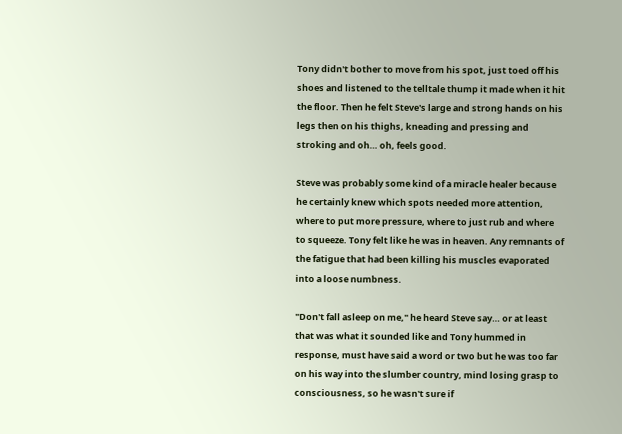Tony didn't bother to move from his spot, just toed off his shoes and listened to the telltale thump it made when it hit the floor. Then he felt Steve's large and strong hands on his legs then on his thighs, kneading and pressing and stroking and oh… oh, feels good.

Steve was probably some kind of a miracle healer because he certainly knew which spots needed more attention, where to put more pressure, where to just rub and where to squeeze. Tony felt like he was in heaven. Any remnants of the fatigue that had been killing his muscles evaporated into a loose numbness.

"Don't fall asleep on me," he heard Steve say… or at least that was what it sounded like and Tony hummed in response, must have said a word or two but he was too far on his way into the slumber country, mind losing grasp to consciousness, so he wasn't sure if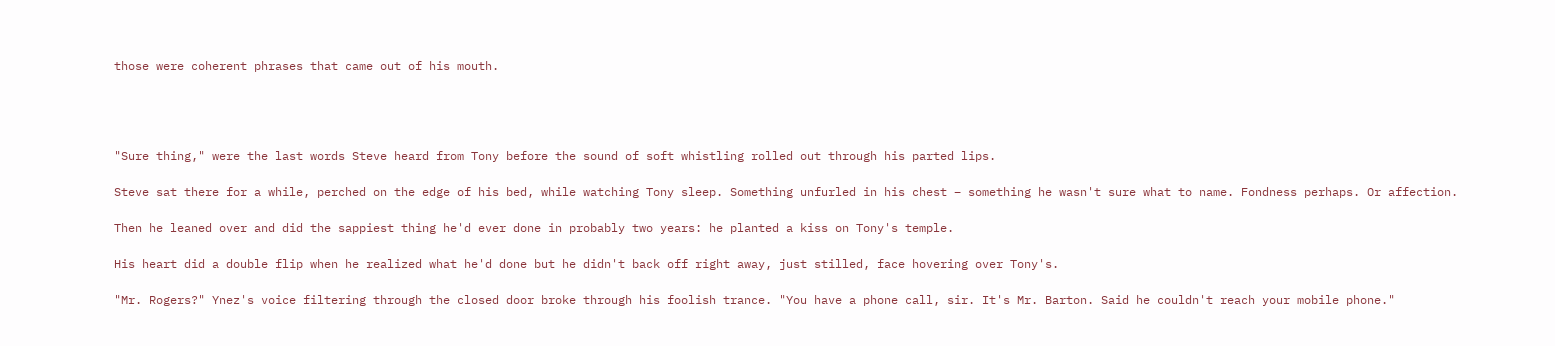those were coherent phrases that came out of his mouth.




"Sure thing," were the last words Steve heard from Tony before the sound of soft whistling rolled out through his parted lips.

Steve sat there for a while, perched on the edge of his bed, while watching Tony sleep. Something unfurled in his chest – something he wasn't sure what to name. Fondness perhaps. Or affection.

Then he leaned over and did the sappiest thing he'd ever done in probably two years: he planted a kiss on Tony's temple.

His heart did a double flip when he realized what he'd done but he didn't back off right away, just stilled, face hovering over Tony's.

"Mr. Rogers?" Ynez's voice filtering through the closed door broke through his foolish trance. "You have a phone call, sir. It's Mr. Barton. Said he couldn't reach your mobile phone."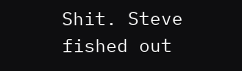Shit. Steve fished out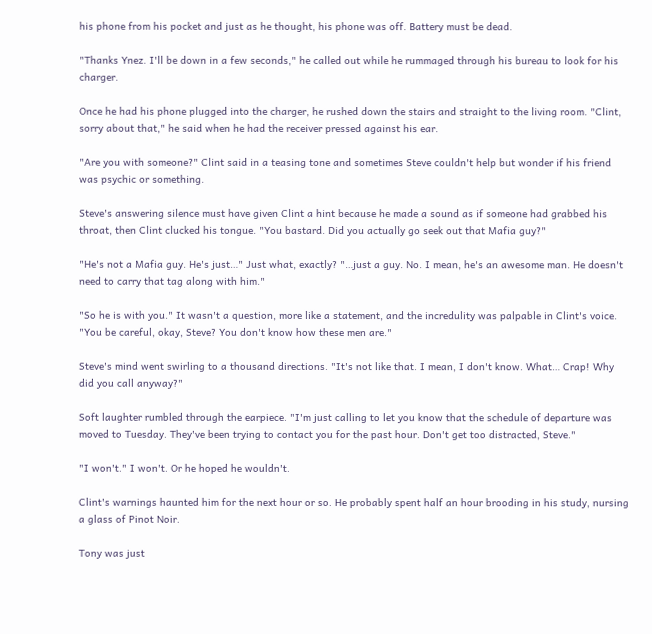his phone from his pocket and just as he thought, his phone was off. Battery must be dead.

"Thanks Ynez. I'll be down in a few seconds," he called out while he rummaged through his bureau to look for his charger.

Once he had his phone plugged into the charger, he rushed down the stairs and straight to the living room. "Clint, sorry about that," he said when he had the receiver pressed against his ear.

"Are you with someone?" Clint said in a teasing tone and sometimes Steve couldn't help but wonder if his friend was psychic or something.

Steve's answering silence must have given Clint a hint because he made a sound as if someone had grabbed his throat, then Clint clucked his tongue. "You bastard. Did you actually go seek out that Mafia guy?"

"He's not a Mafia guy. He's just…" Just what, exactly? "…just a guy. No. I mean, he's an awesome man. He doesn't need to carry that tag along with him."

"So he is with you." It wasn't a question, more like a statement, and the incredulity was palpable in Clint's voice. "You be careful, okay, Steve? You don't know how these men are."

Steve's mind went swirling to a thousand directions. "It's not like that. I mean, I don't know. What… Crap! Why did you call anyway?"

Soft laughter rumbled through the earpiece. "I'm just calling to let you know that the schedule of departure was moved to Tuesday. They've been trying to contact you for the past hour. Don't get too distracted, Steve."

"I won't." I won't. Or he hoped he wouldn't.

Clint's warnings haunted him for the next hour or so. He probably spent half an hour brooding in his study, nursing a glass of Pinot Noir.

Tony was just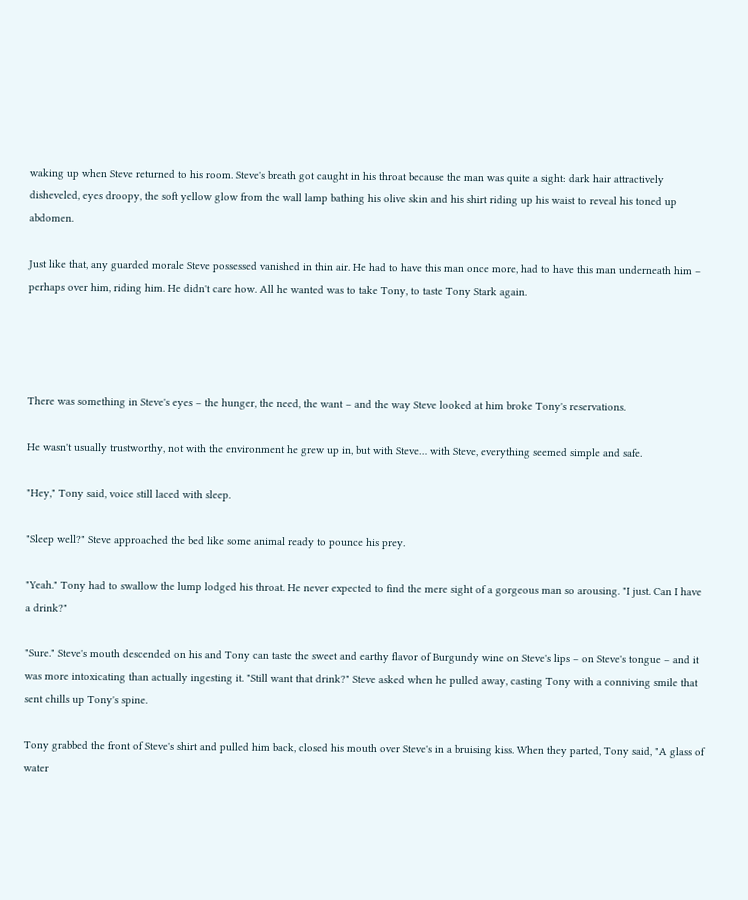waking up when Steve returned to his room. Steve's breath got caught in his throat because the man was quite a sight: dark hair attractively disheveled, eyes droopy, the soft yellow glow from the wall lamp bathing his olive skin and his shirt riding up his waist to reveal his toned up abdomen.

Just like that, any guarded morale Steve possessed vanished in thin air. He had to have this man once more, had to have this man underneath him – perhaps over him, riding him. He didn't care how. All he wanted was to take Tony, to taste Tony Stark again.




There was something in Steve's eyes – the hunger, the need, the want – and the way Steve looked at him broke Tony's reservations.

He wasn't usually trustworthy, not with the environment he grew up in, but with Steve… with Steve, everything seemed simple and safe.

"Hey," Tony said, voice still laced with sleep.

"Sleep well?" Steve approached the bed like some animal ready to pounce his prey.

"Yeah." Tony had to swallow the lump lodged his throat. He never expected to find the mere sight of a gorgeous man so arousing. "I just. Can I have a drink?"

"Sure." Steve's mouth descended on his and Tony can taste the sweet and earthy flavor of Burgundy wine on Steve's lips – on Steve's tongue – and it was more intoxicating than actually ingesting it. "Still want that drink?" Steve asked when he pulled away, casting Tony with a conniving smile that sent chills up Tony's spine.

Tony grabbed the front of Steve's shirt and pulled him back, closed his mouth over Steve's in a bruising kiss. When they parted, Tony said, "A glass of water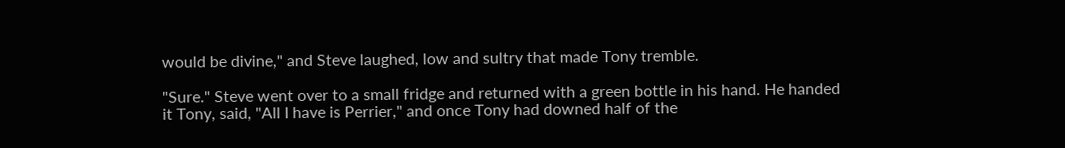would be divine," and Steve laughed, low and sultry that made Tony tremble.

"Sure." Steve went over to a small fridge and returned with a green bottle in his hand. He handed it Tony, said, "All I have is Perrier," and once Tony had downed half of the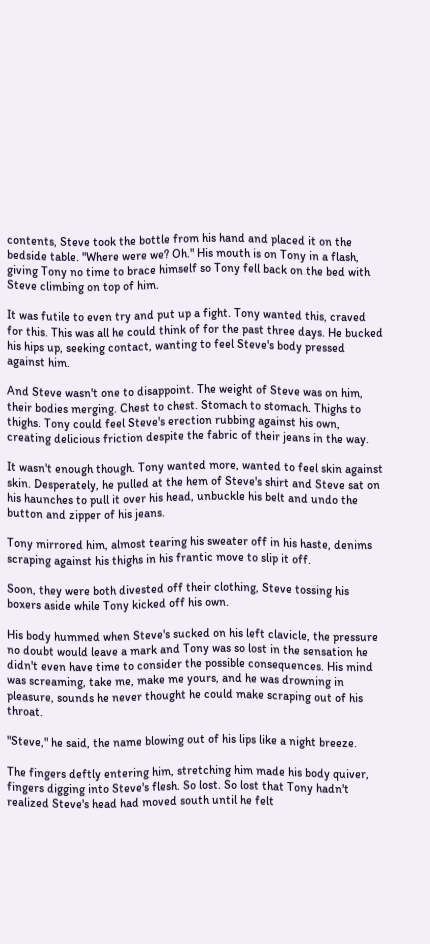contents, Steve took the bottle from his hand and placed it on the bedside table. "Where were we? Oh." His mouth is on Tony in a flash, giving Tony no time to brace himself so Tony fell back on the bed with Steve climbing on top of him.

It was futile to even try and put up a fight. Tony wanted this, craved for this. This was all he could think of for the past three days. He bucked his hips up, seeking contact, wanting to feel Steve's body pressed against him.

And Steve wasn't one to disappoint. The weight of Steve was on him, their bodies merging. Chest to chest. Stomach to stomach. Thighs to thighs. Tony could feel Steve's erection rubbing against his own, creating delicious friction despite the fabric of their jeans in the way.

It wasn't enough though. Tony wanted more, wanted to feel skin against skin. Desperately, he pulled at the hem of Steve's shirt and Steve sat on his haunches to pull it over his head, unbuckle his belt and undo the button and zipper of his jeans.

Tony mirrored him, almost tearing his sweater off in his haste, denims scraping against his thighs in his frantic move to slip it off.

Soon, they were both divested off their clothing, Steve tossing his boxers aside while Tony kicked off his own.

His body hummed when Steve's sucked on his left clavicle, the pressure no doubt would leave a mark and Tony was so lost in the sensation he didn't even have time to consider the possible consequences. His mind was screaming, take me, make me yours, and he was drowning in pleasure, sounds he never thought he could make scraping out of his throat.

"Steve," he said, the name blowing out of his lips like a night breeze.

The fingers deftly entering him, stretching him made his body quiver, fingers digging into Steve's flesh. So lost. So lost that Tony hadn't realized Steve's head had moved south until he felt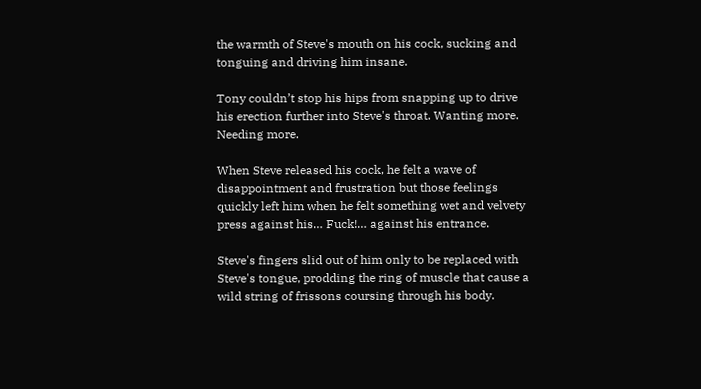the warmth of Steve's mouth on his cock, sucking and tonguing and driving him insane.

Tony couldn’t stop his hips from snapping up to drive his erection further into Steve's throat. Wanting more. Needing more.

When Steve released his cock, he felt a wave of disappointment and frustration but those feelings quickly left him when he felt something wet and velvety press against his… Fuck!… against his entrance.

Steve's fingers slid out of him only to be replaced with Steve's tongue, prodding the ring of muscle that cause a wild string of frissons coursing through his body.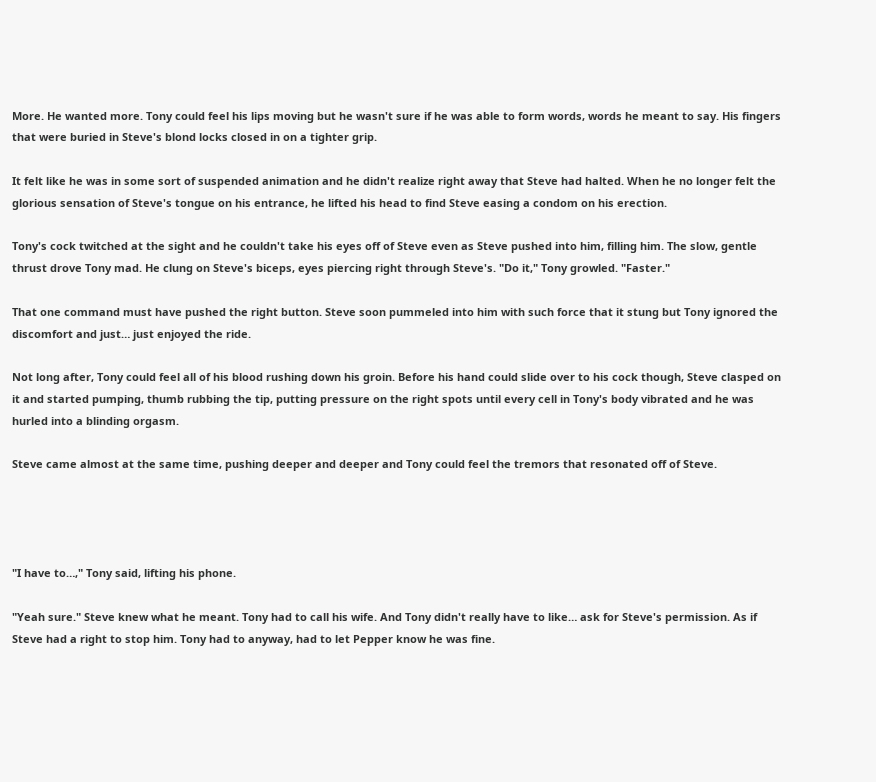More. He wanted more. Tony could feel his lips moving but he wasn't sure if he was able to form words, words he meant to say. His fingers that were buried in Steve's blond locks closed in on a tighter grip.

It felt like he was in some sort of suspended animation and he didn't realize right away that Steve had halted. When he no longer felt the glorious sensation of Steve's tongue on his entrance, he lifted his head to find Steve easing a condom on his erection.

Tony's cock twitched at the sight and he couldn't take his eyes off of Steve even as Steve pushed into him, filling him. The slow, gentle thrust drove Tony mad. He clung on Steve's biceps, eyes piercing right through Steve's. "Do it," Tony growled. "Faster."

That one command must have pushed the right button. Steve soon pummeled into him with such force that it stung but Tony ignored the discomfort and just… just enjoyed the ride.

Not long after, Tony could feel all of his blood rushing down his groin. Before his hand could slide over to his cock though, Steve clasped on it and started pumping, thumb rubbing the tip, putting pressure on the right spots until every cell in Tony's body vibrated and he was hurled into a blinding orgasm.

Steve came almost at the same time, pushing deeper and deeper and Tony could feel the tremors that resonated off of Steve.




"I have to…," Tony said, lifting his phone.

"Yeah sure." Steve knew what he meant. Tony had to call his wife. And Tony didn't really have to like… ask for Steve's permission. As if Steve had a right to stop him. Tony had to anyway, had to let Pepper know he was fine.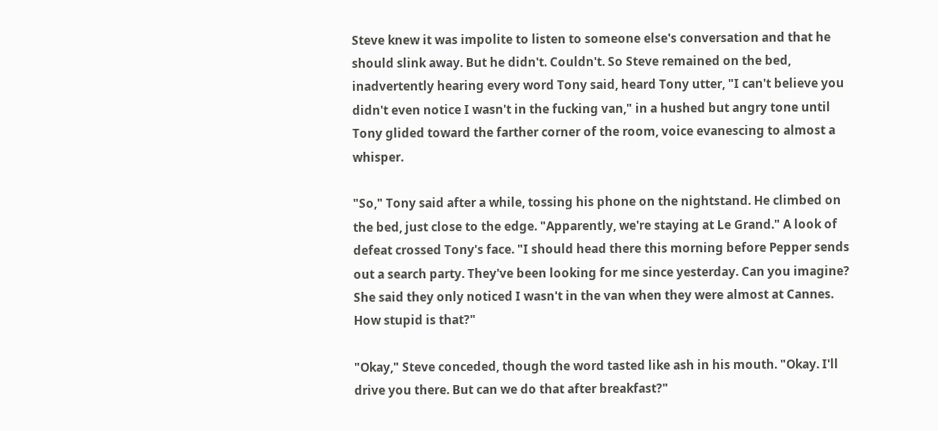Steve knew it was impolite to listen to someone else's conversation and that he should slink away. But he didn't. Couldn't. So Steve remained on the bed, inadvertently hearing every word Tony said, heard Tony utter, "I can't believe you didn't even notice I wasn't in the fucking van," in a hushed but angry tone until Tony glided toward the farther corner of the room, voice evanescing to almost a whisper.

"So," Tony said after a while, tossing his phone on the nightstand. He climbed on the bed, just close to the edge. "Apparently, we're staying at Le Grand." A look of defeat crossed Tony's face. "I should head there this morning before Pepper sends out a search party. They've been looking for me since yesterday. Can you imagine? She said they only noticed I wasn't in the van when they were almost at Cannes. How stupid is that?"

"Okay," Steve conceded, though the word tasted like ash in his mouth. "Okay. I'll drive you there. But can we do that after breakfast?"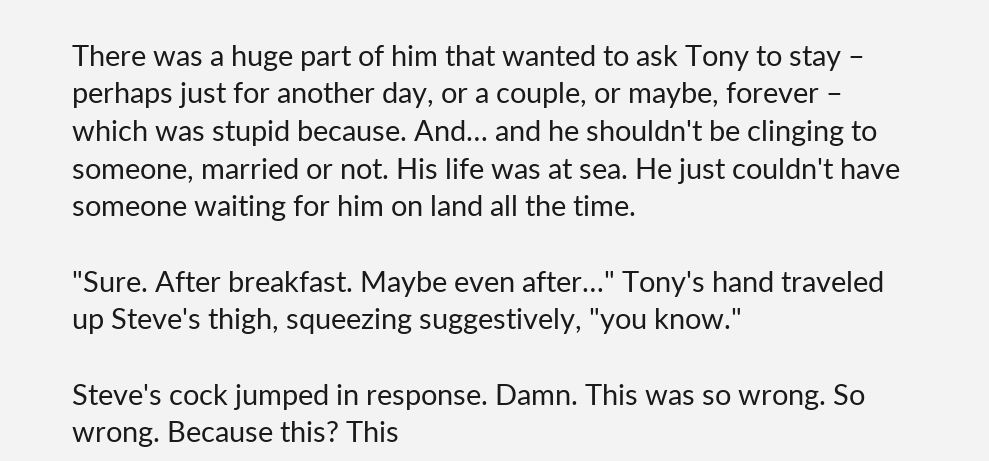There was a huge part of him that wanted to ask Tony to stay – perhaps just for another day, or a couple, or maybe, forever – which was stupid because. And… and he shouldn't be clinging to someone, married or not. His life was at sea. He just couldn't have someone waiting for him on land all the time.

"Sure. After breakfast. Maybe even after…" Tony's hand traveled up Steve's thigh, squeezing suggestively, "you know."

Steve's cock jumped in response. Damn. This was so wrong. So wrong. Because this? This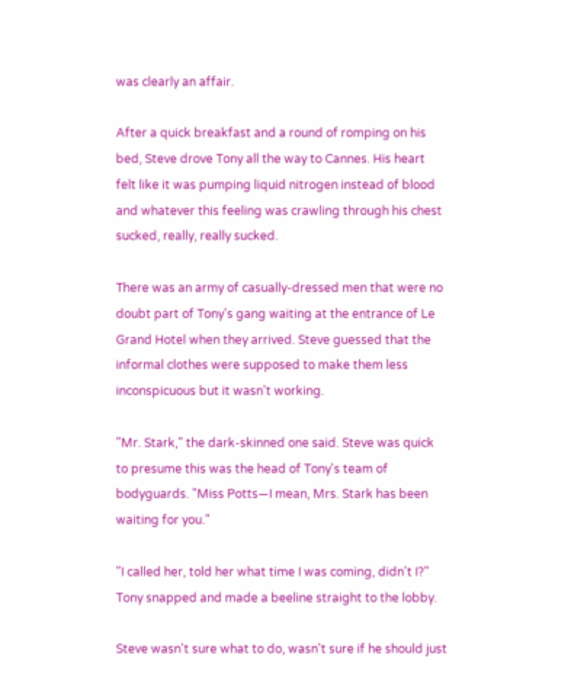was clearly an affair.

After a quick breakfast and a round of romping on his bed, Steve drove Tony all the way to Cannes. His heart felt like it was pumping liquid nitrogen instead of blood and whatever this feeling was crawling through his chest sucked, really, really sucked.

There was an army of casually-dressed men that were no doubt part of Tony's gang waiting at the entrance of Le Grand Hotel when they arrived. Steve guessed that the informal clothes were supposed to make them less inconspicuous but it wasn't working.

"Mr. Stark," the dark-skinned one said. Steve was quick to presume this was the head of Tony's team of bodyguards. "Miss Potts—I mean, Mrs. Stark has been waiting for you."

"I called her, told her what time I was coming, didn't I?" Tony snapped and made a beeline straight to the lobby.

Steve wasn't sure what to do, wasn't sure if he should just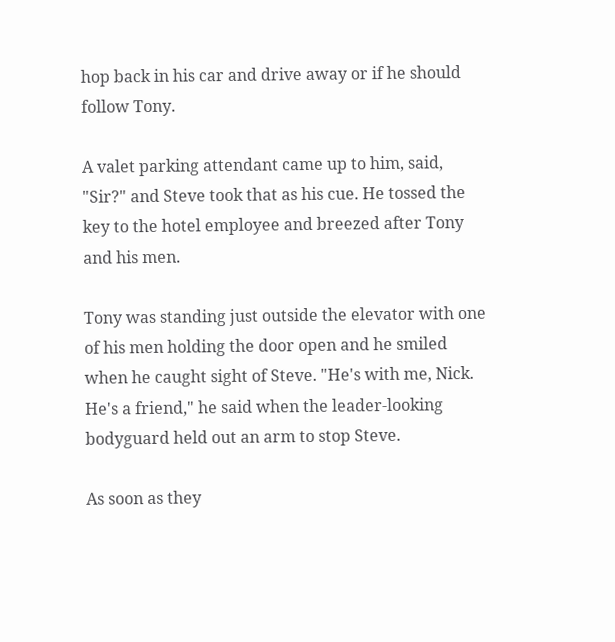hop back in his car and drive away or if he should follow Tony.

A valet parking attendant came up to him, said, "Sir?" and Steve took that as his cue. He tossed the key to the hotel employee and breezed after Tony and his men.

Tony was standing just outside the elevator with one of his men holding the door open and he smiled when he caught sight of Steve. "He's with me, Nick. He's a friend," he said when the leader-looking bodyguard held out an arm to stop Steve.

As soon as they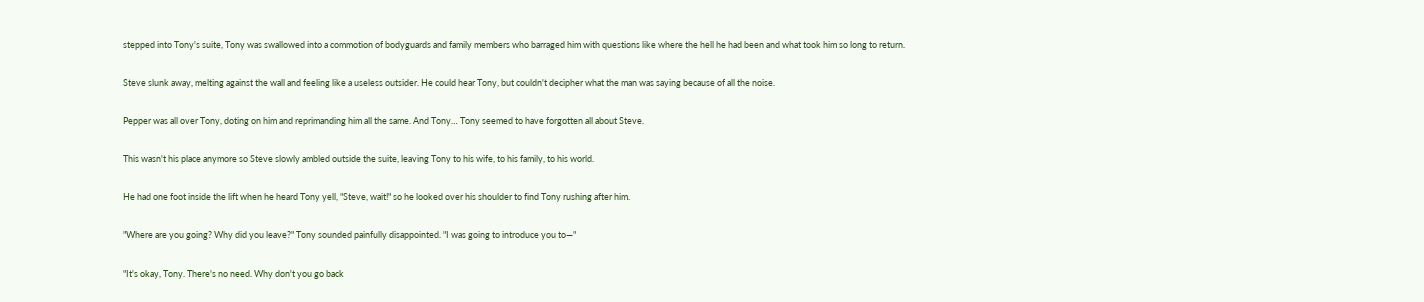stepped into Tony's suite, Tony was swallowed into a commotion of bodyguards and family members who barraged him with questions like where the hell he had been and what took him so long to return.

Steve slunk away, melting against the wall and feeling like a useless outsider. He could hear Tony, but couldn't decipher what the man was saying because of all the noise.

Pepper was all over Tony, doting on him and reprimanding him all the same. And Tony… Tony seemed to have forgotten all about Steve.

This wasn't his place anymore so Steve slowly ambled outside the suite, leaving Tony to his wife, to his family, to his world.

He had one foot inside the lift when he heard Tony yell, "Steve, wait!" so he looked over his shoulder to find Tony rushing after him.

"Where are you going? Why did you leave?" Tony sounded painfully disappointed. "I was going to introduce you to—"

"It's okay, Tony. There's no need. Why don't you go back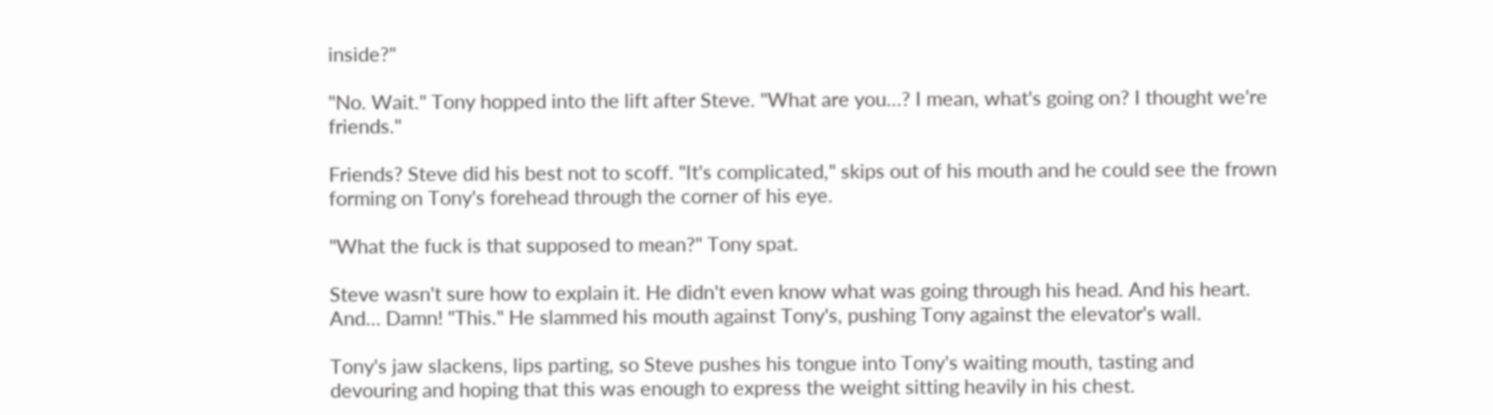inside?"

"No. Wait." Tony hopped into the lift after Steve. "What are you…? I mean, what's going on? I thought we're friends."

Friends? Steve did his best not to scoff. "It's complicated," skips out of his mouth and he could see the frown forming on Tony's forehead through the corner of his eye.

"What the fuck is that supposed to mean?" Tony spat.

Steve wasn't sure how to explain it. He didn't even know what was going through his head. And his heart. And… Damn! "This." He slammed his mouth against Tony's, pushing Tony against the elevator's wall.

Tony's jaw slackens, lips parting, so Steve pushes his tongue into Tony's waiting mouth, tasting and devouring and hoping that this was enough to express the weight sitting heavily in his chest.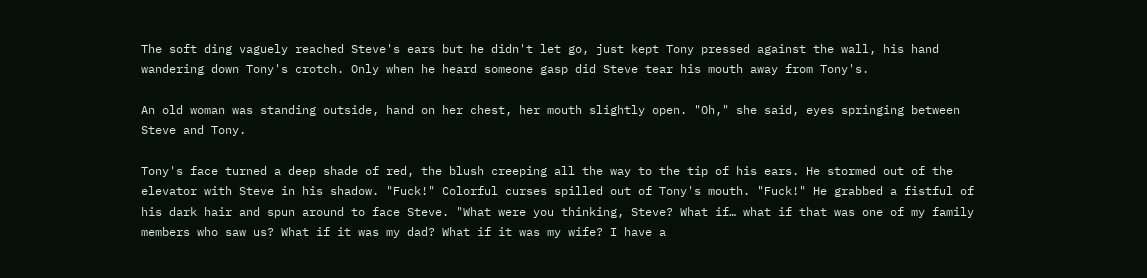The soft ding vaguely reached Steve's ears but he didn't let go, just kept Tony pressed against the wall, his hand wandering down Tony's crotch. Only when he heard someone gasp did Steve tear his mouth away from Tony's.

An old woman was standing outside, hand on her chest, her mouth slightly open. "Oh," she said, eyes springing between Steve and Tony.

Tony's face turned a deep shade of red, the blush creeping all the way to the tip of his ears. He stormed out of the elevator with Steve in his shadow. "Fuck!" Colorful curses spilled out of Tony's mouth. "Fuck!" He grabbed a fistful of his dark hair and spun around to face Steve. "What were you thinking, Steve? What if… what if that was one of my family members who saw us? What if it was my dad? What if it was my wife? I have a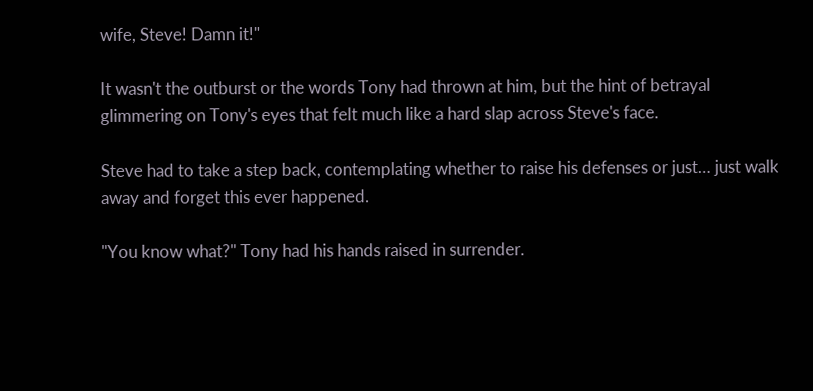wife, Steve! Damn it!"

It wasn't the outburst or the words Tony had thrown at him, but the hint of betrayal glimmering on Tony's eyes that felt much like a hard slap across Steve's face.

Steve had to take a step back, contemplating whether to raise his defenses or just… just walk away and forget this ever happened.

"You know what?" Tony had his hands raised in surrender.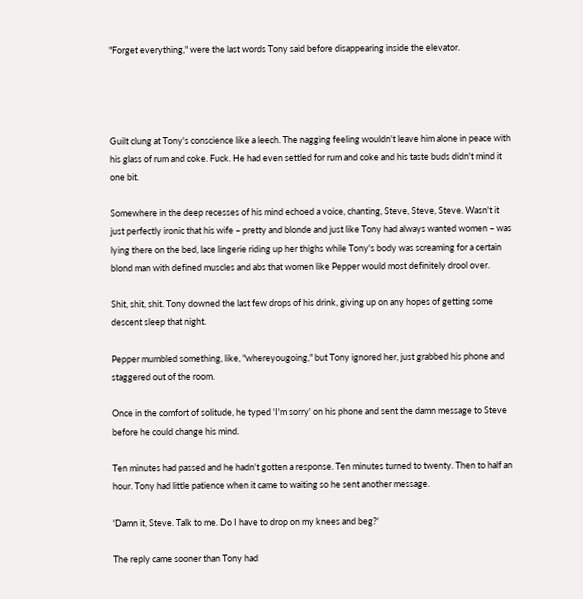"Forget everything," were the last words Tony said before disappearing inside the elevator.




Guilt clung at Tony's conscience like a leech. The nagging feeling wouldn't leave him alone in peace with his glass of rum and coke. Fuck. He had even settled for rum and coke and his taste buds didn't mind it one bit.

Somewhere in the deep recesses of his mind echoed a voice, chanting, Steve, Steve, Steve. Wasn't it just perfectly ironic that his wife – pretty and blonde and just like Tony had always wanted women – was lying there on the bed, lace lingerie riding up her thighs while Tony's body was screaming for a certain blond man with defined muscles and abs that women like Pepper would most definitely drool over.

Shit, shit, shit. Tony downed the last few drops of his drink, giving up on any hopes of getting some descent sleep that night.

Pepper mumbled something, like, "whereyougoing," but Tony ignored her, just grabbed his phone and staggered out of the room.

Once in the comfort of solitude, he typed 'I'm sorry' on his phone and sent the damn message to Steve before he could change his mind.

Ten minutes had passed and he hadn't gotten a response. Ten minutes turned to twenty. Then to half an hour. Tony had little patience when it came to waiting so he sent another message.

'Damn it, Steve. Talk to me. Do I have to drop on my knees and beg?'

The reply came sooner than Tony had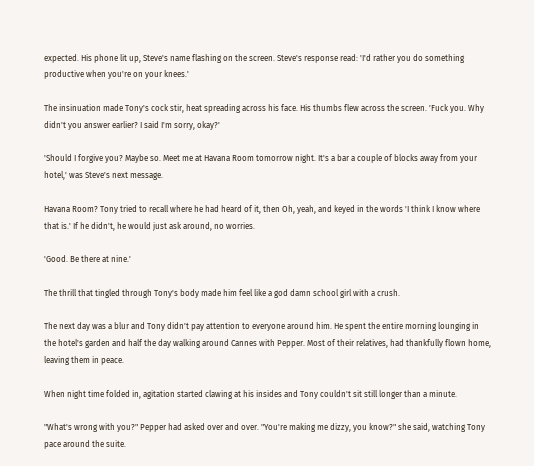expected. His phone lit up, Steve's name flashing on the screen. Steve's response read: 'I'd rather you do something productive when you're on your knees.'

The insinuation made Tony's cock stir, heat spreading across his face. His thumbs flew across the screen. 'Fuck you. Why didn't you answer earlier? I said I'm sorry, okay?'

'Should I forgive you? Maybe so. Meet me at Havana Room tomorrow night. It's a bar a couple of blocks away from your hotel,' was Steve's next message.

Havana Room? Tony tried to recall where he had heard of it, then Oh, yeah, and keyed in the words 'I think I know where that is.' If he didn't, he would just ask around, no worries.

'Good. Be there at nine.'

The thrill that tingled through Tony's body made him feel like a god damn school girl with a crush.

The next day was a blur and Tony didn't pay attention to everyone around him. He spent the entire morning lounging in the hotel's garden and half the day walking around Cannes with Pepper. Most of their relatives, had thankfully flown home, leaving them in peace.

When night time folded in, agitation started clawing at his insides and Tony couldn't sit still longer than a minute.

"What's wrong with you?" Pepper had asked over and over. "You're making me dizzy, you know?" she said, watching Tony pace around the suite.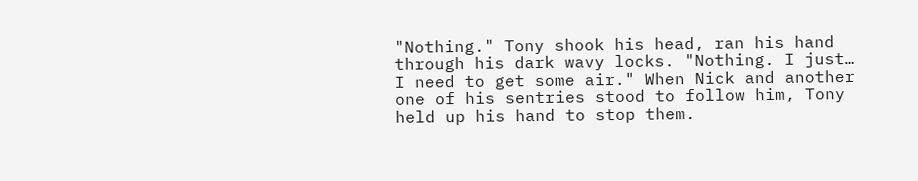"Nothing." Tony shook his head, ran his hand through his dark wavy locks. "Nothing. I just… I need to get some air." When Nick and another one of his sentries stood to follow him, Tony held up his hand to stop them.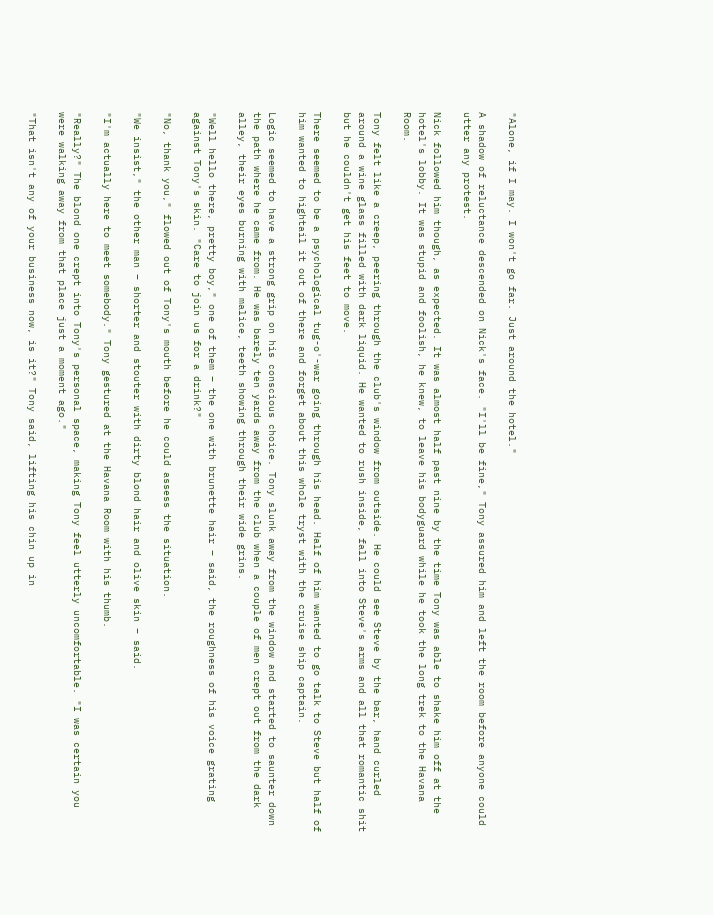"Alone, if I may. I won't go far. Just around the hotel."

A shadow of reluctance descended on Nick's face. "I'll be fine," Tony assured him and left the room before anyone could utter any protest.

Nick followed him though, as expected. It was almost half past nine by the time Tony was able to shake him off at the hotel's lobby. It was stupid and foolish, he knew, to leave his bodyguard while he took the long trek to the Havana Room.

Tony felt like a creep, peering through the club's window from outside. He could see Steve by the bar, hand curled around a wine glass filled with dark liquid. He wanted to rush inside, fall into Steve's arms and all that romantic shit but he couldn't get his feet to move.

There seemed to be a psychological tug-o'-war going through his head. Half of him wanted to go talk to Steve but half of him wanted to hightail it out of there and forget about this whole tryst with the cruise ship captain.

Logic seemed to have a strong grip on his conscious choice. Tony slunk away from the window and started to saunter down the path where he came from. He was barely ten yards away from the club when a couple of men crept out from the dark alley, their eyes burning with malice, teeth showing through their wide grins.

"Well hello there, pretty boy," one of them – the one with brunette hair – said, the roughness of his voice grating against Tony's skin. "Care to join us for a drink?"

"No, thank you," flowed out of Tony's mouth before he could assess the situation.

"We insist," the other man – shorter and stouter with dirty blond hair and olive skin – said.

"I'm actually here to meet somebody." Tony gestured at the Havana Room with his thumb.

"Really?" The blond one crept into Tony's personal space, making Tony feel utterly uncomfortable. "I was certain you were walking away from that place just a moment ago."

"That isn't any of your business now, is it?" Tony said, lifting his chin up in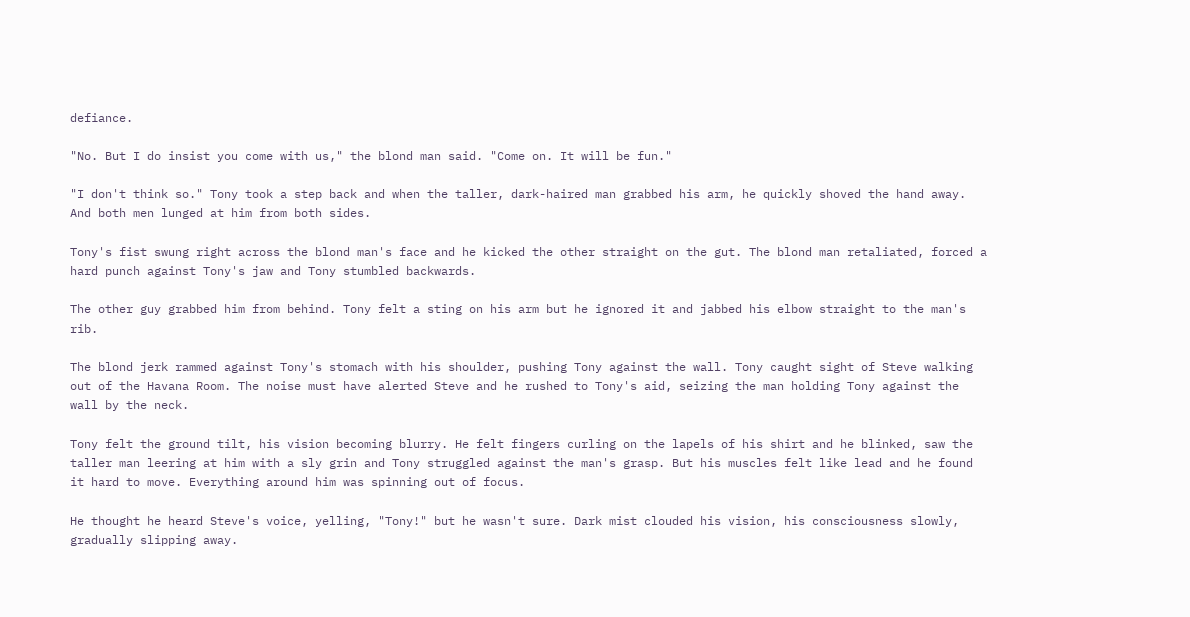defiance.

"No. But I do insist you come with us," the blond man said. "Come on. It will be fun."

"I don't think so." Tony took a step back and when the taller, dark-haired man grabbed his arm, he quickly shoved the hand away. And both men lunged at him from both sides.

Tony's fist swung right across the blond man's face and he kicked the other straight on the gut. The blond man retaliated, forced a hard punch against Tony's jaw and Tony stumbled backwards.

The other guy grabbed him from behind. Tony felt a sting on his arm but he ignored it and jabbed his elbow straight to the man's rib.

The blond jerk rammed against Tony's stomach with his shoulder, pushing Tony against the wall. Tony caught sight of Steve walking out of the Havana Room. The noise must have alerted Steve and he rushed to Tony's aid, seizing the man holding Tony against the wall by the neck.

Tony felt the ground tilt, his vision becoming blurry. He felt fingers curling on the lapels of his shirt and he blinked, saw the taller man leering at him with a sly grin and Tony struggled against the man's grasp. But his muscles felt like lead and he found it hard to move. Everything around him was spinning out of focus.

He thought he heard Steve's voice, yelling, "Tony!" but he wasn't sure. Dark mist clouded his vision, his consciousness slowly, gradually slipping away.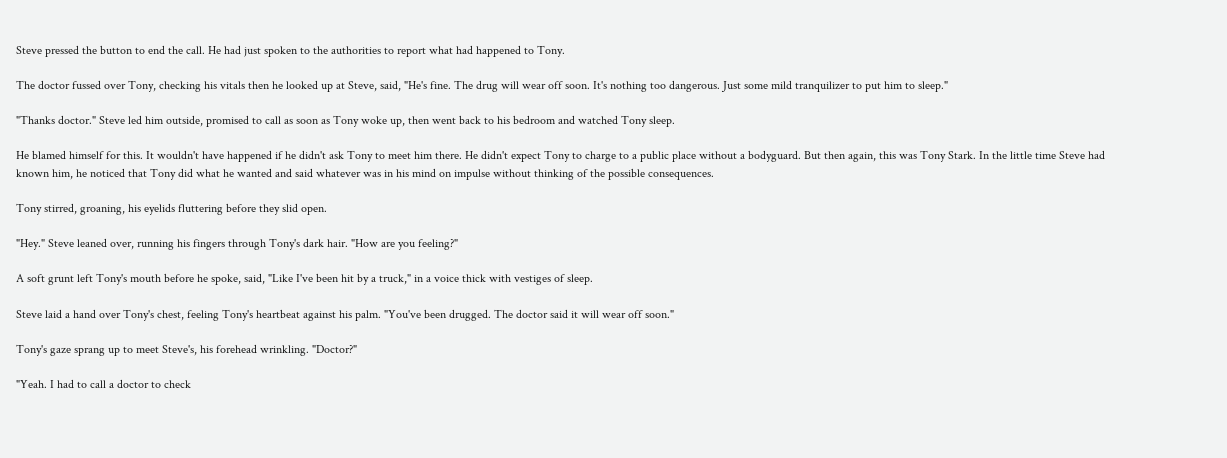Steve pressed the button to end the call. He had just spoken to the authorities to report what had happened to Tony.

The doctor fussed over Tony, checking his vitals then he looked up at Steve, said, "He's fine. The drug will wear off soon. It's nothing too dangerous. Just some mild tranquilizer to put him to sleep."

"Thanks doctor." Steve led him outside, promised to call as soon as Tony woke up, then went back to his bedroom and watched Tony sleep.

He blamed himself for this. It wouldn't have happened if he didn't ask Tony to meet him there. He didn't expect Tony to charge to a public place without a bodyguard. But then again, this was Tony Stark. In the little time Steve had known him, he noticed that Tony did what he wanted and said whatever was in his mind on impulse without thinking of the possible consequences.

Tony stirred, groaning, his eyelids fluttering before they slid open.

"Hey." Steve leaned over, running his fingers through Tony's dark hair. "How are you feeling?"

A soft grunt left Tony's mouth before he spoke, said, "Like I've been hit by a truck," in a voice thick with vestiges of sleep.

Steve laid a hand over Tony's chest, feeling Tony's heartbeat against his palm. "You've been drugged. The doctor said it will wear off soon."

Tony's gaze sprang up to meet Steve's, his forehead wrinkling. "Doctor?"

"Yeah. I had to call a doctor to check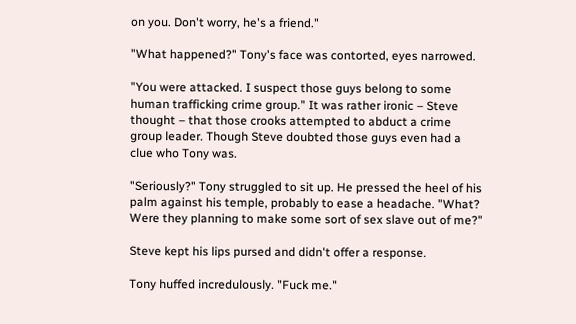on you. Don't worry, he's a friend."

"What happened?" Tony's face was contorted, eyes narrowed.

"You were attacked. I suspect those guys belong to some human trafficking crime group." It was rather ironic – Steve thought – that those crooks attempted to abduct a crime group leader. Though Steve doubted those guys even had a clue who Tony was.

"Seriously?" Tony struggled to sit up. He pressed the heel of his palm against his temple, probably to ease a headache. "What? Were they planning to make some sort of sex slave out of me?"

Steve kept his lips pursed and didn't offer a response.

Tony huffed incredulously. "Fuck me."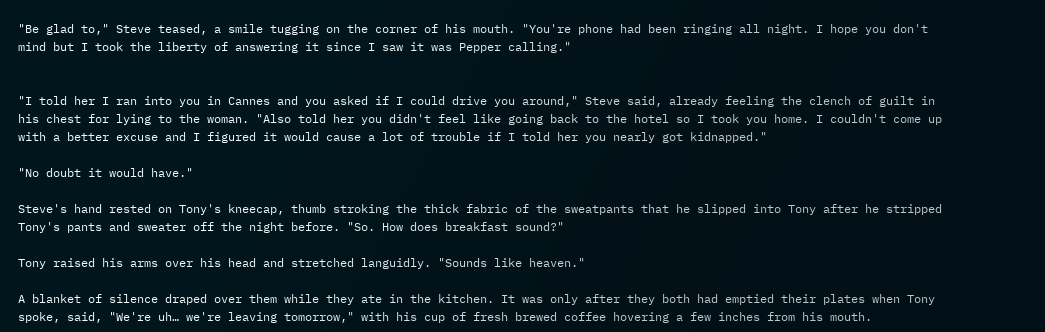"Be glad to," Steve teased, a smile tugging on the corner of his mouth. "You're phone had been ringing all night. I hope you don't mind but I took the liberty of answering it since I saw it was Pepper calling."


"I told her I ran into you in Cannes and you asked if I could drive you around," Steve said, already feeling the clench of guilt in his chest for lying to the woman. "Also told her you didn't feel like going back to the hotel so I took you home. I couldn't come up with a better excuse and I figured it would cause a lot of trouble if I told her you nearly got kidnapped."

"No doubt it would have."

Steve's hand rested on Tony's kneecap, thumb stroking the thick fabric of the sweatpants that he slipped into Tony after he stripped Tony's pants and sweater off the night before. "So. How does breakfast sound?"

Tony raised his arms over his head and stretched languidly. "Sounds like heaven."

A blanket of silence draped over them while they ate in the kitchen. It was only after they both had emptied their plates when Tony spoke, said, "We're uh… we're leaving tomorrow," with his cup of fresh brewed coffee hovering a few inches from his mouth.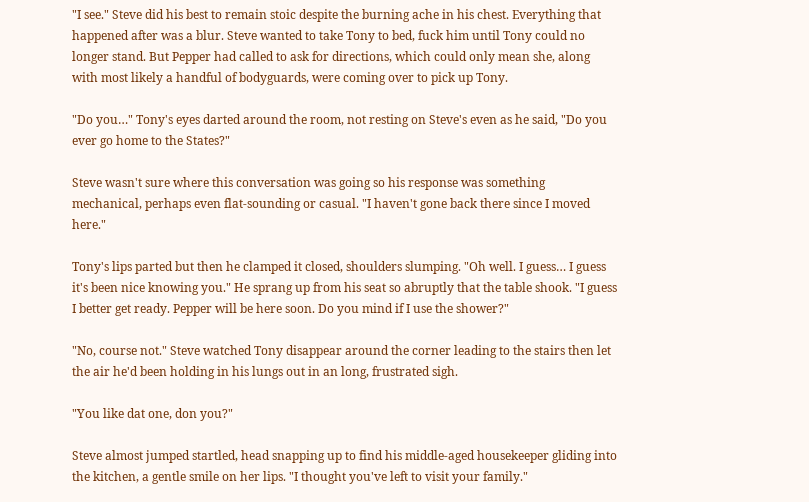"I see." Steve did his best to remain stoic despite the burning ache in his chest. Everything that happened after was a blur. Steve wanted to take Tony to bed, fuck him until Tony could no longer stand. But Pepper had called to ask for directions, which could only mean she, along with most likely a handful of bodyguards, were coming over to pick up Tony.

"Do you…" Tony's eyes darted around the room, not resting on Steve's even as he said, "Do you ever go home to the States?"

Steve wasn't sure where this conversation was going so his response was something mechanical, perhaps even flat-sounding or casual. "I haven't gone back there since I moved here."

Tony's lips parted but then he clamped it closed, shoulders slumping. "Oh well. I guess… I guess it's been nice knowing you." He sprang up from his seat so abruptly that the table shook. "I guess I better get ready. Pepper will be here soon. Do you mind if I use the shower?"

"No, course not." Steve watched Tony disappear around the corner leading to the stairs then let the air he'd been holding in his lungs out in an long, frustrated sigh.

"You like dat one, don you?"

Steve almost jumped startled, head snapping up to find his middle-aged housekeeper gliding into the kitchen, a gentle smile on her lips. "I thought you've left to visit your family."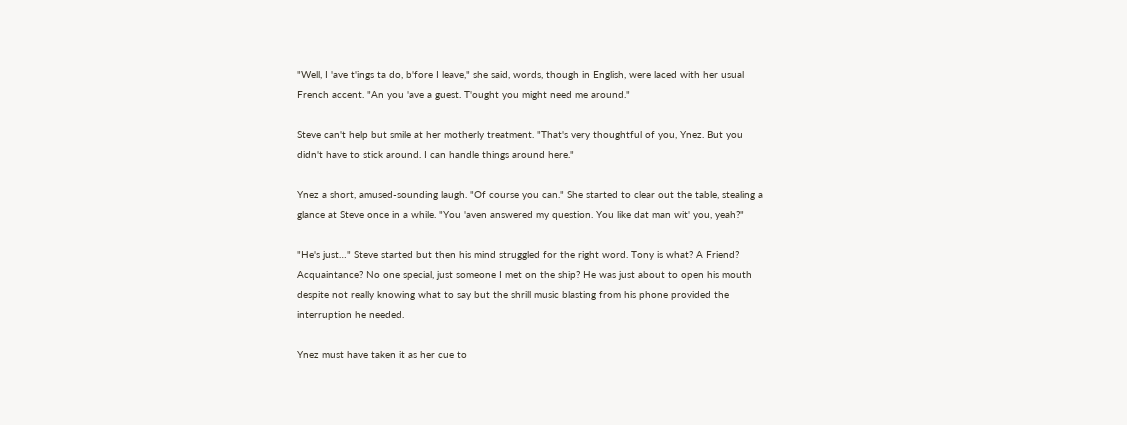"Well, I 'ave t'ings ta do, b'fore I leave," she said, words, though in English, were laced with her usual French accent. "An you 'ave a guest. T'ought you might need me around."

Steve can't help but smile at her motherly treatment. "That's very thoughtful of you, Ynez. But you didn't have to stick around. I can handle things around here."

Ynez a short, amused-sounding laugh. "Of course you can." She started to clear out the table, stealing a glance at Steve once in a while. "You 'aven answered my question. You like dat man wit' you, yeah?"

"He's just…" Steve started but then his mind struggled for the right word. Tony is what? A Friend? Acquaintance? No one special, just someone I met on the ship? He was just about to open his mouth despite not really knowing what to say but the shrill music blasting from his phone provided the interruption he needed.

Ynez must have taken it as her cue to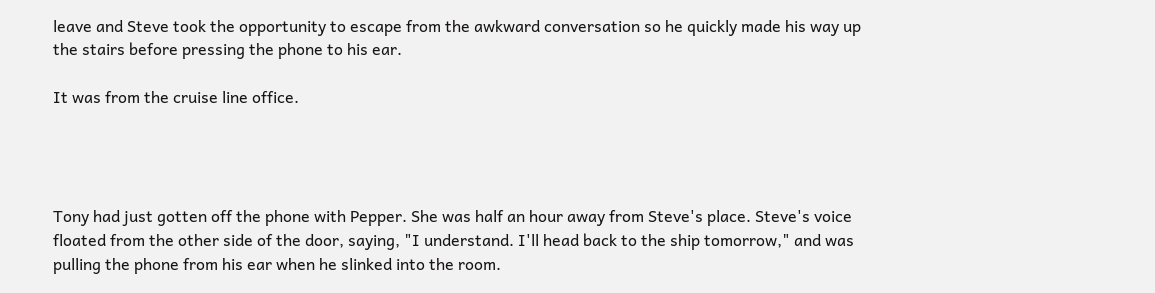leave and Steve took the opportunity to escape from the awkward conversation so he quickly made his way up the stairs before pressing the phone to his ear.

It was from the cruise line office.




Tony had just gotten off the phone with Pepper. She was half an hour away from Steve's place. Steve's voice floated from the other side of the door, saying, "I understand. I'll head back to the ship tomorrow," and was pulling the phone from his ear when he slinked into the room.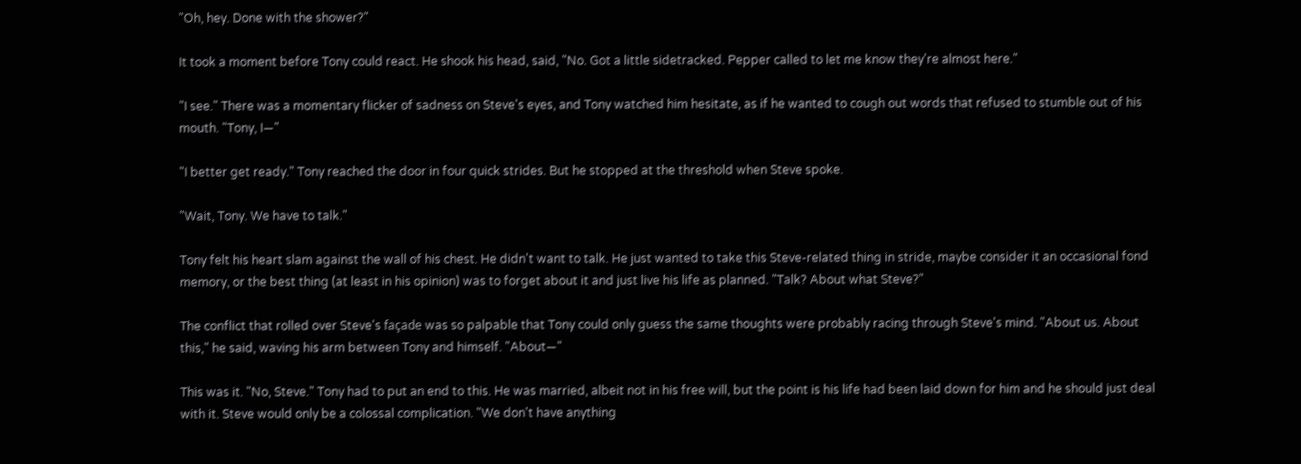"Oh, hey. Done with the shower?"

It took a moment before Tony could react. He shook his head, said, "No. Got a little sidetracked. Pepper called to let me know they're almost here."

"I see." There was a momentary flicker of sadness on Steve's eyes, and Tony watched him hesitate, as if he wanted to cough out words that refused to stumble out of his mouth. "Tony, I—"

"I better get ready." Tony reached the door in four quick strides. But he stopped at the threshold when Steve spoke.

"Wait, Tony. We have to talk."

Tony felt his heart slam against the wall of his chest. He didn't want to talk. He just wanted to take this Steve-related thing in stride, maybe consider it an occasional fond memory, or the best thing (at least in his opinion) was to forget about it and just live his life as planned. "Talk? About what Steve?"

The conflict that rolled over Steve's façade was so palpable that Tony could only guess the same thoughts were probably racing through Steve's mind. "About us. About this," he said, waving his arm between Tony and himself. "About—"

This was it. "No, Steve." Tony had to put an end to this. He was married, albeit not in his free will, but the point is his life had been laid down for him and he should just deal with it. Steve would only be a colossal complication. "We don't have anything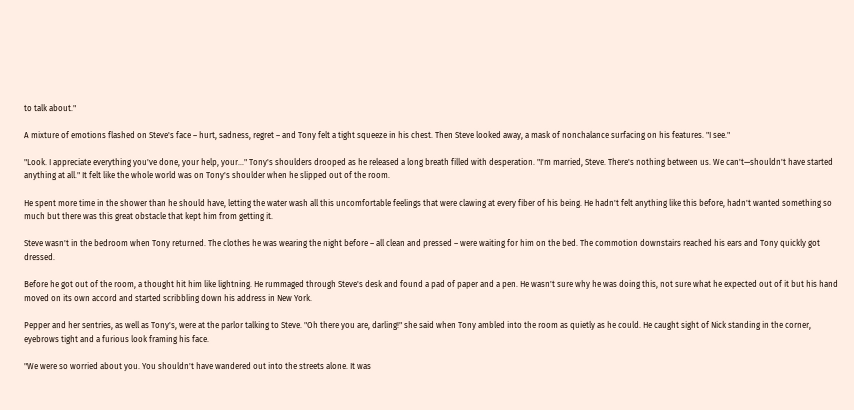to talk about."

A mixture of emotions flashed on Steve's face – hurt, sadness, regret – and Tony felt a tight squeeze in his chest. Then Steve looked away, a mask of nonchalance surfacing on his features. "I see."

"Look. I appreciate everything you've done, your help, your…" Tony's shoulders drooped as he released a long breath filled with desperation. "I'm married, Steve. There's nothing between us. We can't—shouldn't have started anything at all." It felt like the whole world was on Tony's shoulder when he slipped out of the room.

He spent more time in the shower than he should have, letting the water wash all this uncomfortable feelings that were clawing at every fiber of his being. He hadn't felt anything like this before, hadn't wanted something so much but there was this great obstacle that kept him from getting it.

Steve wasn't in the bedroom when Tony returned. The clothes he was wearing the night before – all clean and pressed – were waiting for him on the bed. The commotion downstairs reached his ears and Tony quickly got dressed.

Before he got out of the room, a thought hit him like lightning. He rummaged through Steve's desk and found a pad of paper and a pen. He wasn't sure why he was doing this, not sure what he expected out of it but his hand moved on its own accord and started scribbling down his address in New York.

Pepper and her sentries, as well as Tony's, were at the parlor talking to Steve. "Oh there you are, darling!" she said when Tony ambled into the room as quietly as he could. He caught sight of Nick standing in the corner, eyebrows tight and a furious look framing his face.

"We were so worried about you. You shouldn't have wandered out into the streets alone. It was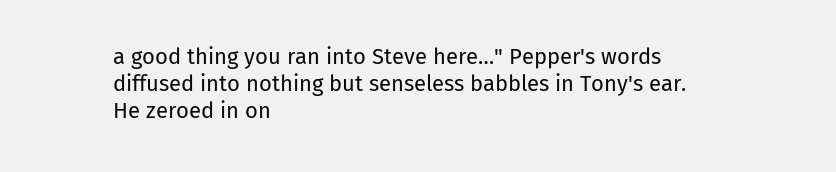a good thing you ran into Steve here…" Pepper's words diffused into nothing but senseless babbles in Tony's ear. He zeroed in on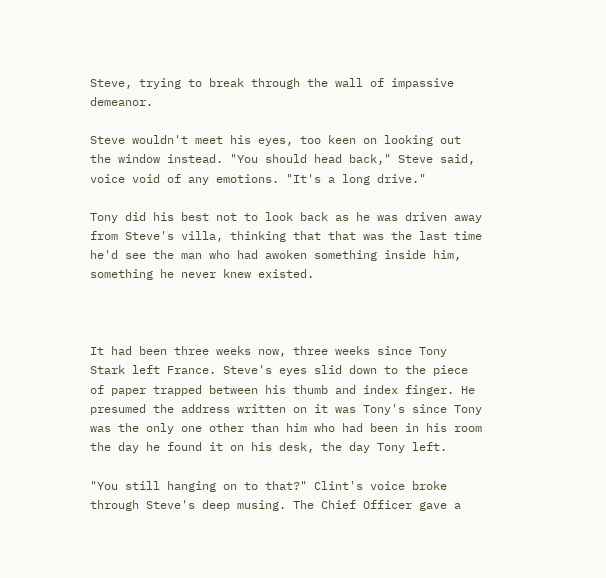Steve, trying to break through the wall of impassive demeanor.

Steve wouldn't meet his eyes, too keen on looking out the window instead. "You should head back," Steve said, voice void of any emotions. "It's a long drive."

Tony did his best not to look back as he was driven away from Steve's villa, thinking that that was the last time he'd see the man who had awoken something inside him, something he never knew existed.



It had been three weeks now, three weeks since Tony Stark left France. Steve's eyes slid down to the piece of paper trapped between his thumb and index finger. He presumed the address written on it was Tony's since Tony was the only one other than him who had been in his room the day he found it on his desk, the day Tony left.

"You still hanging on to that?" Clint's voice broke through Steve's deep musing. The Chief Officer gave a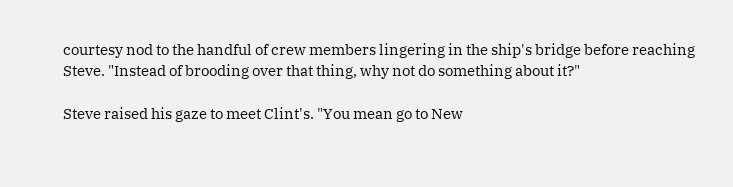courtesy nod to the handful of crew members lingering in the ship's bridge before reaching Steve. "Instead of brooding over that thing, why not do something about it?"

Steve raised his gaze to meet Clint's. "You mean go to New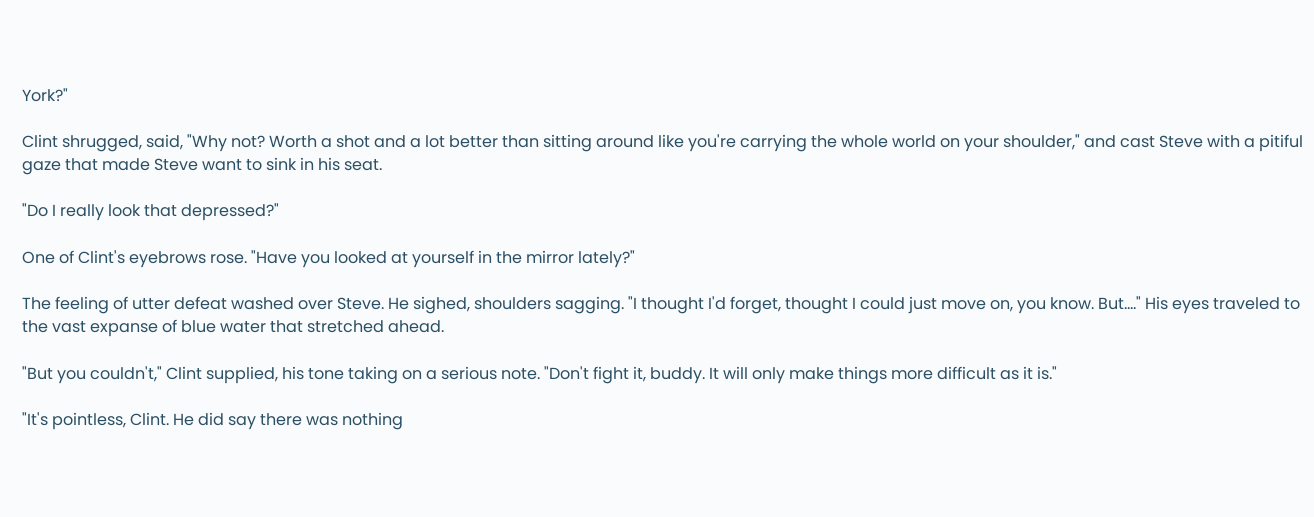York?"

Clint shrugged, said, "Why not? Worth a shot and a lot better than sitting around like you're carrying the whole world on your shoulder," and cast Steve with a pitiful gaze that made Steve want to sink in his seat.

"Do I really look that depressed?"

One of Clint's eyebrows rose. "Have you looked at yourself in the mirror lately?"

The feeling of utter defeat washed over Steve. He sighed, shoulders sagging. "I thought I'd forget, thought I could just move on, you know. But…." His eyes traveled to the vast expanse of blue water that stretched ahead.

"But you couldn't," Clint supplied, his tone taking on a serious note. "Don't fight it, buddy. It will only make things more difficult as it is."

"It's pointless, Clint. He did say there was nothing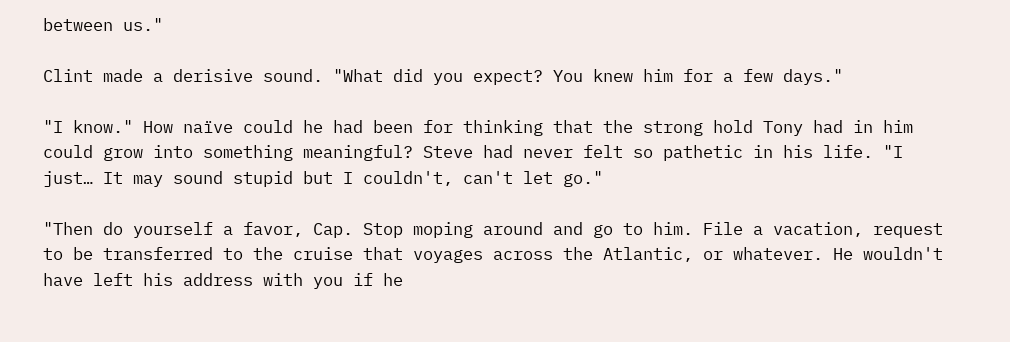between us."

Clint made a derisive sound. "What did you expect? You knew him for a few days."

"I know." How naïve could he had been for thinking that the strong hold Tony had in him could grow into something meaningful? Steve had never felt so pathetic in his life. "I just… It may sound stupid but I couldn't, can't let go."

"Then do yourself a favor, Cap. Stop moping around and go to him. File a vacation, request to be transferred to the cruise that voyages across the Atlantic, or whatever. He wouldn't have left his address with you if he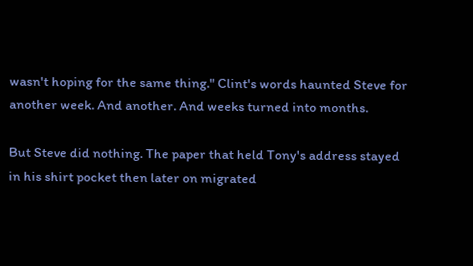wasn't hoping for the same thing." Clint's words haunted Steve for another week. And another. And weeks turned into months.

But Steve did nothing. The paper that held Tony's address stayed in his shirt pocket then later on migrated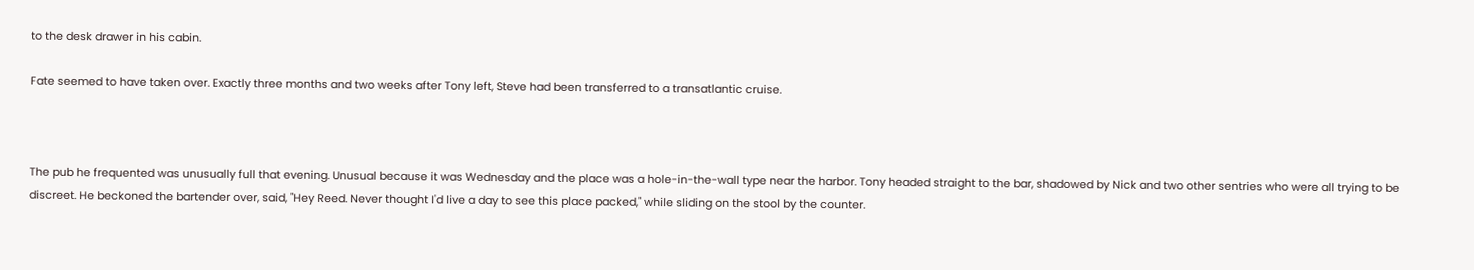to the desk drawer in his cabin.

Fate seemed to have taken over. Exactly three months and two weeks after Tony left, Steve had been transferred to a transatlantic cruise.



The pub he frequented was unusually full that evening. Unusual because it was Wednesday and the place was a hole-in-the-wall type near the harbor. Tony headed straight to the bar, shadowed by Nick and two other sentries who were all trying to be discreet. He beckoned the bartender over, said, "Hey Reed. Never thought I'd live a day to see this place packed," while sliding on the stool by the counter.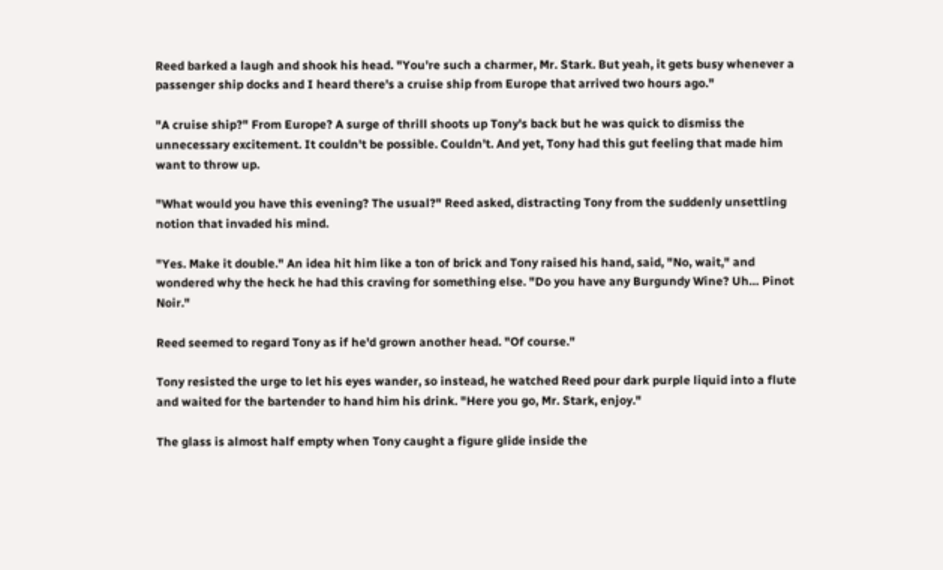Reed barked a laugh and shook his head. "You're such a charmer, Mr. Stark. But yeah, it gets busy whenever a passenger ship docks and I heard there's a cruise ship from Europe that arrived two hours ago."

"A cruise ship?" From Europe? A surge of thrill shoots up Tony's back but he was quick to dismiss the unnecessary excitement. It couldn't be possible. Couldn't. And yet, Tony had this gut feeling that made him want to throw up.

"What would you have this evening? The usual?" Reed asked, distracting Tony from the suddenly unsettling notion that invaded his mind.

"Yes. Make it double." An idea hit him like a ton of brick and Tony raised his hand, said, "No, wait," and wondered why the heck he had this craving for something else. "Do you have any Burgundy Wine? Uh… Pinot Noir."

Reed seemed to regard Tony as if he'd grown another head. "Of course."

Tony resisted the urge to let his eyes wander, so instead, he watched Reed pour dark purple liquid into a flute and waited for the bartender to hand him his drink. "Here you go, Mr. Stark, enjoy."

The glass is almost half empty when Tony caught a figure glide inside the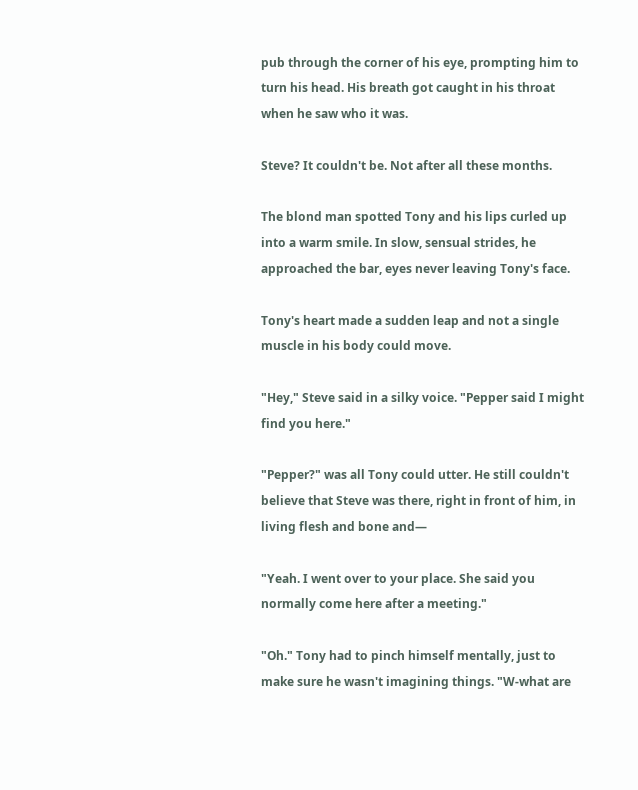pub through the corner of his eye, prompting him to turn his head. His breath got caught in his throat when he saw who it was.

Steve? It couldn't be. Not after all these months.

The blond man spotted Tony and his lips curled up into a warm smile. In slow, sensual strides, he approached the bar, eyes never leaving Tony's face.

Tony's heart made a sudden leap and not a single muscle in his body could move.

"Hey," Steve said in a silky voice. "Pepper said I might find you here."

"Pepper?" was all Tony could utter. He still couldn't believe that Steve was there, right in front of him, in living flesh and bone and—

"Yeah. I went over to your place. She said you normally come here after a meeting."

"Oh." Tony had to pinch himself mentally, just to make sure he wasn't imagining things. "W-what are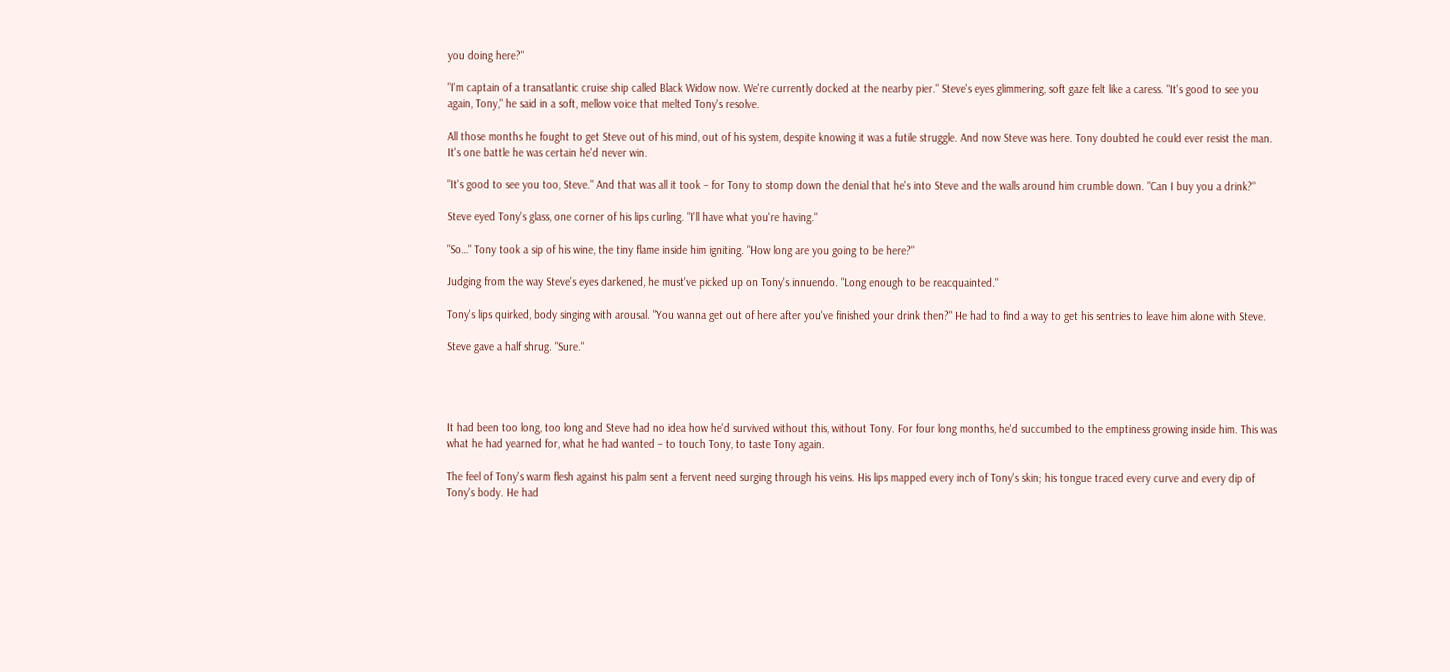you doing here?"

"I'm captain of a transatlantic cruise ship called Black Widow now. We're currently docked at the nearby pier." Steve's eyes glimmering, soft gaze felt like a caress. "It's good to see you again, Tony," he said in a soft, mellow voice that melted Tony's resolve.

All those months he fought to get Steve out of his mind, out of his system, despite knowing it was a futile struggle. And now Steve was here. Tony doubted he could ever resist the man. It's one battle he was certain he'd never win.

"It's good to see you too, Steve." And that was all it took – for Tony to stomp down the denial that he's into Steve and the walls around him crumble down. "Can I buy you a drink?"

Steve eyed Tony's glass, one corner of his lips curling. "I'll have what you're having."

"So…" Tony took a sip of his wine, the tiny flame inside him igniting. "How long are you going to be here?"

Judging from the way Steve's eyes darkened, he must've picked up on Tony's innuendo. "Long enough to be reacquainted."

Tony's lips quirked, body singing with arousal. "You wanna get out of here after you've finished your drink then?" He had to find a way to get his sentries to leave him alone with Steve.

Steve gave a half shrug. "Sure."




It had been too long, too long and Steve had no idea how he'd survived without this, without Tony. For four long months, he'd succumbed to the emptiness growing inside him. This was what he had yearned for, what he had wanted – to touch Tony, to taste Tony again.

The feel of Tony's warm flesh against his palm sent a fervent need surging through his veins. His lips mapped every inch of Tony's skin; his tongue traced every curve and every dip of Tony's body. He had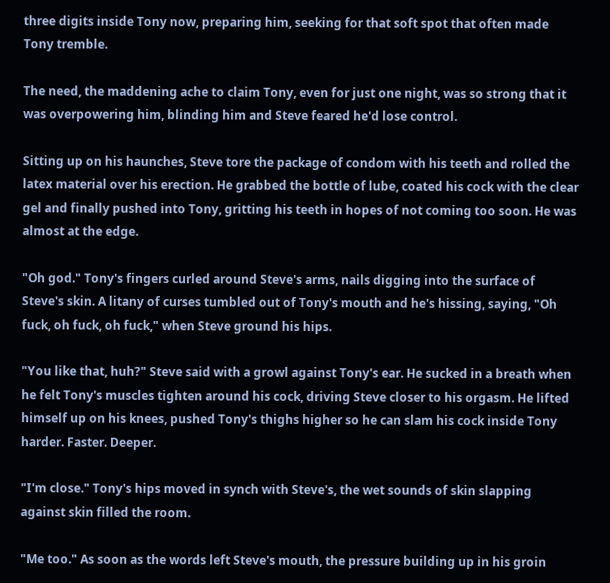three digits inside Tony now, preparing him, seeking for that soft spot that often made Tony tremble.

The need, the maddening ache to claim Tony, even for just one night, was so strong that it was overpowering him, blinding him and Steve feared he'd lose control.

Sitting up on his haunches, Steve tore the package of condom with his teeth and rolled the latex material over his erection. He grabbed the bottle of lube, coated his cock with the clear gel and finally pushed into Tony, gritting his teeth in hopes of not coming too soon. He was almost at the edge.

"Oh god." Tony's fingers curled around Steve's arms, nails digging into the surface of Steve's skin. A litany of curses tumbled out of Tony's mouth and he's hissing, saying, "Oh fuck, oh fuck, oh fuck," when Steve ground his hips.

"You like that, huh?" Steve said with a growl against Tony's ear. He sucked in a breath when he felt Tony's muscles tighten around his cock, driving Steve closer to his orgasm. He lifted himself up on his knees, pushed Tony's thighs higher so he can slam his cock inside Tony harder. Faster. Deeper.

"I'm close." Tony's hips moved in synch with Steve's, the wet sounds of skin slapping against skin filled the room.

"Me too." As soon as the words left Steve's mouth, the pressure building up in his groin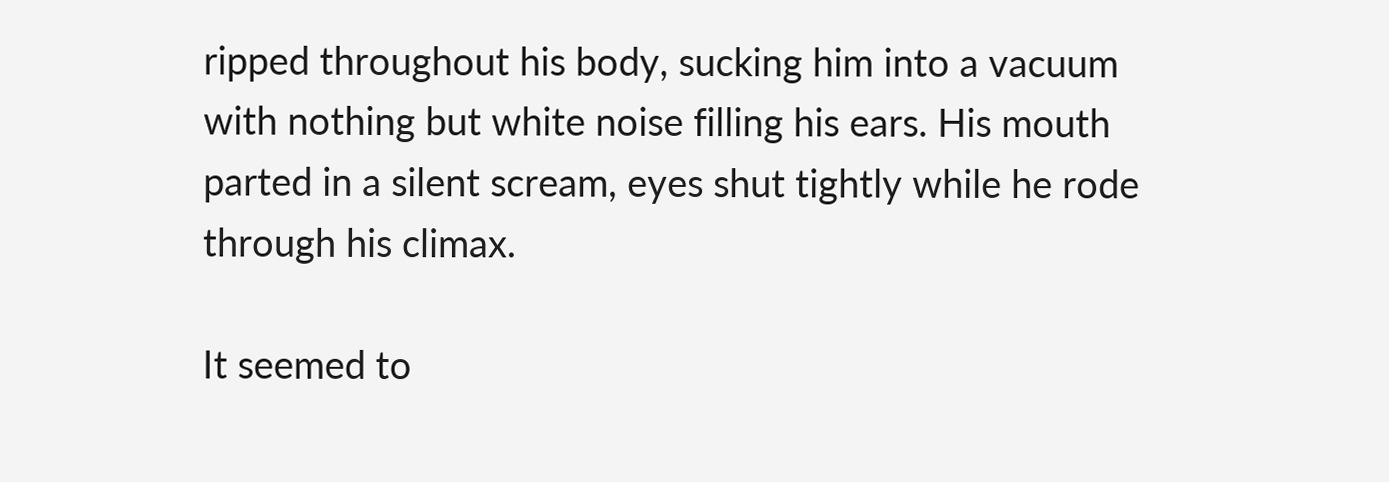ripped throughout his body, sucking him into a vacuum with nothing but white noise filling his ears. His mouth parted in a silent scream, eyes shut tightly while he rode through his climax.

It seemed to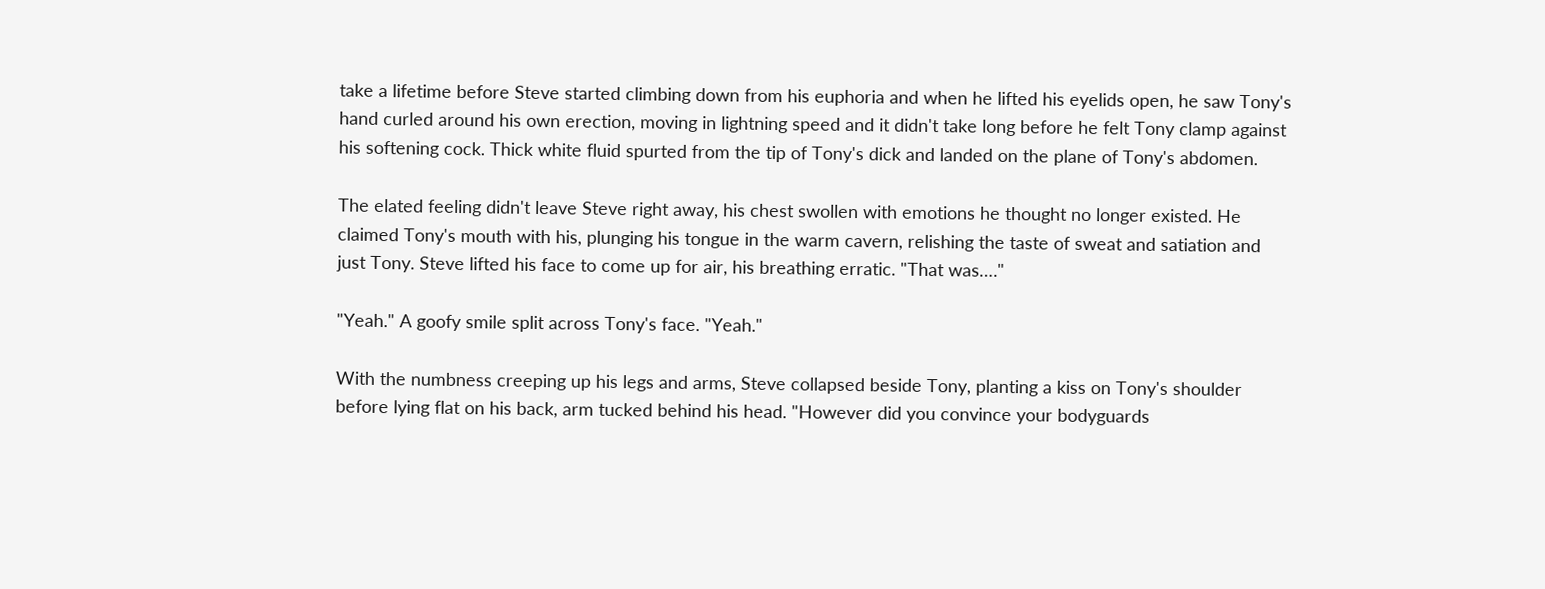take a lifetime before Steve started climbing down from his euphoria and when he lifted his eyelids open, he saw Tony's hand curled around his own erection, moving in lightning speed and it didn't take long before he felt Tony clamp against his softening cock. Thick white fluid spurted from the tip of Tony's dick and landed on the plane of Tony's abdomen.

The elated feeling didn't leave Steve right away, his chest swollen with emotions he thought no longer existed. He claimed Tony's mouth with his, plunging his tongue in the warm cavern, relishing the taste of sweat and satiation and just Tony. Steve lifted his face to come up for air, his breathing erratic. "That was…."

"Yeah." A goofy smile split across Tony's face. "Yeah."

With the numbness creeping up his legs and arms, Steve collapsed beside Tony, planting a kiss on Tony's shoulder before lying flat on his back, arm tucked behind his head. "However did you convince your bodyguards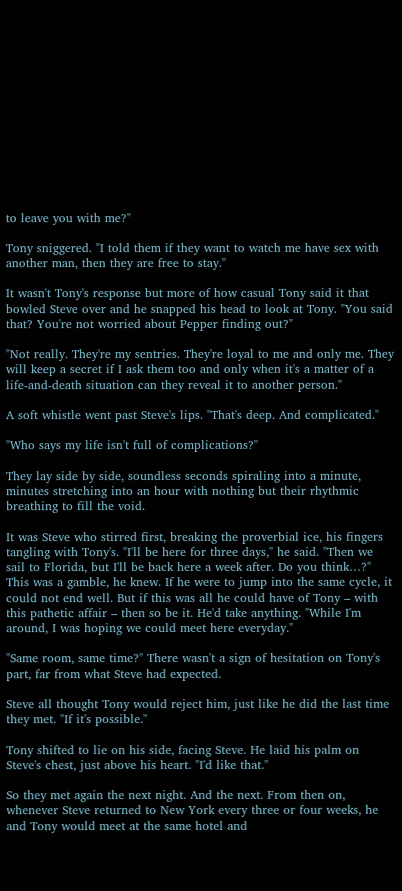to leave you with me?"

Tony sniggered. "I told them if they want to watch me have sex with another man, then they are free to stay."

It wasn't Tony's response but more of how casual Tony said it that bowled Steve over and he snapped his head to look at Tony. "You said that? You're not worried about Pepper finding out?"

"Not really. They're my sentries. They're loyal to me and only me. They will keep a secret if I ask them too and only when it's a matter of a life-and-death situation can they reveal it to another person."

A soft whistle went past Steve's lips. "That's deep. And complicated."

"Who says my life isn't full of complications?"

They lay side by side, soundless seconds spiraling into a minute, minutes stretching into an hour with nothing but their rhythmic breathing to fill the void.

It was Steve who stirred first, breaking the proverbial ice, his fingers tangling with Tony's. "I'll be here for three days," he said. "Then we sail to Florida, but I'll be back here a week after. Do you think…?" This was a gamble, he knew. If he were to jump into the same cycle, it could not end well. But if this was all he could have of Tony – with this pathetic affair – then so be it. He'd take anything. "While I'm around, I was hoping we could meet here everyday."

"Same room, same time?" There wasn't a sign of hesitation on Tony's part, far from what Steve had expected.

Steve all thought Tony would reject him, just like he did the last time they met. "If it's possible."

Tony shifted to lie on his side, facing Steve. He laid his palm on Steve's chest, just above his heart. "I'd like that."

So they met again the next night. And the next. From then on, whenever Steve returned to New York every three or four weeks, he and Tony would meet at the same hotel and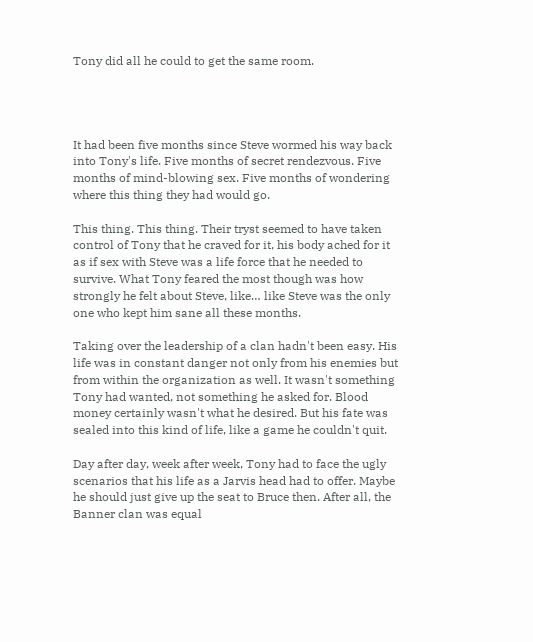Tony did all he could to get the same room.




It had been five months since Steve wormed his way back into Tony's life. Five months of secret rendezvous. Five months of mind-blowing sex. Five months of wondering where this thing they had would go.

This thing. This thing. Their tryst seemed to have taken control of Tony that he craved for it, his body ached for it as if sex with Steve was a life force that he needed to survive. What Tony feared the most though was how strongly he felt about Steve, like… like Steve was the only one who kept him sane all these months.

Taking over the leadership of a clan hadn't been easy. His life was in constant danger not only from his enemies but from within the organization as well. It wasn't something Tony had wanted, not something he asked for. Blood money certainly wasn't what he desired. But his fate was sealed into this kind of life, like a game he couldn't quit.

Day after day, week after week, Tony had to face the ugly scenarios that his life as a Jarvis head had to offer. Maybe he should just give up the seat to Bruce then. After all, the Banner clan was equal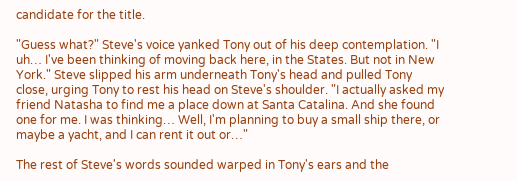candidate for the title.

"Guess what?" Steve's voice yanked Tony out of his deep contemplation. "I uh… I've been thinking of moving back here, in the States. But not in New York." Steve slipped his arm underneath Tony's head and pulled Tony close, urging Tony to rest his head on Steve's shoulder. "I actually asked my friend Natasha to find me a place down at Santa Catalina. And she found one for me. I was thinking… Well, I'm planning to buy a small ship there, or maybe a yacht, and I can rent it out or…"

The rest of Steve's words sounded warped in Tony's ears and the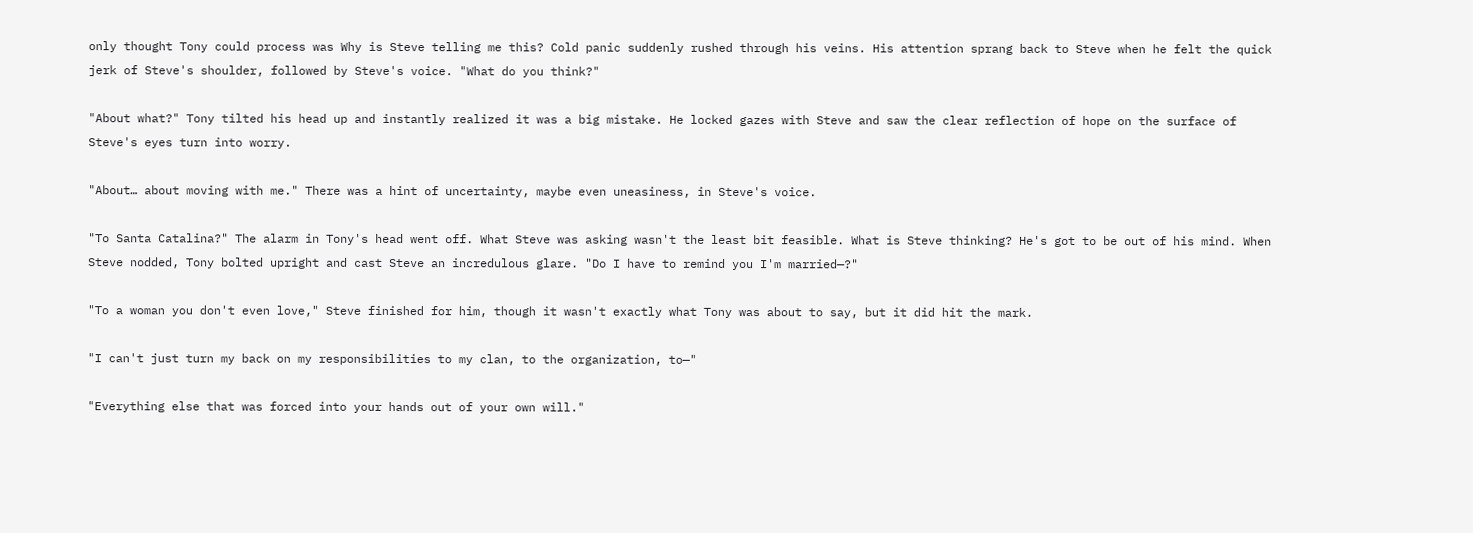only thought Tony could process was Why is Steve telling me this? Cold panic suddenly rushed through his veins. His attention sprang back to Steve when he felt the quick jerk of Steve's shoulder, followed by Steve's voice. "What do you think?"

"About what?" Tony tilted his head up and instantly realized it was a big mistake. He locked gazes with Steve and saw the clear reflection of hope on the surface of Steve's eyes turn into worry.

"About… about moving with me." There was a hint of uncertainty, maybe even uneasiness, in Steve's voice.

"To Santa Catalina?" The alarm in Tony's head went off. What Steve was asking wasn't the least bit feasible. What is Steve thinking? He's got to be out of his mind. When Steve nodded, Tony bolted upright and cast Steve an incredulous glare. "Do I have to remind you I'm married—?"

"To a woman you don't even love," Steve finished for him, though it wasn't exactly what Tony was about to say, but it did hit the mark.

"I can't just turn my back on my responsibilities to my clan, to the organization, to—"

"Everything else that was forced into your hands out of your own will."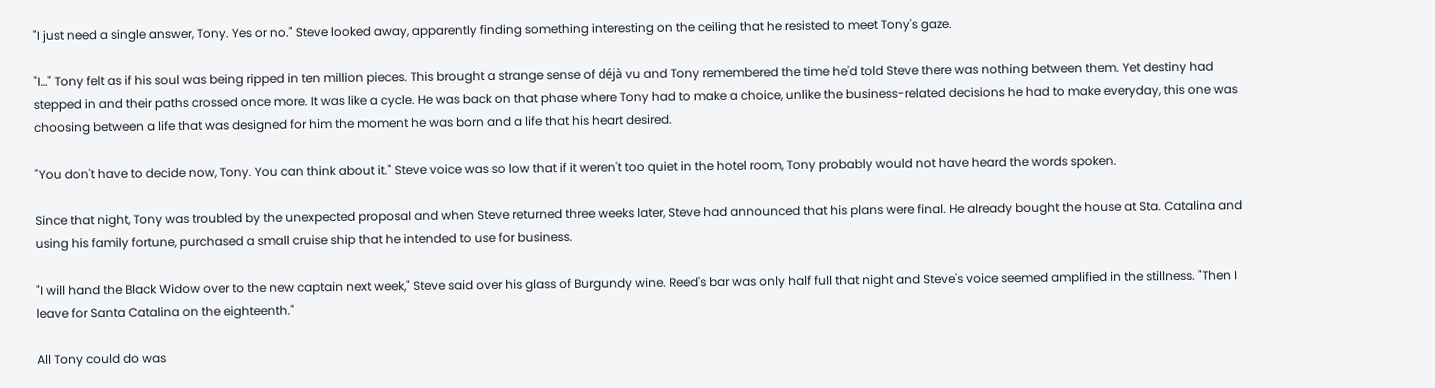"I just need a single answer, Tony. Yes or no." Steve looked away, apparently finding something interesting on the ceiling that he resisted to meet Tony's gaze.

"I…" Tony felt as if his soul was being ripped in ten million pieces. This brought a strange sense of déjà vu and Tony remembered the time he'd told Steve there was nothing between them. Yet destiny had stepped in and their paths crossed once more. It was like a cycle. He was back on that phase where Tony had to make a choice, unlike the business-related decisions he had to make everyday, this one was choosing between a life that was designed for him the moment he was born and a life that his heart desired.

"You don't have to decide now, Tony. You can think about it." Steve voice was so low that if it weren't too quiet in the hotel room, Tony probably would not have heard the words spoken.

Since that night, Tony was troubled by the unexpected proposal and when Steve returned three weeks later, Steve had announced that his plans were final. He already bought the house at Sta. Catalina and using his family fortune, purchased a small cruise ship that he intended to use for business.

"I will hand the Black Widow over to the new captain next week," Steve said over his glass of Burgundy wine. Reed's bar was only half full that night and Steve's voice seemed amplified in the stillness. "Then I leave for Santa Catalina on the eighteenth."

All Tony could do was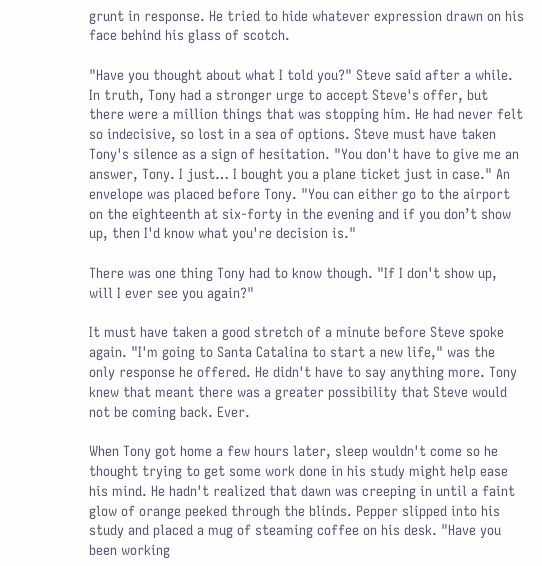grunt in response. He tried to hide whatever expression drawn on his face behind his glass of scotch.

"Have you thought about what I told you?" Steve said after a while. In truth, Tony had a stronger urge to accept Steve's offer, but there were a million things that was stopping him. He had never felt so indecisive, so lost in a sea of options. Steve must have taken Tony's silence as a sign of hesitation. "You don't have to give me an answer, Tony. I just… I bought you a plane ticket just in case." An envelope was placed before Tony. "You can either go to the airport on the eighteenth at six-forty in the evening and if you don’t show up, then I'd know what you're decision is."

There was one thing Tony had to know though. "If I don't show up, will I ever see you again?"

It must have taken a good stretch of a minute before Steve spoke again. "I'm going to Santa Catalina to start a new life," was the only response he offered. He didn't have to say anything more. Tony knew that meant there was a greater possibility that Steve would not be coming back. Ever.

When Tony got home a few hours later, sleep wouldn't come so he thought trying to get some work done in his study might help ease his mind. He hadn't realized that dawn was creeping in until a faint glow of orange peeked through the blinds. Pepper slipped into his study and placed a mug of steaming coffee on his desk. "Have you been working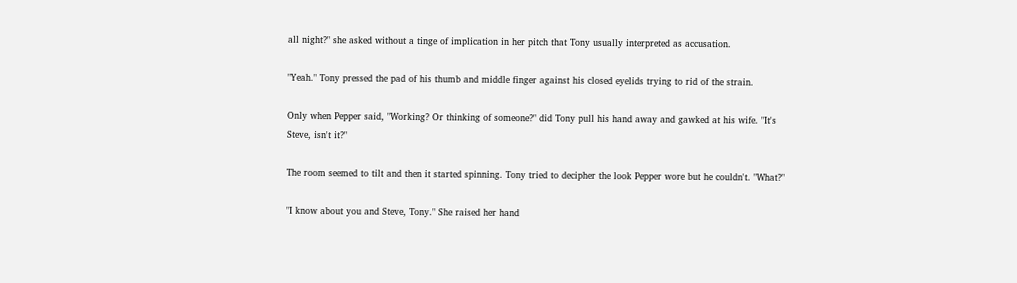all night?" she asked without a tinge of implication in her pitch that Tony usually interpreted as accusation.

"Yeah." Tony pressed the pad of his thumb and middle finger against his closed eyelids trying to rid of the strain.

Only when Pepper said, "Working? Or thinking of someone?" did Tony pull his hand away and gawked at his wife. "It's Steve, isn't it?"

The room seemed to tilt and then it started spinning. Tony tried to decipher the look Pepper wore but he couldn't. "What?"

"I know about you and Steve, Tony." She raised her hand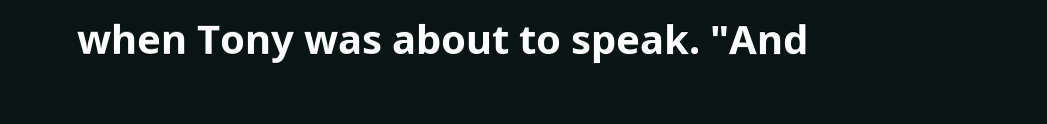when Tony was about to speak. "And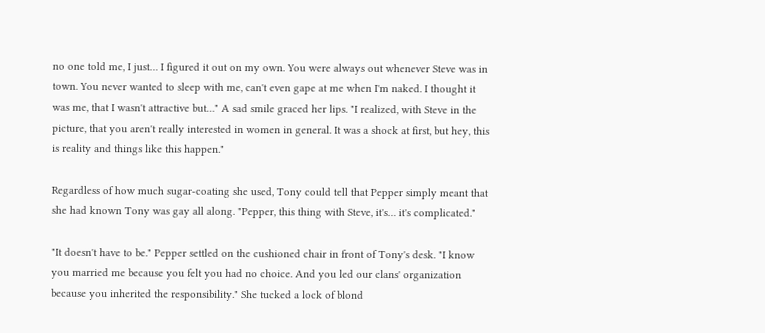no one told me, I just… I figured it out on my own. You were always out whenever Steve was in town. You never wanted to sleep with me, can't even gape at me when I'm naked. I thought it was me, that I wasn't attractive but…" A sad smile graced her lips. "I realized, with Steve in the picture, that you aren't really interested in women in general. It was a shock at first, but hey, this is reality and things like this happen."

Regardless of how much sugar-coating she used, Tony could tell that Pepper simply meant that she had known Tony was gay all along. "Pepper, this thing with Steve, it's… it's complicated."

"It doesn't have to be." Pepper settled on the cushioned chair in front of Tony's desk. "I know you married me because you felt you had no choice. And you led our clans' organization because you inherited the responsibility." She tucked a lock of blond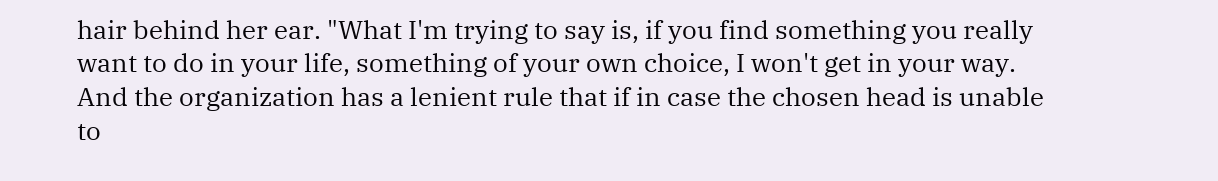hair behind her ear. "What I'm trying to say is, if you find something you really want to do in your life, something of your own choice, I won't get in your way. And the organization has a lenient rule that if in case the chosen head is unable to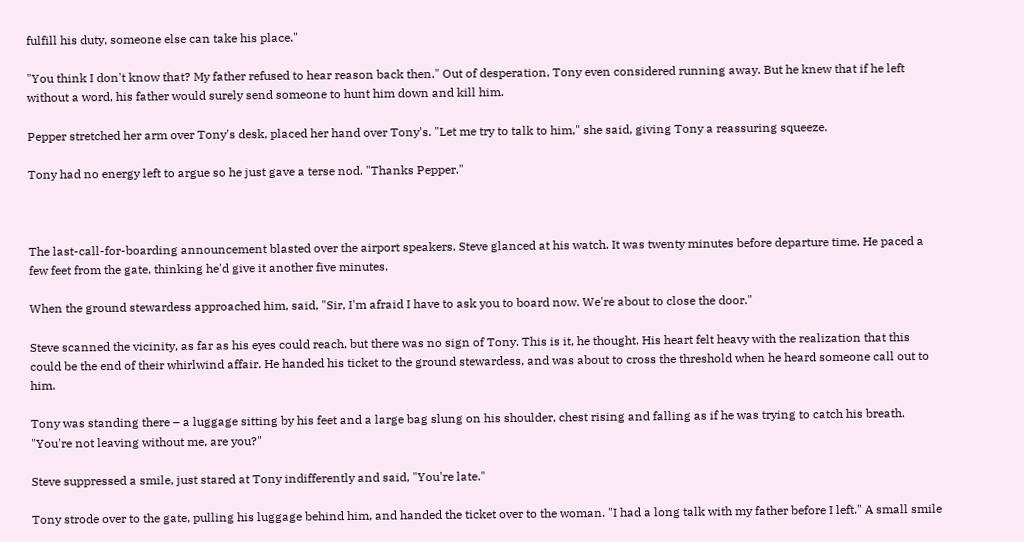fulfill his duty, someone else can take his place."

"You think I don't know that? My father refused to hear reason back then." Out of desperation, Tony even considered running away. But he knew that if he left without a word, his father would surely send someone to hunt him down and kill him.

Pepper stretched her arm over Tony's desk, placed her hand over Tony's. "Let me try to talk to him," she said, giving Tony a reassuring squeeze.

Tony had no energy left to argue so he just gave a terse nod. "Thanks Pepper."



The last-call-for-boarding announcement blasted over the airport speakers. Steve glanced at his watch. It was twenty minutes before departure time. He paced a few feet from the gate, thinking he'd give it another five minutes.

When the ground stewardess approached him, said, "Sir, I'm afraid I have to ask you to board now. We're about to close the door."

Steve scanned the vicinity, as far as his eyes could reach, but there was no sign of Tony. This is it, he thought. His heart felt heavy with the realization that this could be the end of their whirlwind affair. He handed his ticket to the ground stewardess, and was about to cross the threshold when he heard someone call out to him.

Tony was standing there – a luggage sitting by his feet and a large bag slung on his shoulder, chest rising and falling as if he was trying to catch his breath. "You're not leaving without me, are you?"

Steve suppressed a smile, just stared at Tony indifferently and said, "You're late."

Tony strode over to the gate, pulling his luggage behind him, and handed the ticket over to the woman. "I had a long talk with my father before I left." A small smile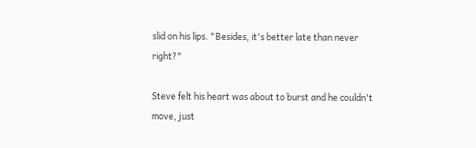slid on his lips. "Besides, it's better late than never right?"

Steve felt his heart was about to burst and he couldn't move, just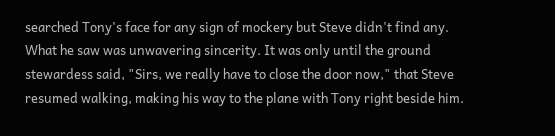searched Tony's face for any sign of mockery but Steve didn't find any. What he saw was unwavering sincerity. It was only until the ground stewardess said, "Sirs, we really have to close the door now," that Steve resumed walking, making his way to the plane with Tony right beside him.